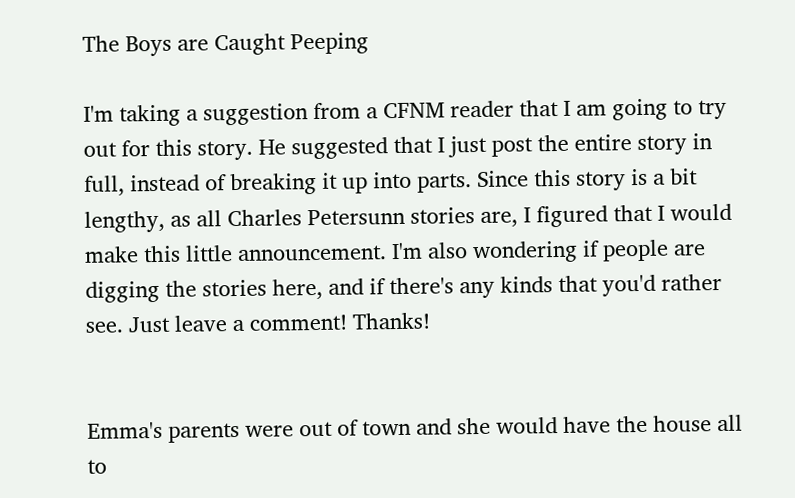The Boys are Caught Peeping

I'm taking a suggestion from a CFNM reader that I am going to try out for this story. He suggested that I just post the entire story in full, instead of breaking it up into parts. Since this story is a bit lengthy, as all Charles Petersunn stories are, I figured that I would make this little announcement. I'm also wondering if people are digging the stories here, and if there's any kinds that you'd rather see. Just leave a comment! Thanks!


Emma's parents were out of town and she would have the house all to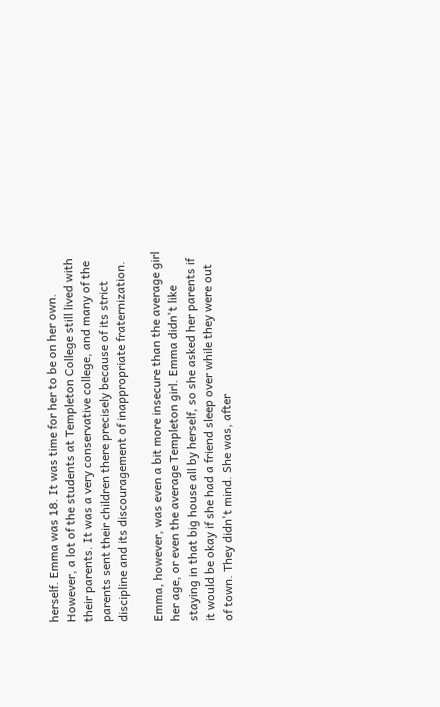herself. Emma was 18. It was time for her to be on her own. However, a lot of the students at Templeton College still lived with their parents. It was a very conservative college, and many of the parents sent their children there precisely because of its strict discipline and its discouragement of inappropriate fraternization.

Emma, however, was even a bit more insecure than the average girl her age, or even the average Templeton girl. Emma didn't like staying in that big house all by herself, so she asked her parents if it would be okay if she had a friend sleep over while they were out of town. They didn't mind. She was, after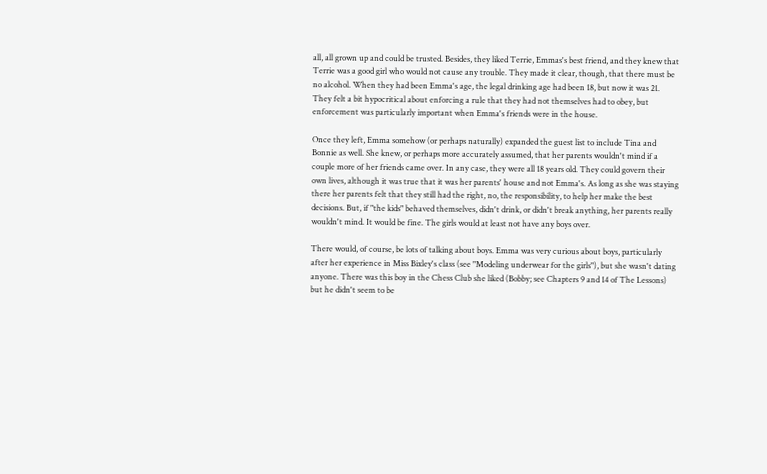all, all grown up and could be trusted. Besides, they liked Terrie, Emmas's best friend, and they knew that Terrie was a good girl who would not cause any trouble. They made it clear, though, that there must be no alcohol. When they had been Emma's age, the legal drinking age had been 18, but now it was 21. They felt a bit hypocritical about enforcing a rule that they had not themselves had to obey, but enforcement was particularly important when Emma's friends were in the house.

Once they left, Emma somehow (or perhaps naturally) expanded the guest list to include Tina and Bonnie as well. She knew, or perhaps more accurately assumed, that her parents wouldn't mind if a couple more of her friends came over. In any case, they were all 18 years old. They could govern their own lives, although it was true that it was her parents' house and not Emma's. As long as she was staying there her parents felt that they still had the right, no, the responsibility, to help her make the best decisions. But, if "the kids" behaved themselves, didn't drink, or didn't break anything, her parents really wouldn't mind. It would be fine. The girls would at least not have any boys over.

There would, of course, be lots of talking about boys. Emma was very curious about boys, particularly after her experience in Miss Bixley's class (see "Modeling underwear for the girls"), but she wasn't dating anyone. There was this boy in the Chess Club she liked (Bobby; see Chapters 9 and 14 of The Lessons) but he didn't seem to be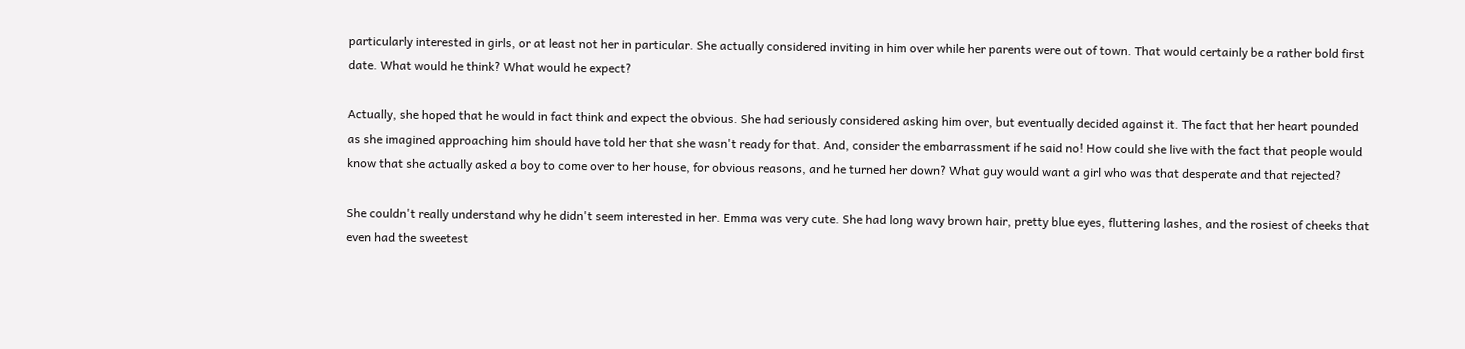particularly interested in girls, or at least not her in particular. She actually considered inviting in him over while her parents were out of town. That would certainly be a rather bold first date. What would he think? What would he expect?

Actually, she hoped that he would in fact think and expect the obvious. She had seriously considered asking him over, but eventually decided against it. The fact that her heart pounded as she imagined approaching him should have told her that she wasn't ready for that. And, consider the embarrassment if he said no! How could she live with the fact that people would know that she actually asked a boy to come over to her house, for obvious reasons, and he turned her down? What guy would want a girl who was that desperate and that rejected?

She couldn't really understand why he didn't seem interested in her. Emma was very cute. She had long wavy brown hair, pretty blue eyes, fluttering lashes, and the rosiest of cheeks that even had the sweetest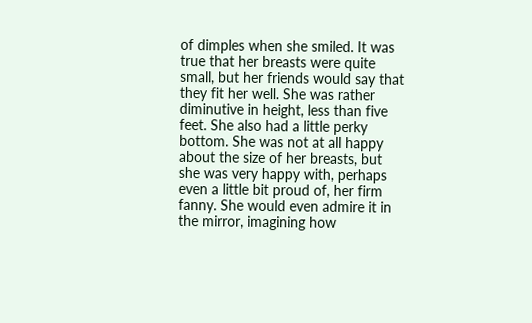of dimples when she smiled. It was true that her breasts were quite small, but her friends would say that they fit her well. She was rather diminutive in height, less than five feet. She also had a little perky bottom. She was not at all happy about the size of her breasts, but she was very happy with, perhaps even a little bit proud of, her firm fanny. She would even admire it in the mirror, imagining how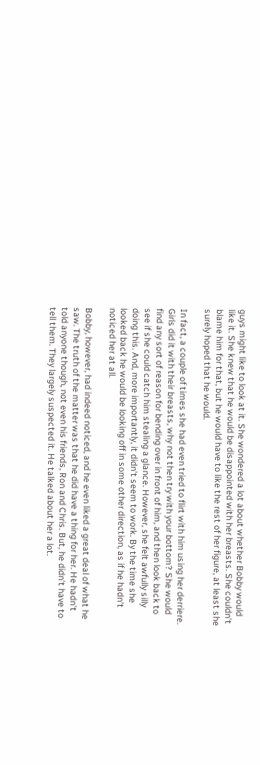guys might like to look at it. She wondered a lot about whether Bobby would like it. She knew that he would be disappointed with her breasts. She couldn't blame him for that, but he would have to like the rest of her figure, at least she surely hoped that he would.

In fact, a couple of times she had even tried to flirt with him using her derriere. Girls did it with their breasts, why not then try with your bottom? She would find any sort of reason for bending over in front of him, and then look back to see if she could catch him stealing a glance. However, she felt awfully silly doing this. And, more importantly, it didn't seem to work. By the time she looked back he would be looking off in some other direction, as if he hadn't noticed her at all.

Bobby, however, had indeed noticed, and he even liked a great deal of what he saw. The truth of the matter was that he did have a thing for her. He hadn't told anyone though, not even his friends, Ron and Chris. But, he didn't have to tell them. They largely suspected it. He talked about her a lot.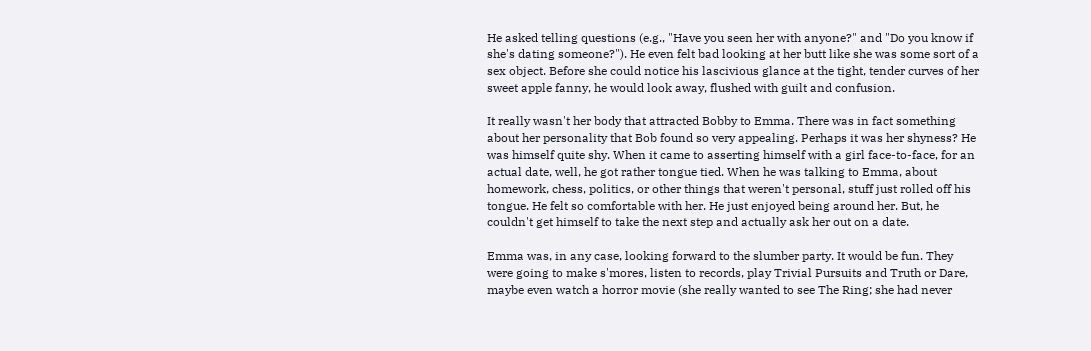He asked telling questions (e.g., "Have you seen her with anyone?" and "Do you know if she's dating someone?"). He even felt bad looking at her butt like she was some sort of a sex object. Before she could notice his lascivious glance at the tight, tender curves of her sweet apple fanny, he would look away, flushed with guilt and confusion.

It really wasn't her body that attracted Bobby to Emma. There was in fact something about her personality that Bob found so very appealing. Perhaps it was her shyness? He was himself quite shy. When it came to asserting himself with a girl face-to-face, for an actual date, well, he got rather tongue tied. When he was talking to Emma, about homework, chess, politics, or other things that weren't personal, stuff just rolled off his tongue. He felt so comfortable with her. He just enjoyed being around her. But, he couldn't get himself to take the next step and actually ask her out on a date.

Emma was, in any case, looking forward to the slumber party. It would be fun. They were going to make s'mores, listen to records, play Trivial Pursuits and Truth or Dare, maybe even watch a horror movie (she really wanted to see The Ring; she had never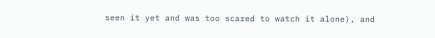seen it yet and was too scared to watch it alone), and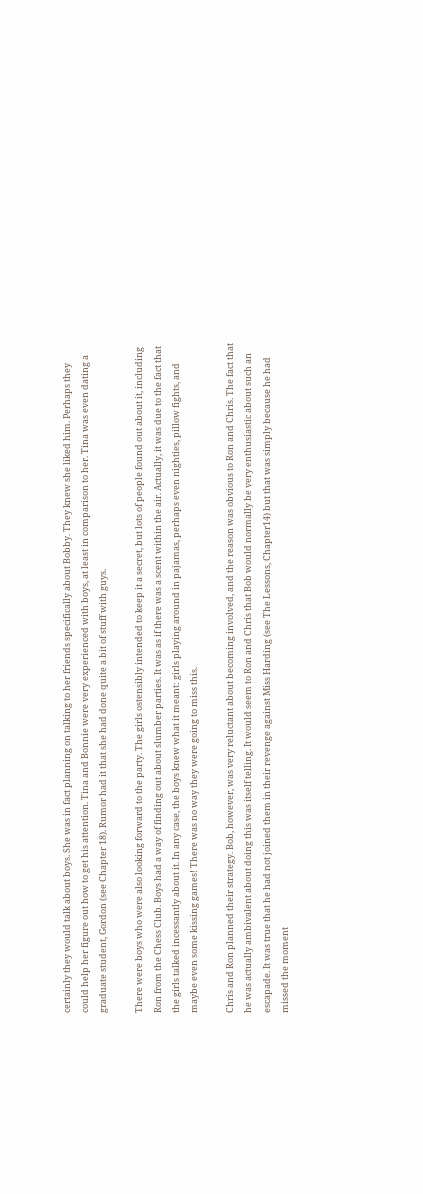certainly they would talk about boys. She was in fact planning on talking to her friends specifically about Bobby. They knew she liked him. Perhaps they could help her figure out how to get his attention. Tina and Bonnie were very experienced with boys, at least in comparison to her. Tina was even dating a graduate student, Gordon (see Chapter 18). Rumor had it that she had done quite a bit of stuff with guys.

There were boys who were also looking forward to the party. The girls ostensibly intended to keep it a secret, but lots of people found out about it, including Ron from the Chess Club. Boys had a way of finding out about slumber parties. It was as if there was a scent within the air. Actually, it was due to the fact that the girls talked incessantly about it. In any case, the boys knew what it meant: girls playing around in pajamas, perhaps even nighties, pillow fights, and maybe even some kissing games! There was no way they were going to miss this.

Chris and Ron planned their strategy. Bob, however, was very reluctant about becoming involved, and the reason was obvious to Ron and Chris. The fact that he was actually ambivalent about doing this was itself telling. It would seem to Ron and Chris that Bob would normally be very enthusiastic about such an escapade. It was true that he had not joined them in their revenge against Miss Harding (see The Lessons, Chapter14) but that was simply because he had missed the moment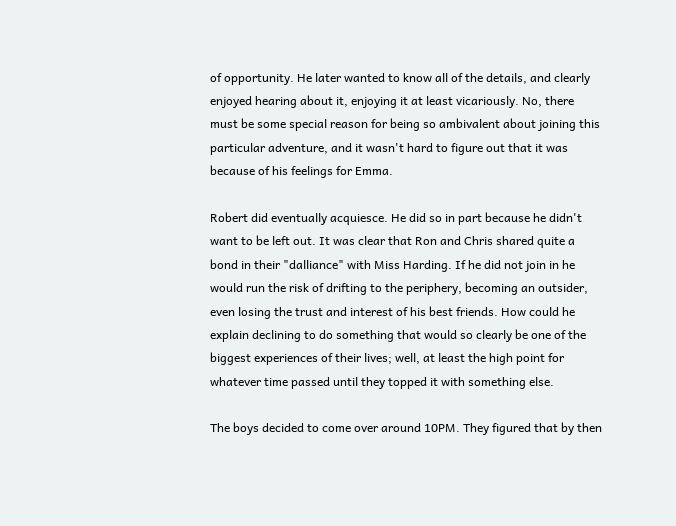of opportunity. He later wanted to know all of the details, and clearly enjoyed hearing about it, enjoying it at least vicariously. No, there must be some special reason for being so ambivalent about joining this particular adventure, and it wasn't hard to figure out that it was because of his feelings for Emma.

Robert did eventually acquiesce. He did so in part because he didn't want to be left out. It was clear that Ron and Chris shared quite a bond in their "dalliance" with Miss Harding. If he did not join in he would run the risk of drifting to the periphery, becoming an outsider, even losing the trust and interest of his best friends. How could he explain declining to do something that would so clearly be one of the biggest experiences of their lives; well, at least the high point for whatever time passed until they topped it with something else.

The boys decided to come over around 10PM. They figured that by then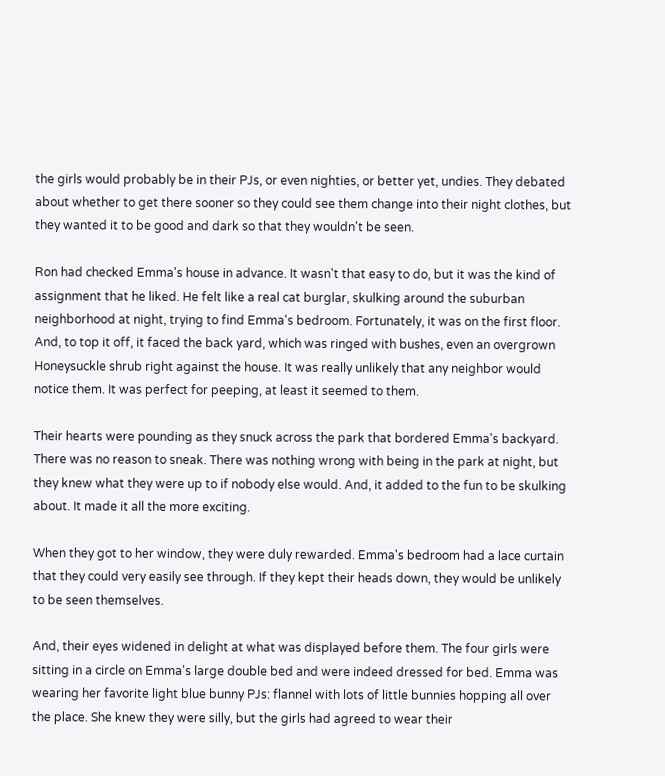the girls would probably be in their PJs, or even nighties, or better yet, undies. They debated about whether to get there sooner so they could see them change into their night clothes, but they wanted it to be good and dark so that they wouldn't be seen.

Ron had checked Emma's house in advance. It wasn't that easy to do, but it was the kind of assignment that he liked. He felt like a real cat burglar, skulking around the suburban neighborhood at night, trying to find Emma's bedroom. Fortunately, it was on the first floor. And, to top it off, it faced the back yard, which was ringed with bushes, even an overgrown Honeysuckle shrub right against the house. It was really unlikely that any neighbor would notice them. It was perfect for peeping, at least it seemed to them.

Their hearts were pounding as they snuck across the park that bordered Emma's backyard. There was no reason to sneak. There was nothing wrong with being in the park at night, but they knew what they were up to if nobody else would. And, it added to the fun to be skulking about. It made it all the more exciting.

When they got to her window, they were duly rewarded. Emma's bedroom had a lace curtain that they could very easily see through. If they kept their heads down, they would be unlikely to be seen themselves.

And, their eyes widened in delight at what was displayed before them. The four girls were sitting in a circle on Emma's large double bed and were indeed dressed for bed. Emma was wearing her favorite light blue bunny PJs: flannel with lots of little bunnies hopping all over the place. She knew they were silly, but the girls had agreed to wear their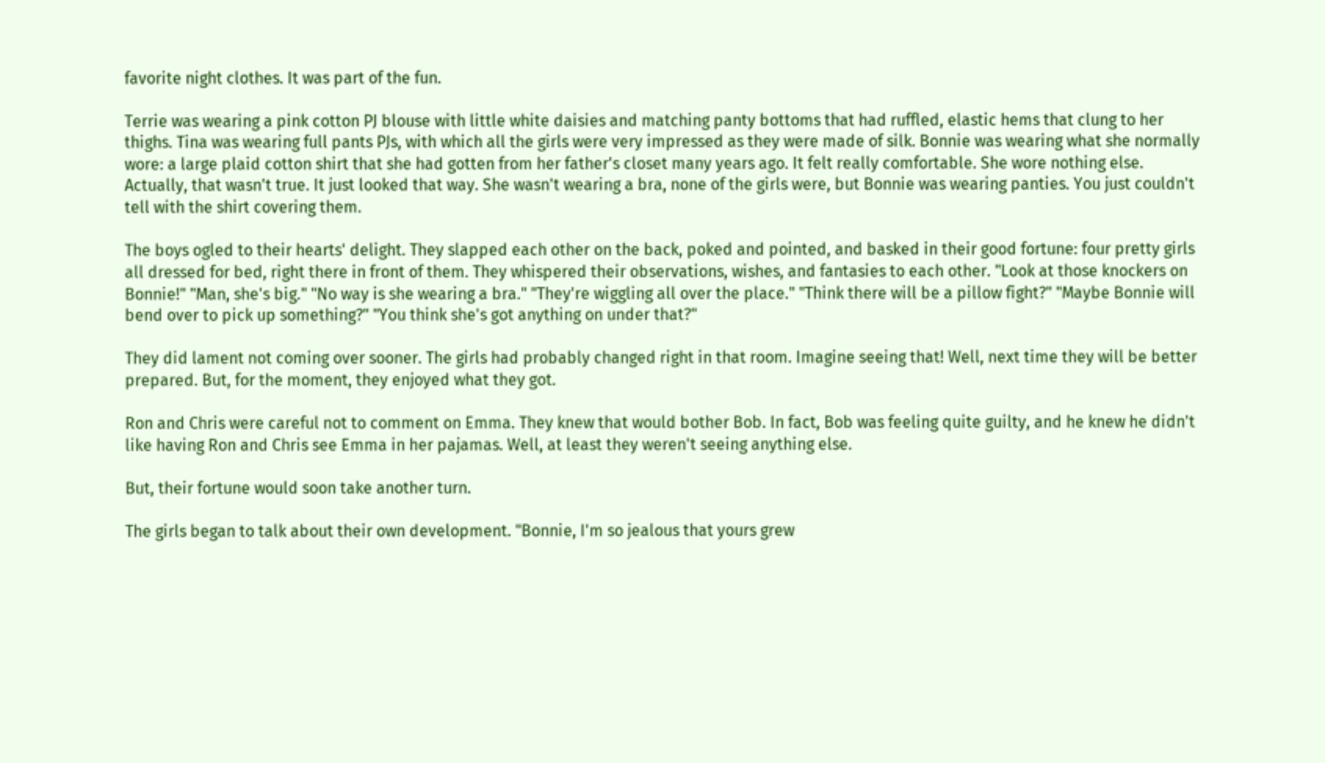favorite night clothes. It was part of the fun.

Terrie was wearing a pink cotton PJ blouse with little white daisies and matching panty bottoms that had ruffled, elastic hems that clung to her thighs. Tina was wearing full pants PJs, with which all the girls were very impressed as they were made of silk. Bonnie was wearing what she normally wore: a large plaid cotton shirt that she had gotten from her father's closet many years ago. It felt really comfortable. She wore nothing else. Actually, that wasn't true. It just looked that way. She wasn't wearing a bra, none of the girls were, but Bonnie was wearing panties. You just couldn't tell with the shirt covering them.

The boys ogled to their hearts' delight. They slapped each other on the back, poked and pointed, and basked in their good fortune: four pretty girls all dressed for bed, right there in front of them. They whispered their observations, wishes, and fantasies to each other. "Look at those knockers on Bonnie!" "Man, she's big." "No way is she wearing a bra." "They're wiggling all over the place." "Think there will be a pillow fight?" "Maybe Bonnie will bend over to pick up something?" "You think she's got anything on under that?"

They did lament not coming over sooner. The girls had probably changed right in that room. Imagine seeing that! Well, next time they will be better prepared. But, for the moment, they enjoyed what they got.

Ron and Chris were careful not to comment on Emma. They knew that would bother Bob. In fact, Bob was feeling quite guilty, and he knew he didn't like having Ron and Chris see Emma in her pajamas. Well, at least they weren't seeing anything else.

But, their fortune would soon take another turn.

The girls began to talk about their own development. "Bonnie, I'm so jealous that yours grew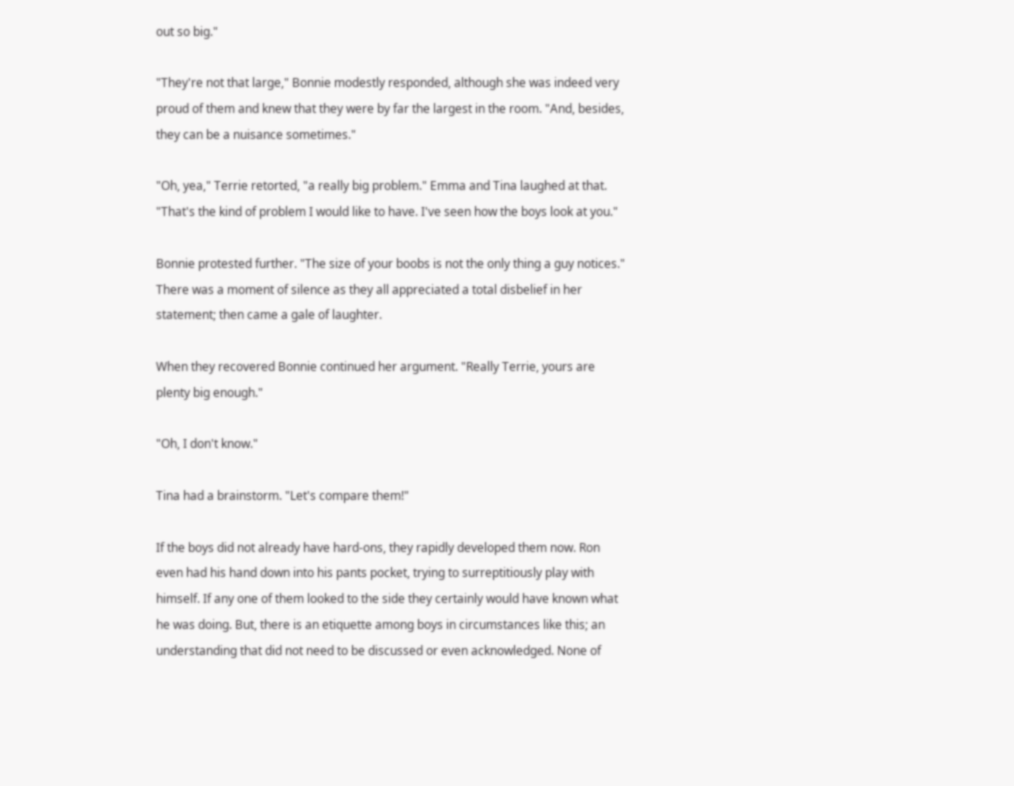out so big."

"They're not that large," Bonnie modestly responded, although she was indeed very proud of them and knew that they were by far the largest in the room. "And, besides, they can be a nuisance sometimes."

"Oh, yea," Terrie retorted, "a really big problem." Emma and Tina laughed at that. "That's the kind of problem I would like to have. I've seen how the boys look at you."

Bonnie protested further. "The size of your boobs is not the only thing a guy notices." There was a moment of silence as they all appreciated a total disbelief in her statement; then came a gale of laughter.

When they recovered Bonnie continued her argument. "Really Terrie, yours are plenty big enough."

"Oh, I don't know."

Tina had a brainstorm. "Let's compare them!"

If the boys did not already have hard-ons, they rapidly developed them now. Ron even had his hand down into his pants pocket, trying to surreptitiously play with himself. If any one of them looked to the side they certainly would have known what he was doing. But, there is an etiquette among boys in circumstances like this; an understanding that did not need to be discussed or even acknowledged. None of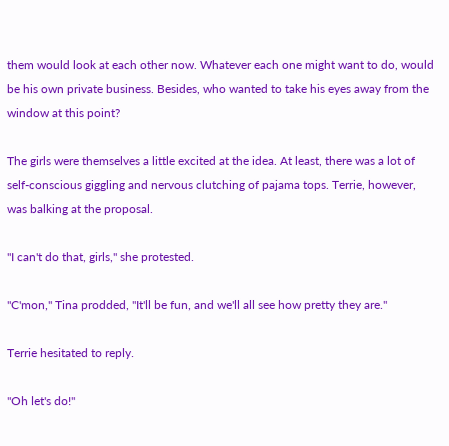them would look at each other now. Whatever each one might want to do, would be his own private business. Besides, who wanted to take his eyes away from the window at this point?

The girls were themselves a little excited at the idea. At least, there was a lot of self-conscious giggling and nervous clutching of pajama tops. Terrie, however, was balking at the proposal.

"I can't do that, girls," she protested.

"C'mon," Tina prodded, "It'll be fun, and we'll all see how pretty they are."

Terrie hesitated to reply.

"Oh let's do!"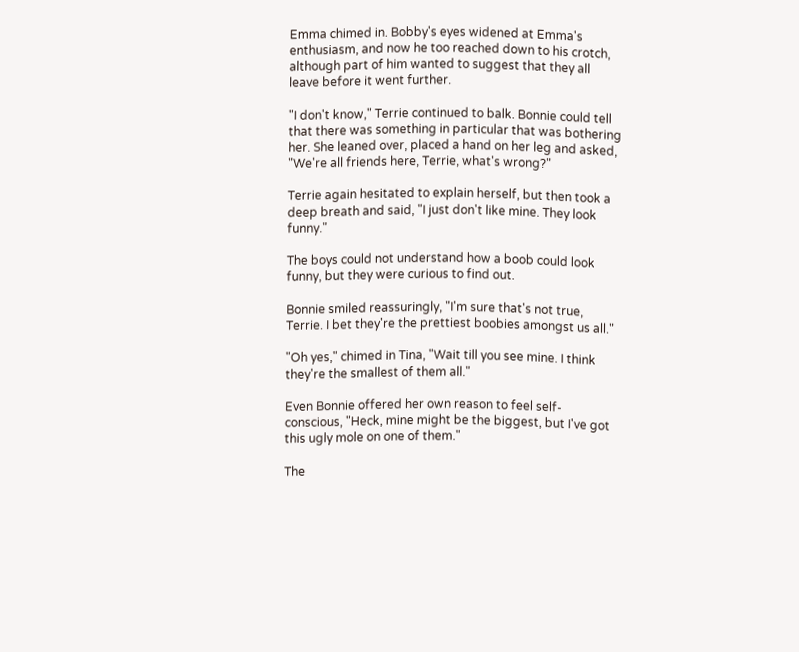Emma chimed in. Bobby's eyes widened at Emma's enthusiasm, and now he too reached down to his crotch, although part of him wanted to suggest that they all leave before it went further.

"I don't know," Terrie continued to balk. Bonnie could tell that there was something in particular that was bothering her. She leaned over, placed a hand on her leg and asked, "We're all friends here, Terrie, what's wrong?"

Terrie again hesitated to explain herself, but then took a deep breath and said, "I just don't like mine. They look funny."

The boys could not understand how a boob could look funny, but they were curious to find out.

Bonnie smiled reassuringly, "I'm sure that's not true, Terrie. I bet they're the prettiest boobies amongst us all."

"Oh yes," chimed in Tina, "Wait till you see mine. I think they're the smallest of them all."

Even Bonnie offered her own reason to feel self-conscious, "Heck, mine might be the biggest, but I've got this ugly mole on one of them."

The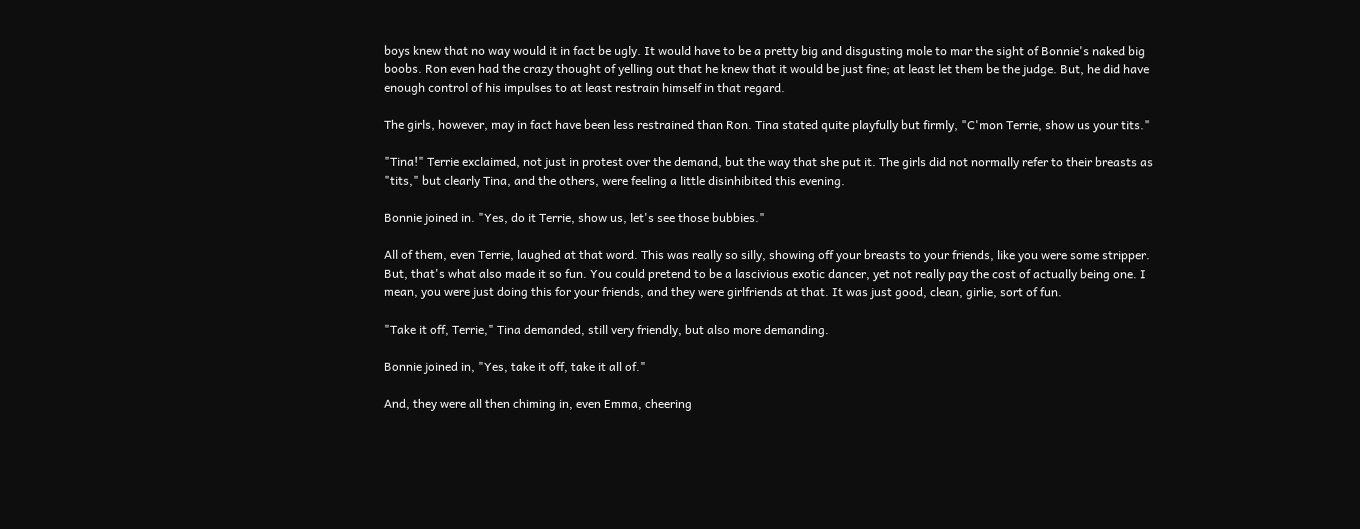boys knew that no way would it in fact be ugly. It would have to be a pretty big and disgusting mole to mar the sight of Bonnie's naked big boobs. Ron even had the crazy thought of yelling out that he knew that it would be just fine; at least let them be the judge. But, he did have enough control of his impulses to at least restrain himself in that regard.

The girls, however, may in fact have been less restrained than Ron. Tina stated quite playfully but firmly, "C'mon Terrie, show us your tits."

"Tina!" Terrie exclaimed, not just in protest over the demand, but the way that she put it. The girls did not normally refer to their breasts as "tits," but clearly Tina, and the others, were feeling a little disinhibited this evening.

Bonnie joined in. "Yes, do it Terrie, show us, let's see those bubbies."

All of them, even Terrie, laughed at that word. This was really so silly, showing off your breasts to your friends, like you were some stripper. But, that's what also made it so fun. You could pretend to be a lascivious exotic dancer, yet not really pay the cost of actually being one. I mean, you were just doing this for your friends, and they were girlfriends at that. It was just good, clean, girlie, sort of fun.

"Take it off, Terrie," Tina demanded, still very friendly, but also more demanding.

Bonnie joined in, "Yes, take it off, take it all of."

And, they were all then chiming in, even Emma, cheering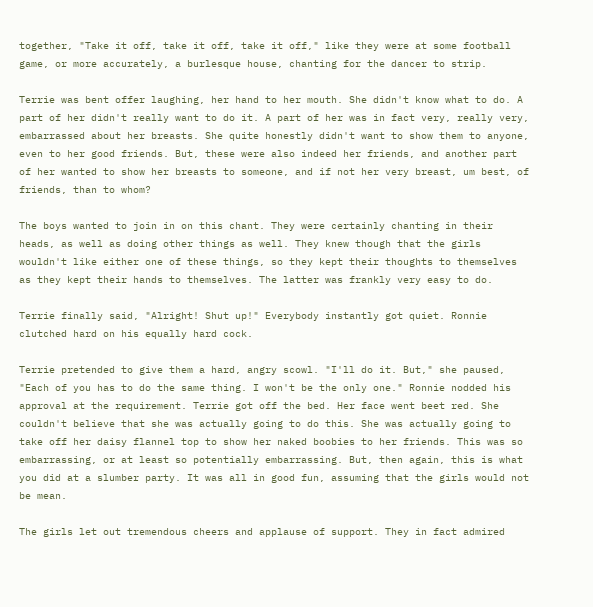together, "Take it off, take it off, take it off," like they were at some football game, or more accurately, a burlesque house, chanting for the dancer to strip.

Terrie was bent offer laughing, her hand to her mouth. She didn't know what to do. A part of her didn't really want to do it. A part of her was in fact very, really very, embarrassed about her breasts. She quite honestly didn't want to show them to anyone, even to her good friends. But, these were also indeed her friends, and another part of her wanted to show her breasts to someone, and if not her very breast, um best, of friends, than to whom?

The boys wanted to join in on this chant. They were certainly chanting in their heads, as well as doing other things as well. They knew though that the girls wouldn't like either one of these things, so they kept their thoughts to themselves as they kept their hands to themselves. The latter was frankly very easy to do.

Terrie finally said, "Alright! Shut up!" Everybody instantly got quiet. Ronnie clutched hard on his equally hard cock.

Terrie pretended to give them a hard, angry scowl. "I'll do it. But," she paused, "Each of you has to do the same thing. I won't be the only one." Ronnie nodded his approval at the requirement. Terrie got off the bed. Her face went beet red. She couldn't believe that she was actually going to do this. She was actually going to take off her daisy flannel top to show her naked boobies to her friends. This was so embarrassing, or at least so potentially embarrassing. But, then again, this is what you did at a slumber party. It was all in good fun, assuming that the girls would not be mean.

The girls let out tremendous cheers and applause of support. They in fact admired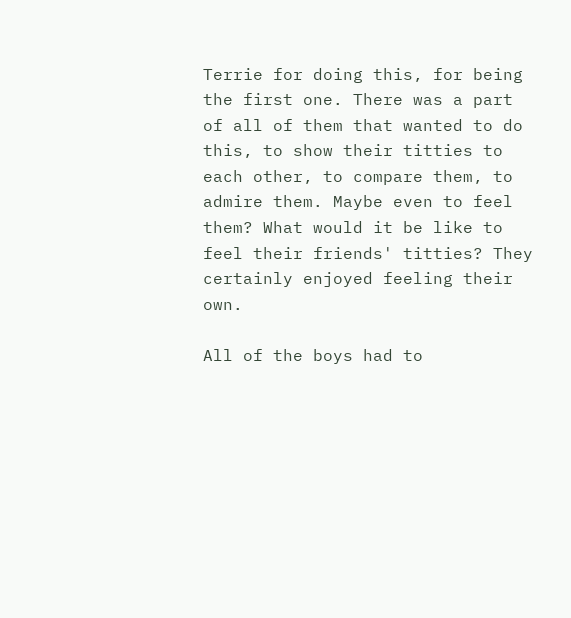Terrie for doing this, for being the first one. There was a part of all of them that wanted to do this, to show their titties to each other, to compare them, to admire them. Maybe even to feel them? What would it be like to feel their friends' titties? They certainly enjoyed feeling their own.

All of the boys had to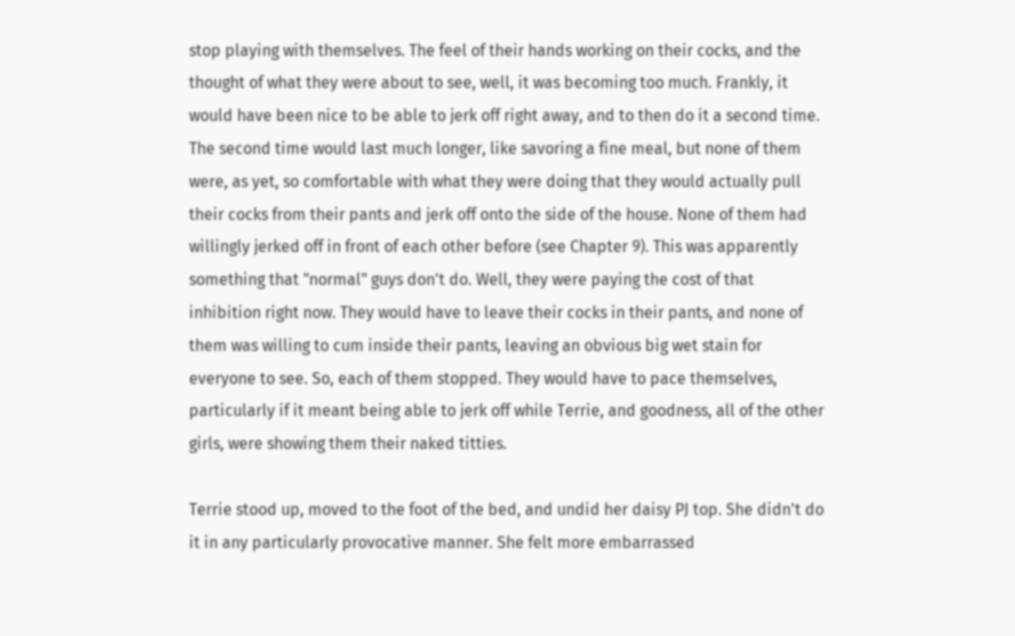stop playing with themselves. The feel of their hands working on their cocks, and the thought of what they were about to see, well, it was becoming too much. Frankly, it would have been nice to be able to jerk off right away, and to then do it a second time. The second time would last much longer, like savoring a fine meal, but none of them were, as yet, so comfortable with what they were doing that they would actually pull their cocks from their pants and jerk off onto the side of the house. None of them had willingly jerked off in front of each other before (see Chapter 9). This was apparently something that "normal" guys don't do. Well, they were paying the cost of that inhibition right now. They would have to leave their cocks in their pants, and none of them was willing to cum inside their pants, leaving an obvious big wet stain for everyone to see. So, each of them stopped. They would have to pace themselves, particularly if it meant being able to jerk off while Terrie, and goodness, all of the other girls, were showing them their naked titties.

Terrie stood up, moved to the foot of the bed, and undid her daisy PJ top. She didn't do it in any particularly provocative manner. She felt more embarrassed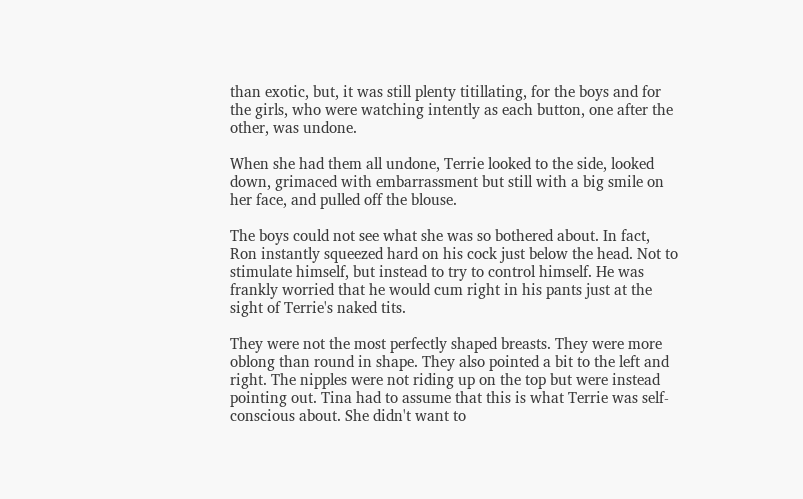than exotic, but, it was still plenty titillating, for the boys and for the girls, who were watching intently as each button, one after the other, was undone.

When she had them all undone, Terrie looked to the side, looked down, grimaced with embarrassment but still with a big smile on her face, and pulled off the blouse.

The boys could not see what she was so bothered about. In fact, Ron instantly squeezed hard on his cock just below the head. Not to stimulate himself, but instead to try to control himself. He was frankly worried that he would cum right in his pants just at the sight of Terrie's naked tits.

They were not the most perfectly shaped breasts. They were more oblong than round in shape. They also pointed a bit to the left and right. The nipples were not riding up on the top but were instead pointing out. Tina had to assume that this is what Terrie was self-conscious about. She didn't want to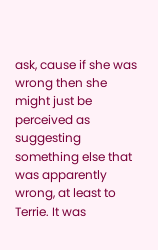ask, cause if she was wrong then she might just be perceived as suggesting something else that was apparently wrong, at least to Terrie. It was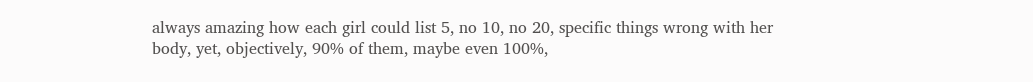always amazing how each girl could list 5, no 10, no 20, specific things wrong with her body, yet, objectively, 90% of them, maybe even 100%,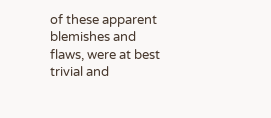of these apparent blemishes and flaws, were at best trivial and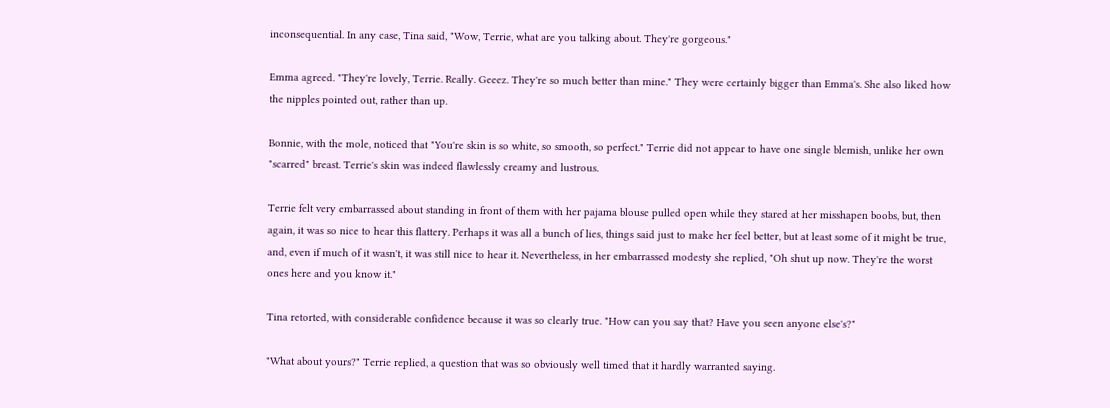inconsequential. In any case, Tina said, "Wow, Terrie, what are you talking about. They're gorgeous."

Emma agreed. "They're lovely, Terrie. Really. Geeez. They're so much better than mine." They were certainly bigger than Emma's. She also liked how the nipples pointed out, rather than up.

Bonnie, with the mole, noticed that "You're skin is so white, so smooth, so perfect." Terrie did not appear to have one single blemish, unlike her own "scarred" breast. Terrie's skin was indeed flawlessly creamy and lustrous.

Terrie felt very embarrassed about standing in front of them with her pajama blouse pulled open while they stared at her misshapen boobs, but, then again, it was so nice to hear this flattery. Perhaps it was all a bunch of lies, things said just to make her feel better, but at least some of it might be true, and, even if much of it wasn't, it was still nice to hear it. Nevertheless, in her embarrassed modesty she replied, "Oh shut up now. They're the worst ones here and you know it."

Tina retorted, with considerable confidence because it was so clearly true. "How can you say that? Have you seen anyone else's?"

"What about yours?" Terrie replied, a question that was so obviously well timed that it hardly warranted saying.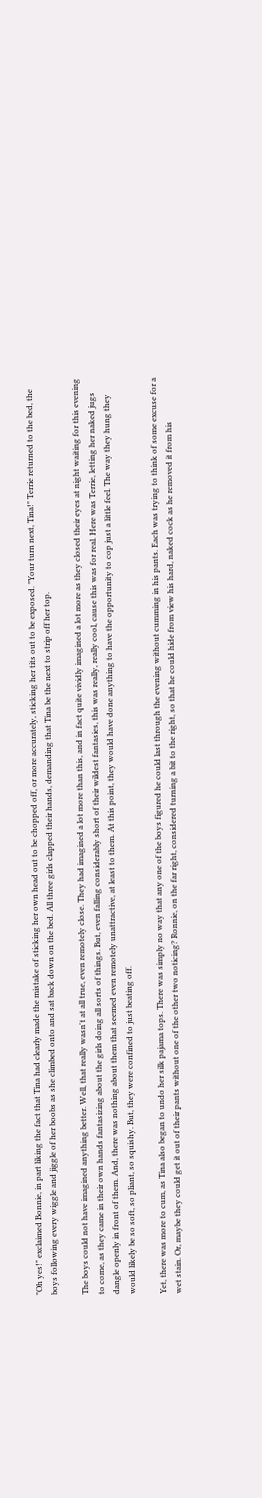"Oh yes!" exclaimed Bonnie, in part liking the fact that Tina had clearly made the mistake of sticking her own head out to be chopped off, or more accurately, sticking her tits out to be exposed. "Your turn next, Tina!" Terrie returned to the bed, the boys following every wiggle and jiggle of her boobs as she climbed onto and sat back down on the bed. All three girls clapped their hands, demanding that Tina be the next to strip off her top.

The boys could not have imagined anything better. Well, that really wasn't at all true, even remotely close. They had imagined a lot more than this, and in fact quite vividly imagined a lot more as they closed their eyes at night waiting for this evening to come, as they came in their own hands fantasizing about the girls doing all sorts of things. But, even falling considerably short of their wildest fantasies, this was really, really cool, cause this was for real. Here was Terrie, letting her naked jugs dangle openly in front of them. And, there was nothing about them that seemed even remotely unattractive, at least to them. At this point, they would have done anything to have the opportunity to cop just a little feel. The way they hung they would likely be so soft, so pliant, so squishy. But, they were confined to just beating off.

Yet, there was more to cum, as Tina also began to undo her silk pajama tops. There was simply no way that any one of the boys figured he could last through the evening without cumming in his pants. Each was trying to think of some excuse for a wet stain. Or, maybe they could get it out of their pants without one of the other two noticing? Ronnie, on the far right, considered turning a bit to the right, so that he could hide from view his hard, naked cock as he removed it from his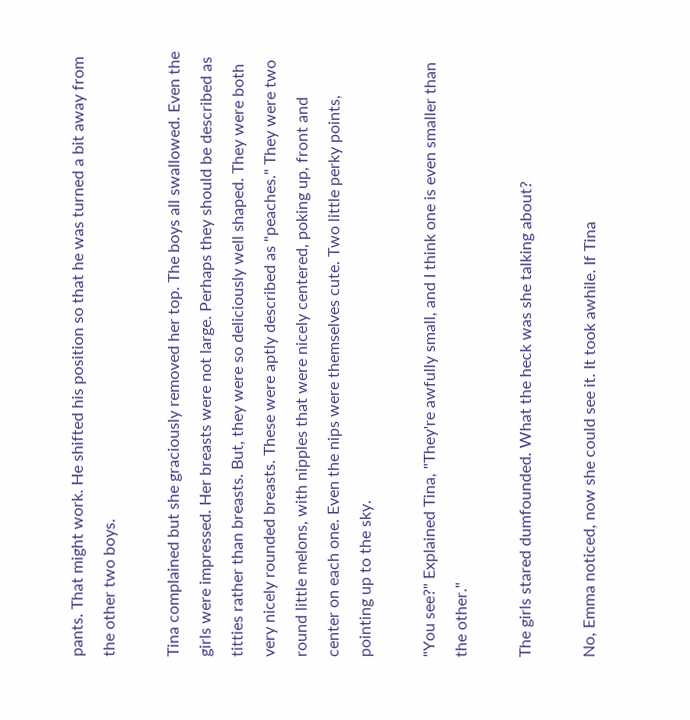pants. That might work. He shifted his position so that he was turned a bit away from the other two boys.

Tina complained but she graciously removed her top. The boys all swallowed. Even the girls were impressed. Her breasts were not large. Perhaps they should be described as titties rather than breasts. But, they were so deliciously well shaped. They were both very nicely rounded breasts. These were aptly described as "peaches." They were two round little melons, with nipples that were nicely centered, poking up, front and center on each one. Even the nips were themselves cute. Two little perky points, pointing up to the sky.

"You see?" Explained Tina, "They're awfully small, and I think one is even smaller than the other."

The girls stared dumfounded. What the heck was she talking about?

No, Emma noticed, now she could see it. It took awhile. If Tina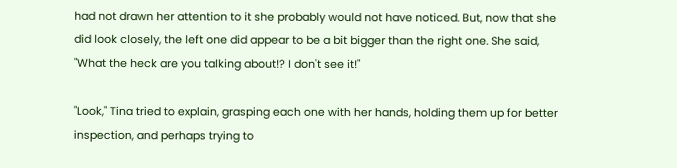had not drawn her attention to it she probably would not have noticed. But, now that she did look closely, the left one did appear to be a bit bigger than the right one. She said, "What the heck are you talking about!? I don't see it!"

"Look," Tina tried to explain, grasping each one with her hands, holding them up for better inspection, and perhaps trying to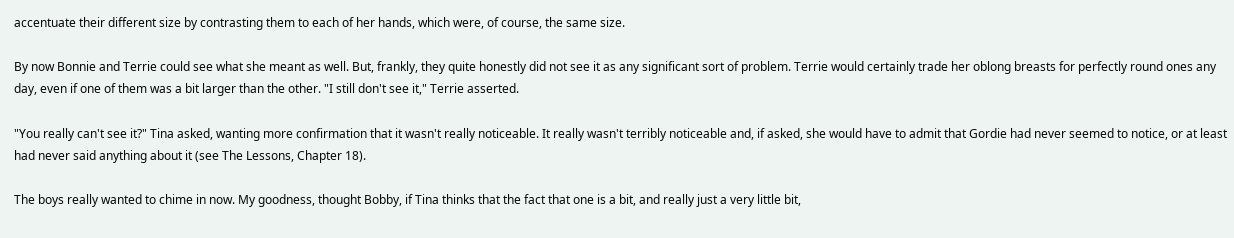accentuate their different size by contrasting them to each of her hands, which were, of course, the same size.

By now Bonnie and Terrie could see what she meant as well. But, frankly, they quite honestly did not see it as any significant sort of problem. Terrie would certainly trade her oblong breasts for perfectly round ones any day, even if one of them was a bit larger than the other. "I still don't see it," Terrie asserted.

"You really can't see it?" Tina asked, wanting more confirmation that it wasn't really noticeable. It really wasn't terribly noticeable and, if asked, she would have to admit that Gordie had never seemed to notice, or at least had never said anything about it (see The Lessons, Chapter 18).

The boys really wanted to chime in now. My goodness, thought Bobby, if Tina thinks that the fact that one is a bit, and really just a very little bit,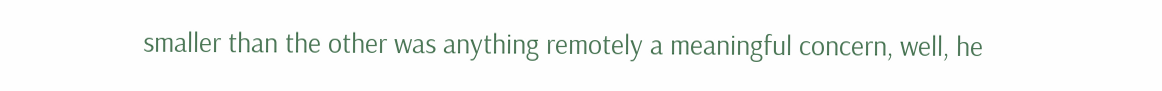smaller than the other was anything remotely a meaningful concern, well, he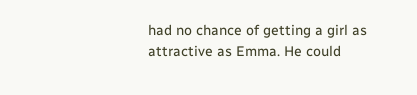had no chance of getting a girl as attractive as Emma. He could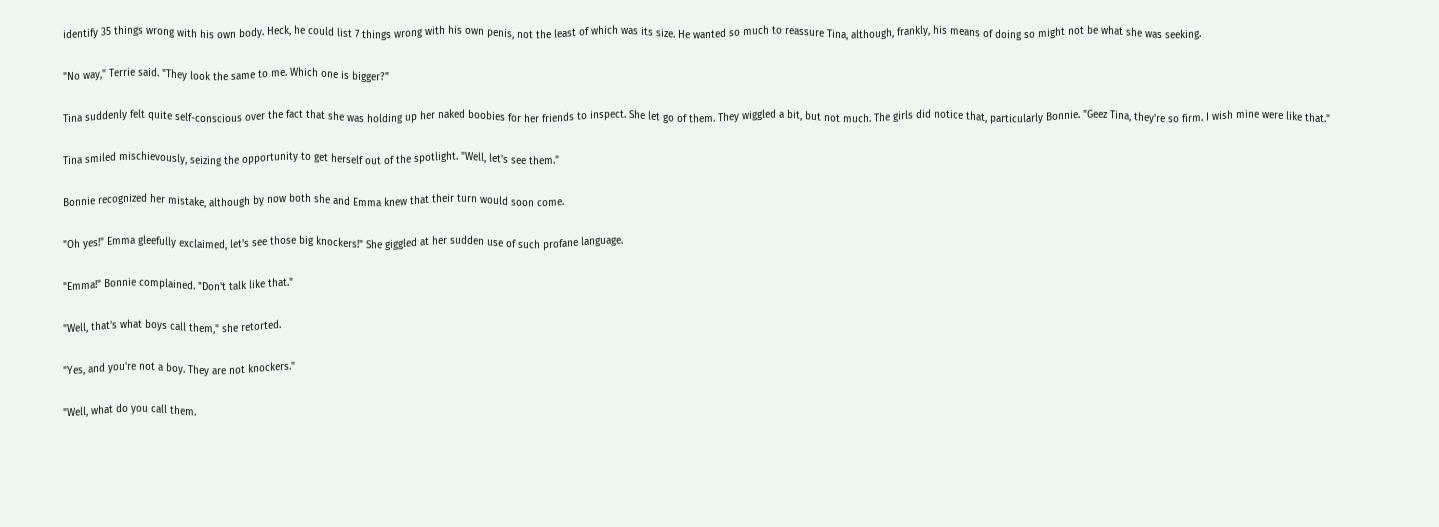identify 35 things wrong with his own body. Heck, he could list 7 things wrong with his own penis, not the least of which was its size. He wanted so much to reassure Tina, although, frankly, his means of doing so might not be what she was seeking.

"No way," Terrie said. "They look the same to me. Which one is bigger?"

Tina suddenly felt quite self-conscious over the fact that she was holding up her naked boobies for her friends to inspect. She let go of them. They wiggled a bit, but not much. The girls did notice that, particularly Bonnie. "Geez Tina, they're so firm. I wish mine were like that."

Tina smiled mischievously, seizing the opportunity to get herself out of the spotlight. "Well, let's see them."

Bonnie recognized her mistake, although by now both she and Emma knew that their turn would soon come.

"Oh yes!" Emma gleefully exclaimed, let's see those big knockers!" She giggled at her sudden use of such profane language.

"Emma!" Bonnie complained. "Don't talk like that."

"Well, that's what boys call them," she retorted.

"Yes, and you're not a boy. They are not knockers."

"Well, what do you call them.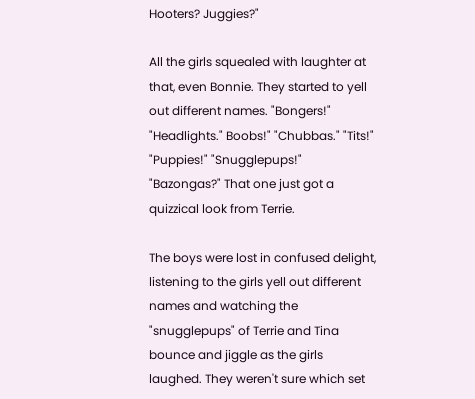Hooters? Juggies?"

All the girls squealed with laughter at that, even Bonnie. They started to yell out different names. "Bongers!" "Headlights." Boobs!" "Chubbas." "Tits!" "Puppies!" "Snugglepups!" "Bazongas?" That one just got a quizzical look from Terrie.

The boys were lost in confused delight, listening to the girls yell out different names and watching the "snugglepups" of Terrie and Tina bounce and jiggle as the girls laughed. They weren't sure which set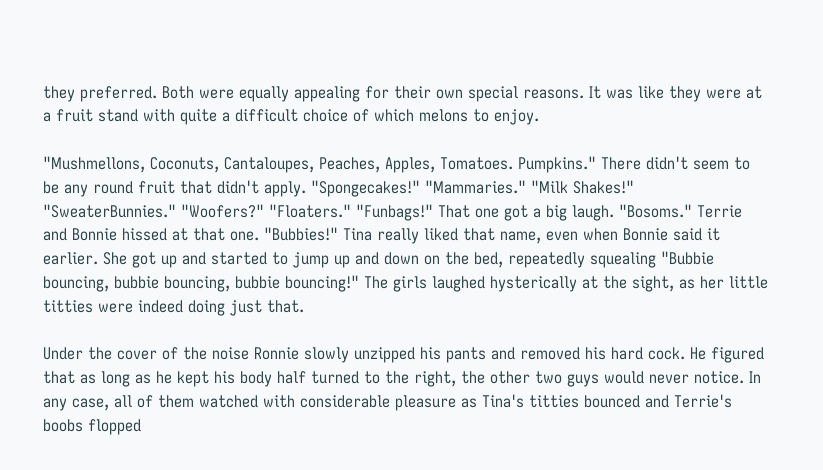they preferred. Both were equally appealing for their own special reasons. It was like they were at a fruit stand with quite a difficult choice of which melons to enjoy.

"Mushmellons, Coconuts, Cantaloupes, Peaches, Apples, Tomatoes. Pumpkins." There didn't seem to be any round fruit that didn't apply. "Spongecakes!" "Mammaries." "Milk Shakes!" "SweaterBunnies." "Woofers?" "Floaters." "Funbags!" That one got a big laugh. "Bosoms." Terrie and Bonnie hissed at that one. "Bubbies!" Tina really liked that name, even when Bonnie said it earlier. She got up and started to jump up and down on the bed, repeatedly squealing "Bubbie bouncing, bubbie bouncing, bubbie bouncing!" The girls laughed hysterically at the sight, as her little titties were indeed doing just that.

Under the cover of the noise Ronnie slowly unzipped his pants and removed his hard cock. He figured that as long as he kept his body half turned to the right, the other two guys would never notice. In any case, all of them watched with considerable pleasure as Tina's titties bounced and Terrie's boobs flopped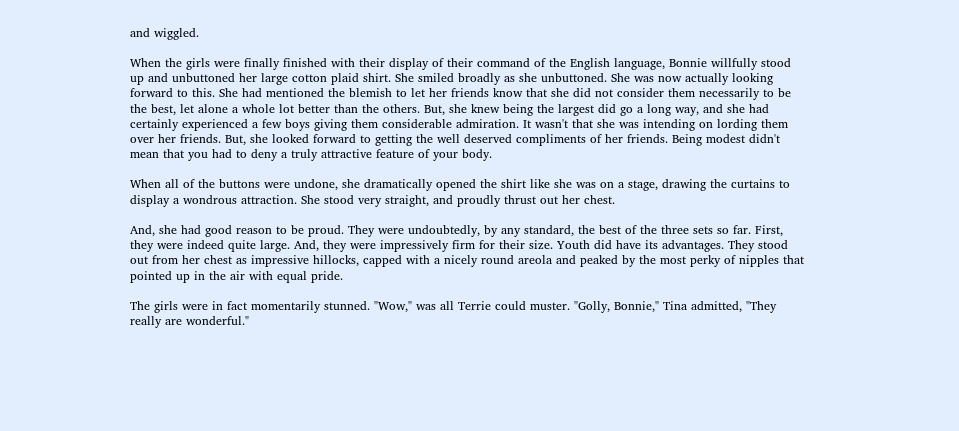and wiggled.

When the girls were finally finished with their display of their command of the English language, Bonnie willfully stood up and unbuttoned her large cotton plaid shirt. She smiled broadly as she unbuttoned. She was now actually looking forward to this. She had mentioned the blemish to let her friends know that she did not consider them necessarily to be the best, let alone a whole lot better than the others. But, she knew being the largest did go a long way, and she had certainly experienced a few boys giving them considerable admiration. It wasn't that she was intending on lording them over her friends. But, she looked forward to getting the well deserved compliments of her friends. Being modest didn't mean that you had to deny a truly attractive feature of your body.

When all of the buttons were undone, she dramatically opened the shirt like she was on a stage, drawing the curtains to display a wondrous attraction. She stood very straight, and proudly thrust out her chest.

And, she had good reason to be proud. They were undoubtedly, by any standard, the best of the three sets so far. First, they were indeed quite large. And, they were impressively firm for their size. Youth did have its advantages. They stood out from her chest as impressive hillocks, capped with a nicely round areola and peaked by the most perky of nipples that pointed up in the air with equal pride.

The girls were in fact momentarily stunned. "Wow," was all Terrie could muster. "Golly, Bonnie," Tina admitted, "They really are wonderful."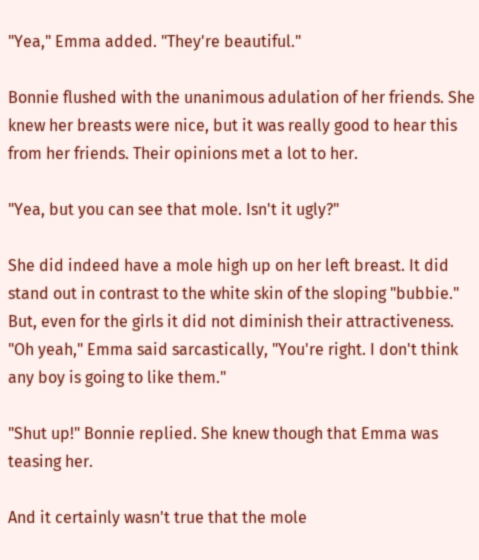"Yea," Emma added. "They're beautiful."

Bonnie flushed with the unanimous adulation of her friends. She knew her breasts were nice, but it was really good to hear this from her friends. Their opinions met a lot to her.

"Yea, but you can see that mole. Isn't it ugly?"

She did indeed have a mole high up on her left breast. It did stand out in contrast to the white skin of the sloping "bubbie." But, even for the girls it did not diminish their attractiveness. "Oh yeah," Emma said sarcastically, "You're right. I don't think any boy is going to like them."

"Shut up!" Bonnie replied. She knew though that Emma was teasing her.

And it certainly wasn't true that the mole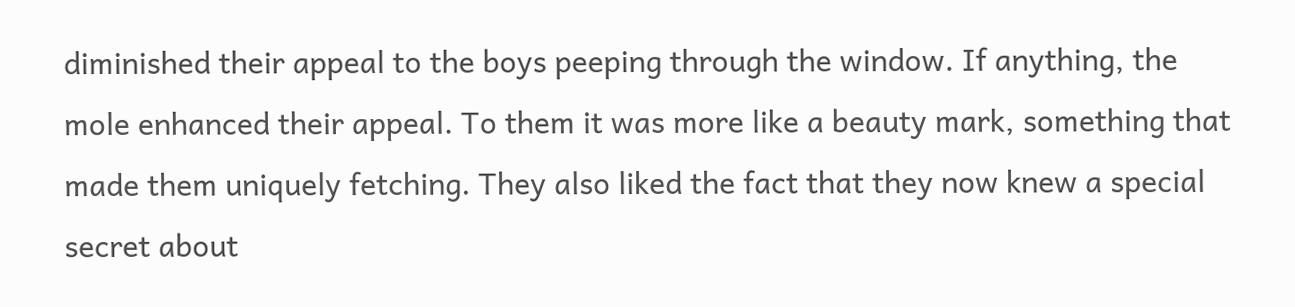diminished their appeal to the boys peeping through the window. If anything, the mole enhanced their appeal. To them it was more like a beauty mark, something that made them uniquely fetching. They also liked the fact that they now knew a special secret about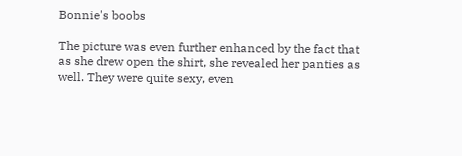Bonnie's boobs

The picture was even further enhanced by the fact that as she drew open the shirt, she revealed her panties as well. They were quite sexy, even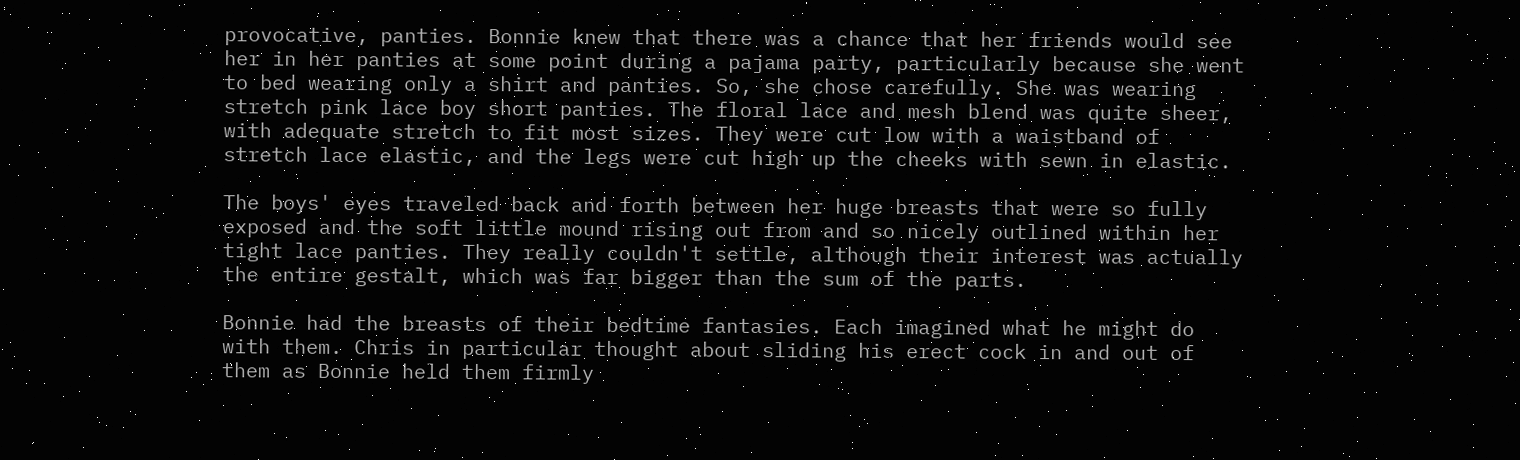provocative, panties. Bonnie knew that there was a chance that her friends would see her in her panties at some point during a pajama party, particularly because she went to bed wearing only a shirt and panties. So, she chose carefully. She was wearing stretch pink lace boy short panties. The floral lace and mesh blend was quite sheer, with adequate stretch to fit most sizes. They were cut low with a waistband of stretch lace elastic, and the legs were cut high up the cheeks with sewn in elastic.

The boys' eyes traveled back and forth between her huge breasts that were so fully exposed and the soft little mound rising out from and so nicely outlined within her tight lace panties. They really couldn't settle, although their interest was actually the entire gestalt, which was far bigger than the sum of the parts.

Bonnie had the breasts of their bedtime fantasies. Each imagined what he might do with them. Chris in particular thought about sliding his erect cock in and out of them as Bonnie held them firmly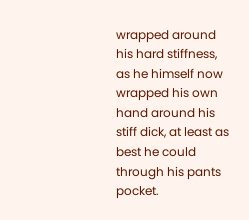wrapped around his hard stiffness, as he himself now wrapped his own hand around his stiff dick, at least as best he could through his pants pocket.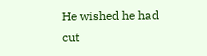He wished he had cut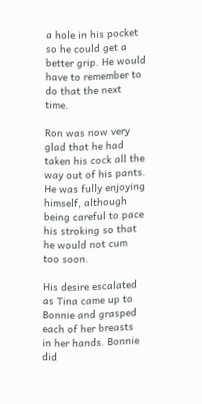a hole in his pocket so he could get a better grip. He would have to remember to do that the next time.

Ron was now very glad that he had taken his cock all the way out of his pants. He was fully enjoying himself, although being careful to pace his stroking so that he would not cum too soon.

His desire escalated as Tina came up to Bonnie and grasped each of her breasts in her hands. Bonnie did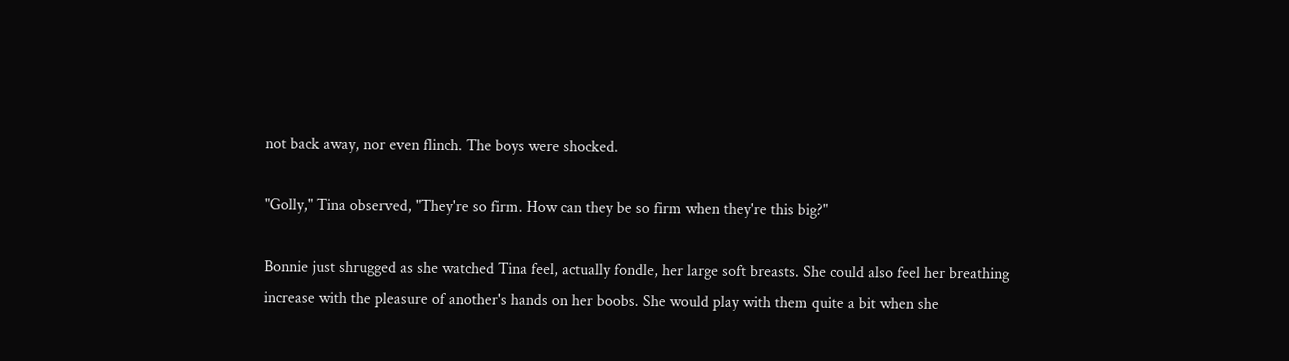not back away, nor even flinch. The boys were shocked.

"Golly," Tina observed, "They're so firm. How can they be so firm when they're this big?"

Bonnie just shrugged as she watched Tina feel, actually fondle, her large soft breasts. She could also feel her breathing increase with the pleasure of another's hands on her boobs. She would play with them quite a bit when she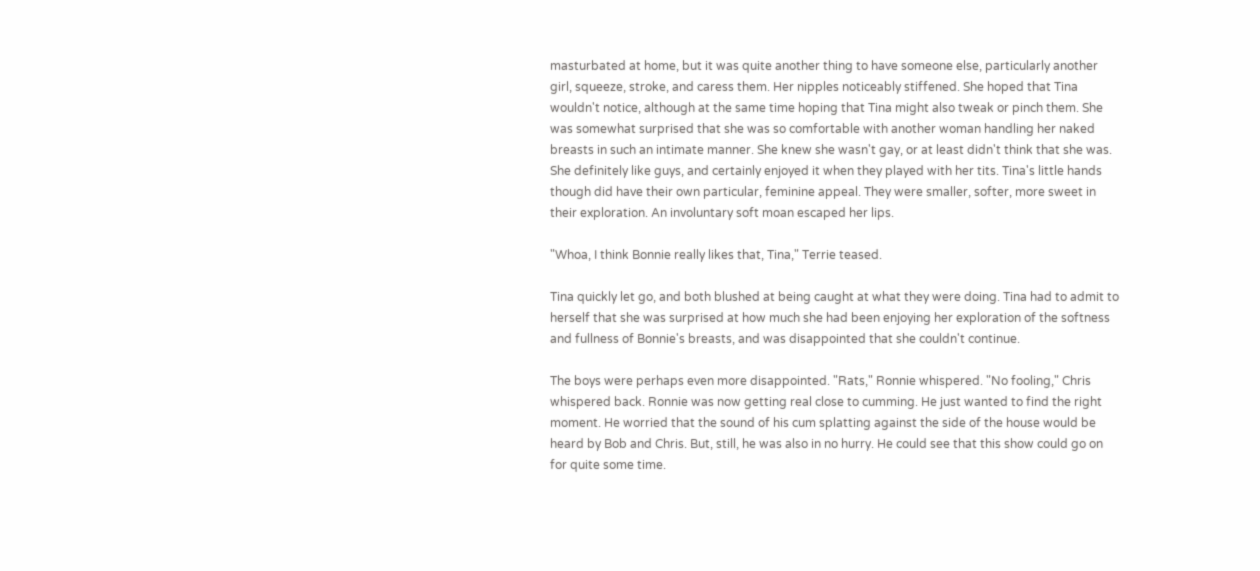masturbated at home, but it was quite another thing to have someone else, particularly another girl, squeeze, stroke, and caress them. Her nipples noticeably stiffened. She hoped that Tina wouldn't notice, although at the same time hoping that Tina might also tweak or pinch them. She was somewhat surprised that she was so comfortable with another woman handling her naked breasts in such an intimate manner. She knew she wasn't gay, or at least didn't think that she was. She definitely like guys, and certainly enjoyed it when they played with her tits. Tina's little hands though did have their own particular, feminine appeal. They were smaller, softer, more sweet in their exploration. An involuntary soft moan escaped her lips.

"Whoa, I think Bonnie really likes that, Tina," Terrie teased.

Tina quickly let go, and both blushed at being caught at what they were doing. Tina had to admit to herself that she was surprised at how much she had been enjoying her exploration of the softness and fullness of Bonnie's breasts, and was disappointed that she couldn't continue.

The boys were perhaps even more disappointed. "Rats," Ronnie whispered. "No fooling," Chris whispered back. Ronnie was now getting real close to cumming. He just wanted to find the right moment. He worried that the sound of his cum splatting against the side of the house would be heard by Bob and Chris. But, still, he was also in no hurry. He could see that this show could go on for quite some time.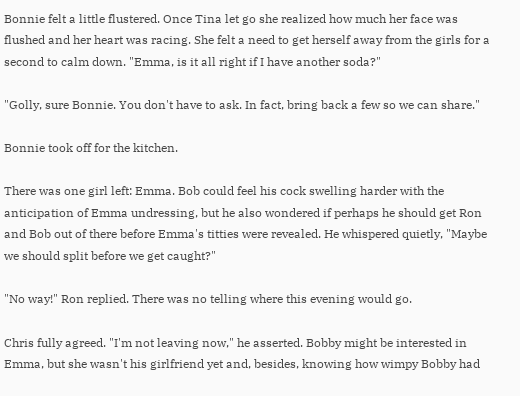Bonnie felt a little flustered. Once Tina let go she realized how much her face was flushed and her heart was racing. She felt a need to get herself away from the girls for a second to calm down. "Emma, is it all right if I have another soda?"

"Golly, sure Bonnie. You don't have to ask. In fact, bring back a few so we can share."

Bonnie took off for the kitchen.

There was one girl left: Emma. Bob could feel his cock swelling harder with the anticipation of Emma undressing, but he also wondered if perhaps he should get Ron and Bob out of there before Emma's titties were revealed. He whispered quietly, "Maybe we should split before we get caught?"

"No way!" Ron replied. There was no telling where this evening would go.

Chris fully agreed. "I'm not leaving now," he asserted. Bobby might be interested in Emma, but she wasn't his girlfriend yet and, besides, knowing how wimpy Bobby had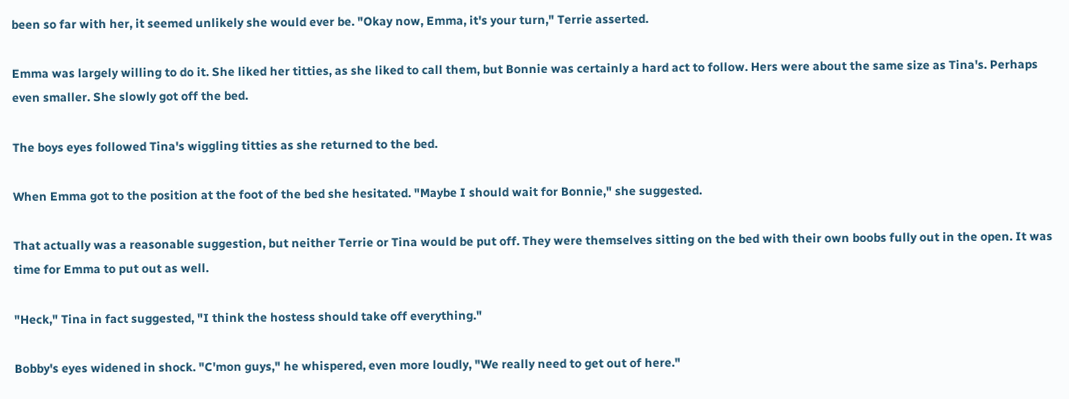been so far with her, it seemed unlikely she would ever be. "Okay now, Emma, it's your turn," Terrie asserted.

Emma was largely willing to do it. She liked her titties, as she liked to call them, but Bonnie was certainly a hard act to follow. Hers were about the same size as Tina's. Perhaps even smaller. She slowly got off the bed.

The boys eyes followed Tina's wiggling titties as she returned to the bed.

When Emma got to the position at the foot of the bed she hesitated. "Maybe I should wait for Bonnie," she suggested.

That actually was a reasonable suggestion, but neither Terrie or Tina would be put off. They were themselves sitting on the bed with their own boobs fully out in the open. It was time for Emma to put out as well.

"Heck," Tina in fact suggested, "I think the hostess should take off everything."

Bobby's eyes widened in shock. "C'mon guys," he whispered, even more loudly, "We really need to get out of here."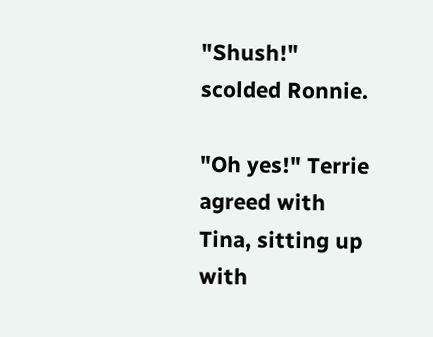"Shush!" scolded Ronnie.

"Oh yes!" Terrie agreed with Tina, sitting up with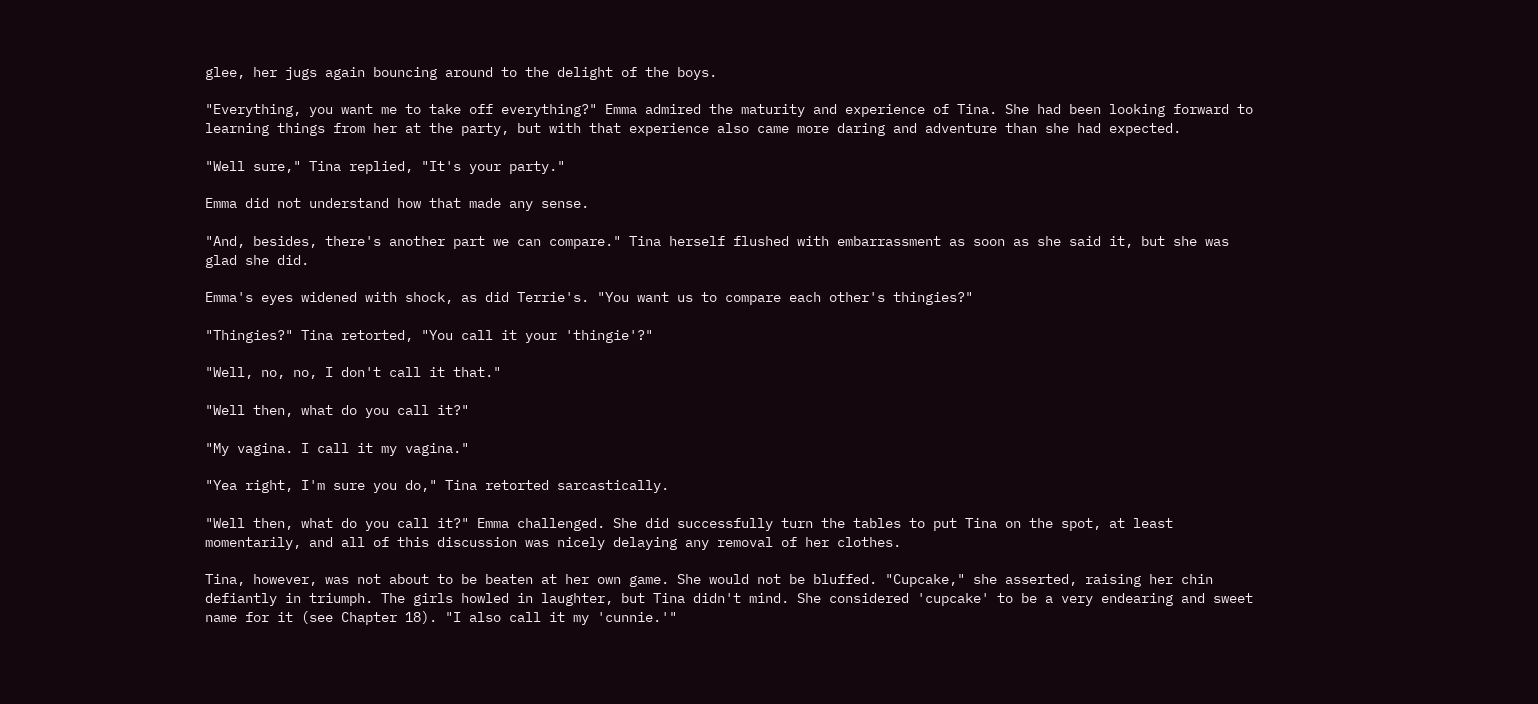glee, her jugs again bouncing around to the delight of the boys.

"Everything, you want me to take off everything?" Emma admired the maturity and experience of Tina. She had been looking forward to learning things from her at the party, but with that experience also came more daring and adventure than she had expected.

"Well sure," Tina replied, "It's your party."

Emma did not understand how that made any sense.

"And, besides, there's another part we can compare." Tina herself flushed with embarrassment as soon as she said it, but she was glad she did.

Emma's eyes widened with shock, as did Terrie's. "You want us to compare each other's thingies?"

"Thingies?" Tina retorted, "You call it your 'thingie'?"

"Well, no, no, I don't call it that."

"Well then, what do you call it?"

"My vagina. I call it my vagina."

"Yea right, I'm sure you do," Tina retorted sarcastically.

"Well then, what do you call it?" Emma challenged. She did successfully turn the tables to put Tina on the spot, at least momentarily, and all of this discussion was nicely delaying any removal of her clothes.

Tina, however, was not about to be beaten at her own game. She would not be bluffed. "Cupcake," she asserted, raising her chin defiantly in triumph. The girls howled in laughter, but Tina didn't mind. She considered 'cupcake' to be a very endearing and sweet name for it (see Chapter 18). "I also call it my 'cunnie.'"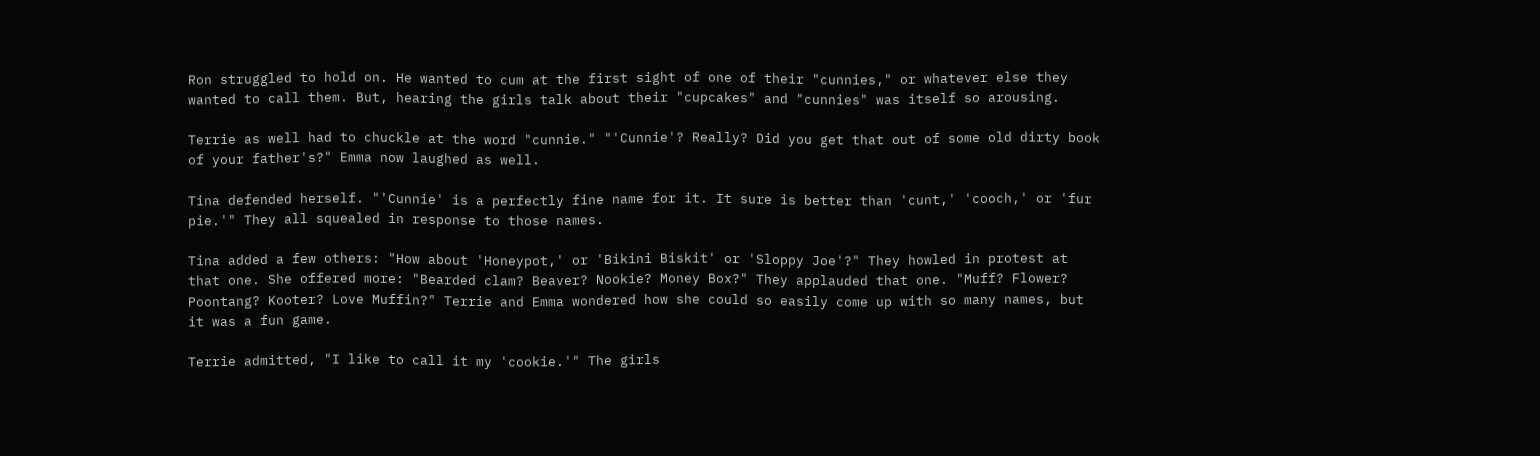Ron struggled to hold on. He wanted to cum at the first sight of one of their "cunnies," or whatever else they wanted to call them. But, hearing the girls talk about their "cupcakes" and "cunnies" was itself so arousing.

Terrie as well had to chuckle at the word "cunnie." "'Cunnie'? Really? Did you get that out of some old dirty book of your father's?" Emma now laughed as well.

Tina defended herself. "'Cunnie' is a perfectly fine name for it. It sure is better than 'cunt,' 'cooch,' or 'fur pie.'" They all squealed in response to those names.

Tina added a few others: "How about 'Honeypot,' or 'Bikini Biskit' or 'Sloppy Joe'?" They howled in protest at that one. She offered more: "Bearded clam? Beaver? Nookie? Money Box?" They applauded that one. "Muff? Flower? Poontang? Kooter? Love Muffin?" Terrie and Emma wondered how she could so easily come up with so many names, but it was a fun game.

Terrie admitted, "I like to call it my 'cookie.'" The girls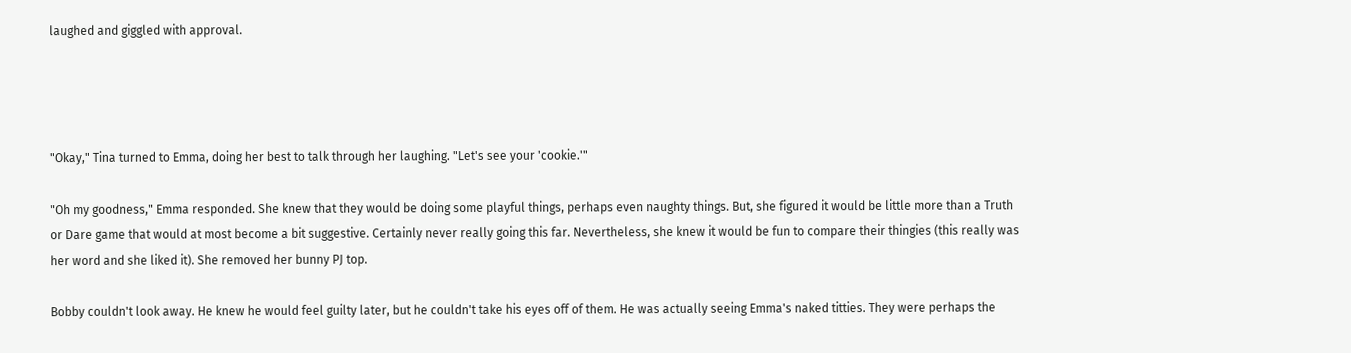laughed and giggled with approval.




"Okay," Tina turned to Emma, doing her best to talk through her laughing. "Let's see your 'cookie.'"

"Oh my goodness," Emma responded. She knew that they would be doing some playful things, perhaps even naughty things. But, she figured it would be little more than a Truth or Dare game that would at most become a bit suggestive. Certainly never really going this far. Nevertheless, she knew it would be fun to compare their thingies (this really was her word and she liked it). She removed her bunny PJ top.

Bobby couldn't look away. He knew he would feel guilty later, but he couldn't take his eyes off of them. He was actually seeing Emma's naked titties. They were perhaps the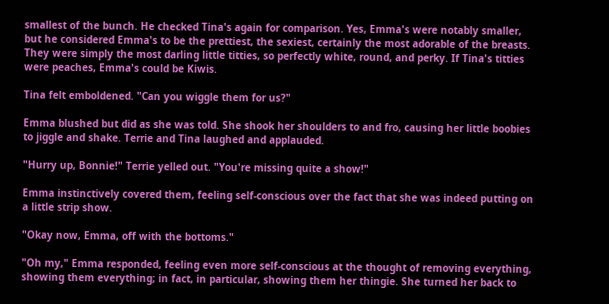smallest of the bunch. He checked Tina's again for comparison. Yes, Emma's were notably smaller, but he considered Emma's to be the prettiest, the sexiest, certainly the most adorable of the breasts. They were simply the most darling little titties, so perfectly white, round, and perky. If Tina's titties were peaches, Emma's could be Kiwis.

Tina felt emboldened. "Can you wiggle them for us?"

Emma blushed but did as she was told. She shook her shoulders to and fro, causing her little boobies to jiggle and shake. Terrie and Tina laughed and applauded.

"Hurry up, Bonnie!" Terrie yelled out. "You're missing quite a show!"

Emma instinctively covered them, feeling self-conscious over the fact that she was indeed putting on a little strip show.

"Okay now, Emma, off with the bottoms."

"Oh my," Emma responded, feeling even more self-conscious at the thought of removing everything, showing them everything; in fact, in particular, showing them her thingie. She turned her back to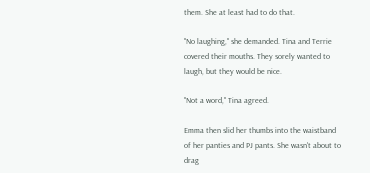them. She at least had to do that.

"No laughing," she demanded. Tina and Terrie covered their mouths. They sorely wanted to laugh, but they would be nice.

"Not a word," Tina agreed.

Emma then slid her thumbs into the waistband of her panties and PJ pants. She wasn't about to drag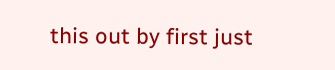this out by first just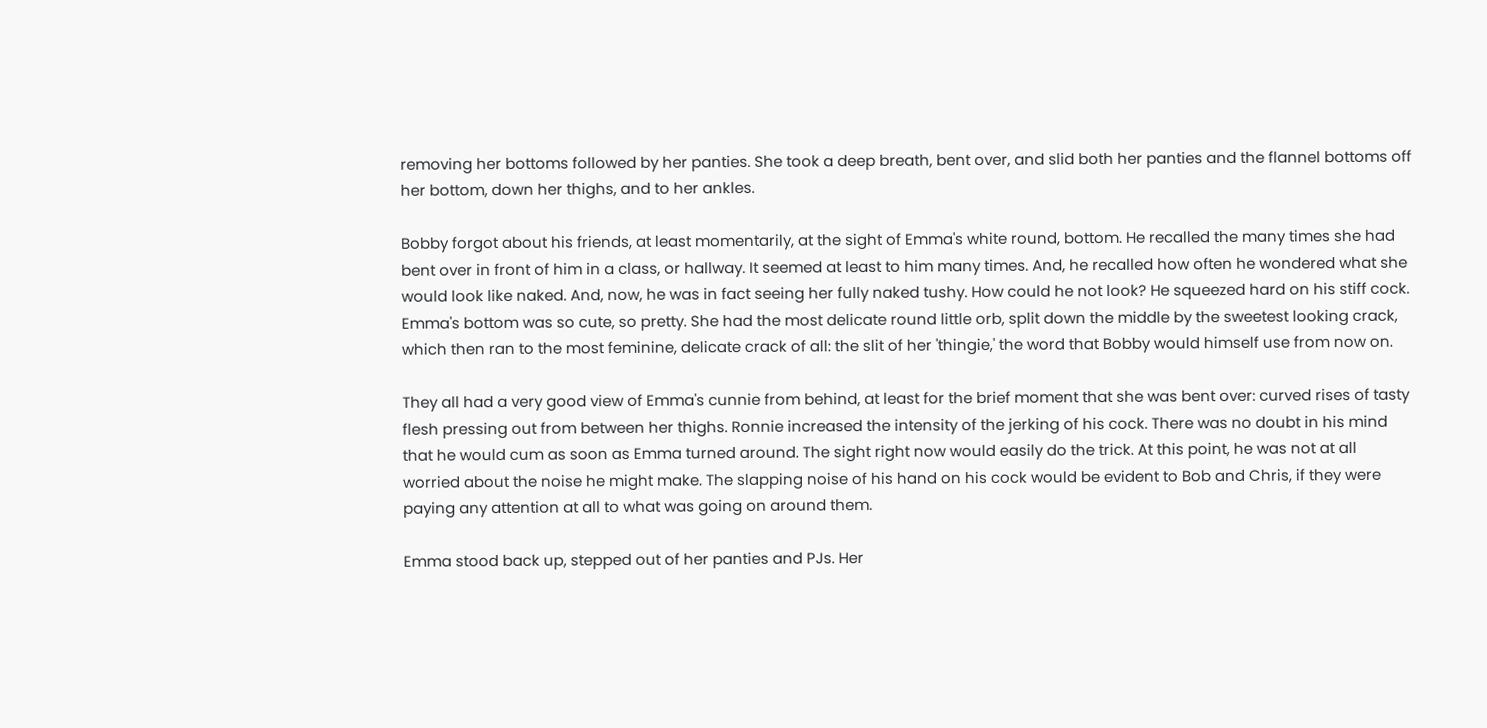removing her bottoms followed by her panties. She took a deep breath, bent over, and slid both her panties and the flannel bottoms off her bottom, down her thighs, and to her ankles.

Bobby forgot about his friends, at least momentarily, at the sight of Emma's white round, bottom. He recalled the many times she had bent over in front of him in a class, or hallway. It seemed at least to him many times. And, he recalled how often he wondered what she would look like naked. And, now, he was in fact seeing her fully naked tushy. How could he not look? He squeezed hard on his stiff cock. Emma's bottom was so cute, so pretty. She had the most delicate round little orb, split down the middle by the sweetest looking crack, which then ran to the most feminine, delicate crack of all: the slit of her 'thingie,' the word that Bobby would himself use from now on.

They all had a very good view of Emma's cunnie from behind, at least for the brief moment that she was bent over: curved rises of tasty flesh pressing out from between her thighs. Ronnie increased the intensity of the jerking of his cock. There was no doubt in his mind that he would cum as soon as Emma turned around. The sight right now would easily do the trick. At this point, he was not at all worried about the noise he might make. The slapping noise of his hand on his cock would be evident to Bob and Chris, if they were paying any attention at all to what was going on around them.

Emma stood back up, stepped out of her panties and PJs. Her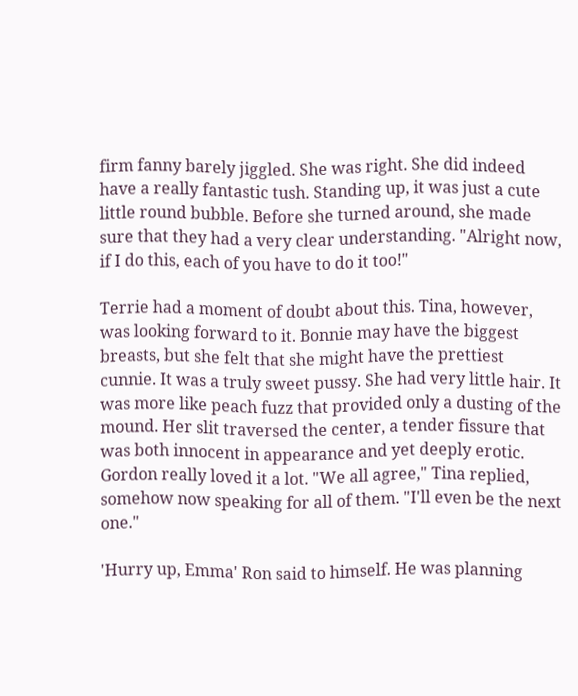firm fanny barely jiggled. She was right. She did indeed have a really fantastic tush. Standing up, it was just a cute little round bubble. Before she turned around, she made sure that they had a very clear understanding. "Alright now, if I do this, each of you have to do it too!"

Terrie had a moment of doubt about this. Tina, however, was looking forward to it. Bonnie may have the biggest breasts, but she felt that she might have the prettiest cunnie. It was a truly sweet pussy. She had very little hair. It was more like peach fuzz that provided only a dusting of the mound. Her slit traversed the center, a tender fissure that was both innocent in appearance and yet deeply erotic. Gordon really loved it a lot. "We all agree," Tina replied, somehow now speaking for all of them. "I'll even be the next one."

'Hurry up, Emma' Ron said to himself. He was planning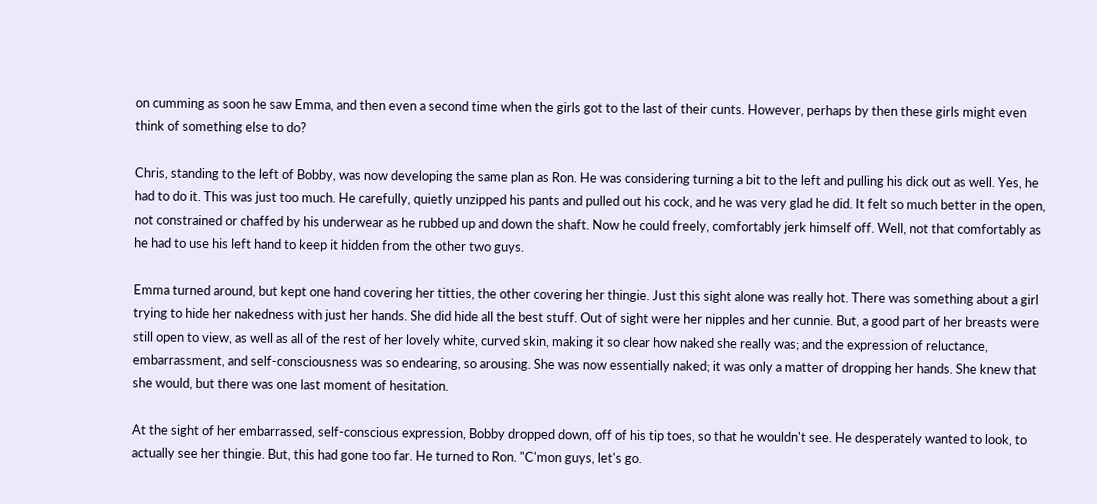on cumming as soon he saw Emma, and then even a second time when the girls got to the last of their cunts. However, perhaps by then these girls might even think of something else to do?

Chris, standing to the left of Bobby, was now developing the same plan as Ron. He was considering turning a bit to the left and pulling his dick out as well. Yes, he had to do it. This was just too much. He carefully, quietly unzipped his pants and pulled out his cock, and he was very glad he did. It felt so much better in the open, not constrained or chaffed by his underwear as he rubbed up and down the shaft. Now he could freely, comfortably jerk himself off. Well, not that comfortably as he had to use his left hand to keep it hidden from the other two guys.

Emma turned around, but kept one hand covering her titties, the other covering her thingie. Just this sight alone was really hot. There was something about a girl trying to hide her nakedness with just her hands. She did hide all the best stuff. Out of sight were her nipples and her cunnie. But, a good part of her breasts were still open to view, as well as all of the rest of her lovely white, curved skin, making it so clear how naked she really was; and the expression of reluctance, embarrassment, and self-consciousness was so endearing, so arousing. She was now essentially naked; it was only a matter of dropping her hands. She knew that she would, but there was one last moment of hesitation.

At the sight of her embarrassed, self-conscious expression, Bobby dropped down, off of his tip toes, so that he wouldn't see. He desperately wanted to look, to actually see her thingie. But, this had gone too far. He turned to Ron. "C'mon guys, let's go.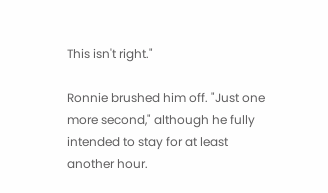This isn't right."

Ronnie brushed him off. "Just one more second," although he fully intended to stay for at least another hour.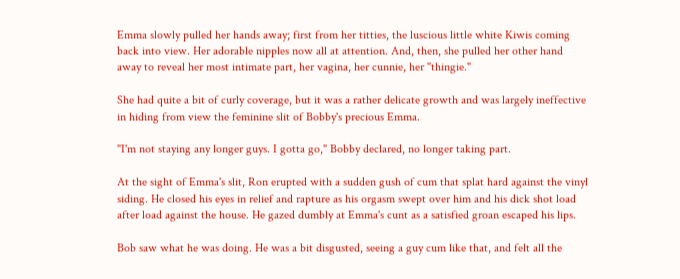Emma slowly pulled her hands away; first from her titties, the luscious little white Kiwis coming back into view. Her adorable nipples now all at attention. And, then, she pulled her other hand away to reveal her most intimate part, her vagina, her cunnie, her "thingie."

She had quite a bit of curly coverage, but it was a rather delicate growth and was largely ineffective in hiding from view the feminine slit of Bobby's precious Emma.

"I'm not staying any longer guys. I gotta go," Bobby declared, no longer taking part.

At the sight of Emma's slit, Ron erupted with a sudden gush of cum that splat hard against the vinyl siding. He closed his eyes in relief and rapture as his orgasm swept over him and his dick shot load after load against the house. He gazed dumbly at Emma's cunt as a satisfied groan escaped his lips.

Bob saw what he was doing. He was a bit disgusted, seeing a guy cum like that, and felt all the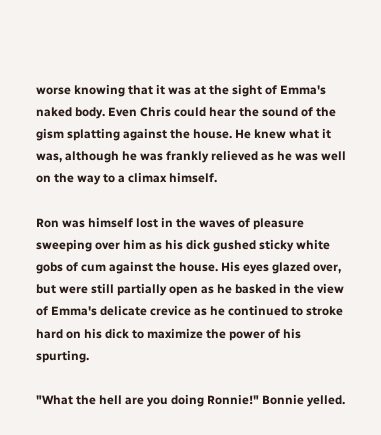worse knowing that it was at the sight of Emma's naked body. Even Chris could hear the sound of the gism splatting against the house. He knew what it was, although he was frankly relieved as he was well on the way to a climax himself.

Ron was himself lost in the waves of pleasure sweeping over him as his dick gushed sticky white gobs of cum against the house. His eyes glazed over, but were still partially open as he basked in the view of Emma's delicate crevice as he continued to stroke hard on his dick to maximize the power of his spurting.

"What the hell are you doing Ronnie!" Bonnie yelled.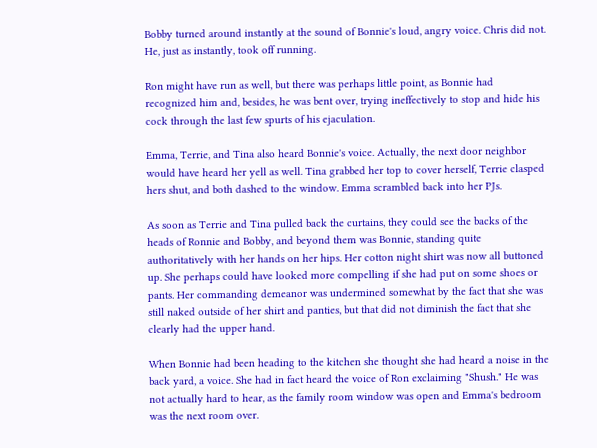Bobby turned around instantly at the sound of Bonnie's loud, angry voice. Chris did not. He, just as instantly, took off running.

Ron might have run as well, but there was perhaps little point, as Bonnie had recognized him and, besides, he was bent over, trying ineffectively to stop and hide his cock through the last few spurts of his ejaculation.

Emma, Terrie, and Tina also heard Bonnie's voice. Actually, the next door neighbor would have heard her yell as well. Tina grabbed her top to cover herself, Terrie clasped hers shut, and both dashed to the window. Emma scrambled back into her PJs.

As soon as Terrie and Tina pulled back the curtains, they could see the backs of the heads of Ronnie and Bobby, and beyond them was Bonnie, standing quite authoritatively with her hands on her hips. Her cotton night shirt was now all buttoned up. She perhaps could have looked more compelling if she had put on some shoes or pants. Her commanding demeanor was undermined somewhat by the fact that she was still naked outside of her shirt and panties, but that did not diminish the fact that she clearly had the upper hand.

When Bonnie had been heading to the kitchen she thought she had heard a noise in the back yard, a voice. She had in fact heard the voice of Ron exclaiming "Shush." He was not actually hard to hear, as the family room window was open and Emma's bedroom was the next room over.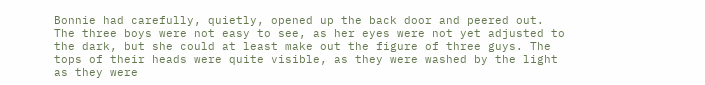Bonnie had carefully, quietly, opened up the back door and peered out. The three boys were not easy to see, as her eyes were not yet adjusted to the dark, but she could at least make out the figure of three guys. The tops of their heads were quite visible, as they were washed by the light as they were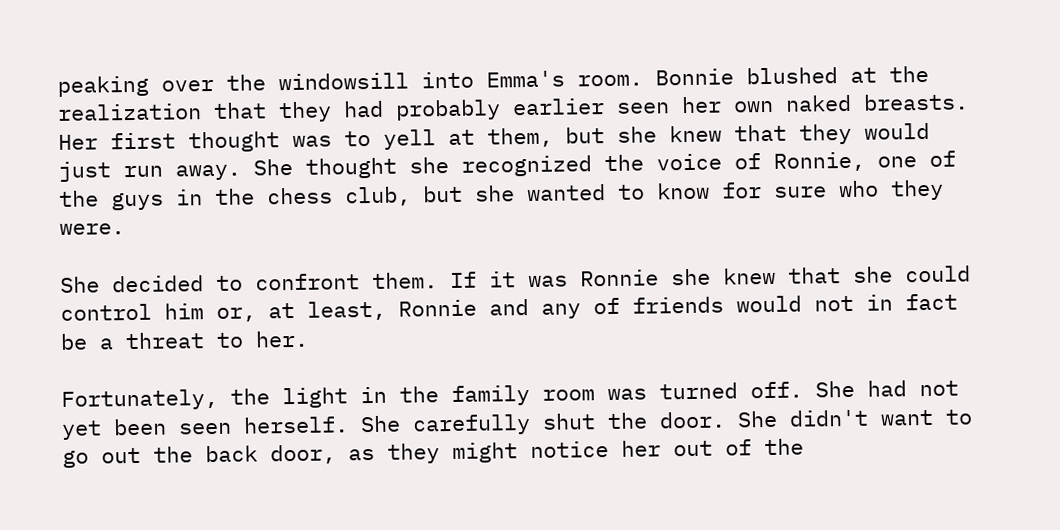peaking over the windowsill into Emma's room. Bonnie blushed at the realization that they had probably earlier seen her own naked breasts. Her first thought was to yell at them, but she knew that they would just run away. She thought she recognized the voice of Ronnie, one of the guys in the chess club, but she wanted to know for sure who they were.

She decided to confront them. If it was Ronnie she knew that she could control him or, at least, Ronnie and any of friends would not in fact be a threat to her.

Fortunately, the light in the family room was turned off. She had not yet been seen herself. She carefully shut the door. She didn't want to go out the back door, as they might notice her out of the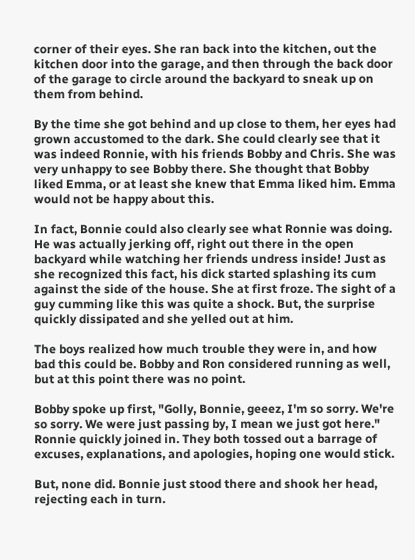corner of their eyes. She ran back into the kitchen, out the kitchen door into the garage, and then through the back door of the garage to circle around the backyard to sneak up on them from behind.

By the time she got behind and up close to them, her eyes had grown accustomed to the dark. She could clearly see that it was indeed Ronnie, with his friends Bobby and Chris. She was very unhappy to see Bobby there. She thought that Bobby liked Emma, or at least she knew that Emma liked him. Emma would not be happy about this.

In fact, Bonnie could also clearly see what Ronnie was doing. He was actually jerking off, right out there in the open backyard while watching her friends undress inside! Just as she recognized this fact, his dick started splashing its cum against the side of the house. She at first froze. The sight of a guy cumming like this was quite a shock. But, the surprise quickly dissipated and she yelled out at him.

The boys realized how much trouble they were in, and how bad this could be. Bobby and Ron considered running as well, but at this point there was no point.

Bobby spoke up first, "Golly, Bonnie, geeez, I'm so sorry. We're so sorry. We were just passing by, I mean we just got here." Ronnie quickly joined in. They both tossed out a barrage of excuses, explanations, and apologies, hoping one would stick.

But, none did. Bonnie just stood there and shook her head, rejecting each in turn.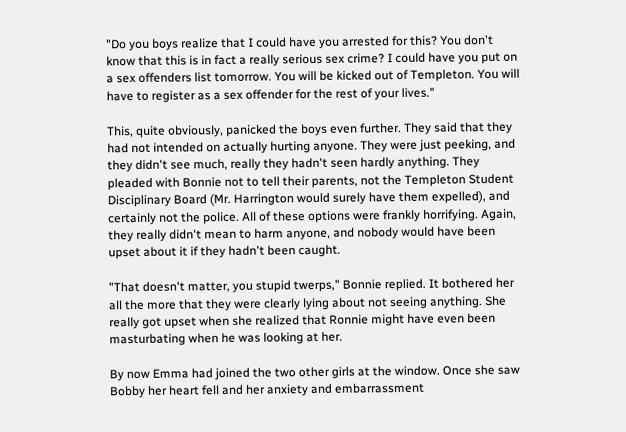"Do you boys realize that I could have you arrested for this? You don't know that this is in fact a really serious sex crime? I could have you put on a sex offenders list tomorrow. You will be kicked out of Templeton. You will have to register as a sex offender for the rest of your lives."

This, quite obviously, panicked the boys even further. They said that they had not intended on actually hurting anyone. They were just peeking, and they didn't see much, really they hadn't seen hardly anything. They pleaded with Bonnie not to tell their parents, not the Templeton Student Disciplinary Board (Mr. Harrington would surely have them expelled), and certainly not the police. All of these options were frankly horrifying. Again, they really didn't mean to harm anyone, and nobody would have been upset about it if they hadn't been caught.

"That doesn't matter, you stupid twerps," Bonnie replied. It bothered her all the more that they were clearly lying about not seeing anything. She really got upset when she realized that Ronnie might have even been masturbating when he was looking at her.

By now Emma had joined the two other girls at the window. Once she saw Bobby her heart fell and her anxiety and embarrassment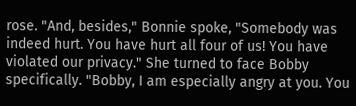rose. "And, besides," Bonnie spoke, "Somebody was indeed hurt. You have hurt all four of us! You have violated our privacy." She turned to face Bobby specifically. "Bobby, I am especially angry at you. You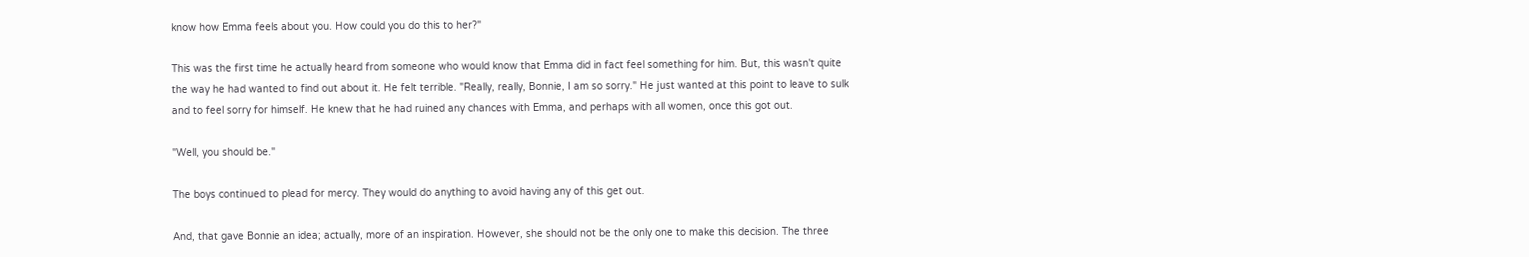know how Emma feels about you. How could you do this to her?"

This was the first time he actually heard from someone who would know that Emma did in fact feel something for him. But, this wasn't quite the way he had wanted to find out about it. He felt terrible. "Really, really, Bonnie, I am so sorry." He just wanted at this point to leave to sulk and to feel sorry for himself. He knew that he had ruined any chances with Emma, and perhaps with all women, once this got out.

"Well, you should be."

The boys continued to plead for mercy. They would do anything to avoid having any of this get out.

And, that gave Bonnie an idea; actually, more of an inspiration. However, she should not be the only one to make this decision. The three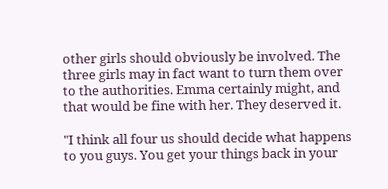other girls should obviously be involved. The three girls may in fact want to turn them over to the authorities. Emma certainly might, and that would be fine with her. They deserved it.

"I think all four us should decide what happens to you guys. You get your things back in your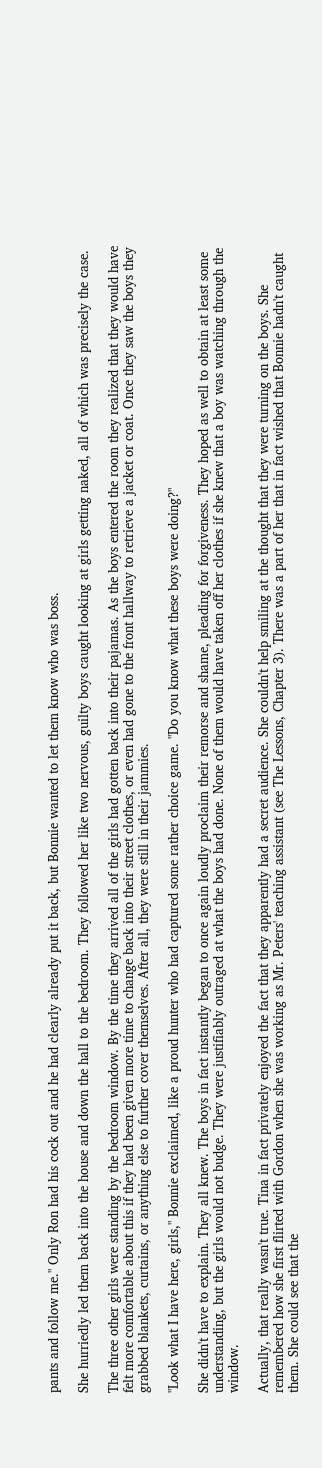pants and follow me." Only Ron had his cock out and he had clearly already put it back, but Bonnie wanted to let them know who was boss.

She hurriedly led them back into the house and down the hall to the bedroom. They followed her like two nervous, guilty boys caught looking at girls getting naked, all of which was precisely the case.

The three other girls were standing by the bedroom window. By the time they arrived all of the girls had gotten back into their pajamas. As the boys entered the room they realized that they would have felt more comfortable about this if they had been given more time to change back into their street clothes, or even had gone to the front hallway to retrieve a jacket or coat. Once they saw the boys they grabbed blankets, curtains, or anything else to further cover themselves. After all, they were still in their jammies.

"Look what I have here, girls," Bonnie exclaimed, like a proud hunter who had captured some rather choice game. "Do you know what these boys were doing?"

She didn't have to explain. They all knew. The boys in fact instantly began to once again loudly proclaim their remorse and shame, pleading for forgiveness. They hoped as well to obtain at least some understanding, but the girls would not budge. They were justifiably outraged at what the boys had done. None of them would have taken off her clothes if she knew that a boy was watching through the window.

Actually, that really wasn't true. Tina in fact privately enjoyed the fact that they apparently had a secret audience. She couldn't help smiling at the thought that they were turning on the boys. She remembered how she first flirted with Gordon when she was working as Mr. Peters' teaching assistant (see The Lessons, Chapter 3). There was a part of her that in fact wished that Bonnie hadn't caught them. She could see that the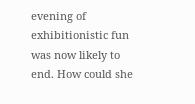evening of exhibitionistic fun was now likely to end. How could she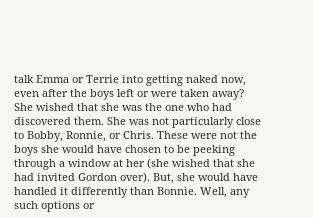talk Emma or Terrie into getting naked now, even after the boys left or were taken away? She wished that she was the one who had discovered them. She was not particularly close to Bobby, Ronnie, or Chris. These were not the boys she would have chosen to be peeking through a window at her (she wished that she had invited Gordon over). But, she would have handled it differently than Bonnie. Well, any such options or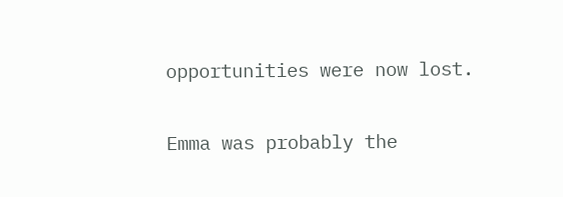opportunities were now lost.

Emma was probably the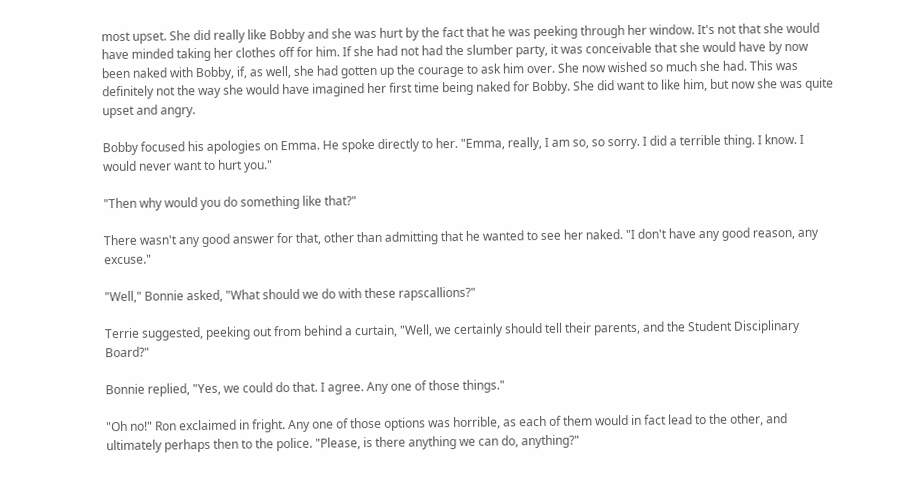most upset. She did really like Bobby and she was hurt by the fact that he was peeking through her window. It's not that she would have minded taking her clothes off for him. If she had not had the slumber party, it was conceivable that she would have by now been naked with Bobby, if, as well, she had gotten up the courage to ask him over. She now wished so much she had. This was definitely not the way she would have imagined her first time being naked for Bobby. She did want to like him, but now she was quite upset and angry.

Bobby focused his apologies on Emma. He spoke directly to her. "Emma, really, I am so, so sorry. I did a terrible thing. I know. I would never want to hurt you."

"Then why would you do something like that?"

There wasn't any good answer for that, other than admitting that he wanted to see her naked. "I don't have any good reason, any excuse."

"Well," Bonnie asked, "What should we do with these rapscallions?"

Terrie suggested, peeking out from behind a curtain, "Well, we certainly should tell their parents, and the Student Disciplinary Board?"

Bonnie replied, "Yes, we could do that. I agree. Any one of those things."

"Oh no!" Ron exclaimed in fright. Any one of those options was horrible, as each of them would in fact lead to the other, and ultimately perhaps then to the police. "Please, is there anything we can do, anything?"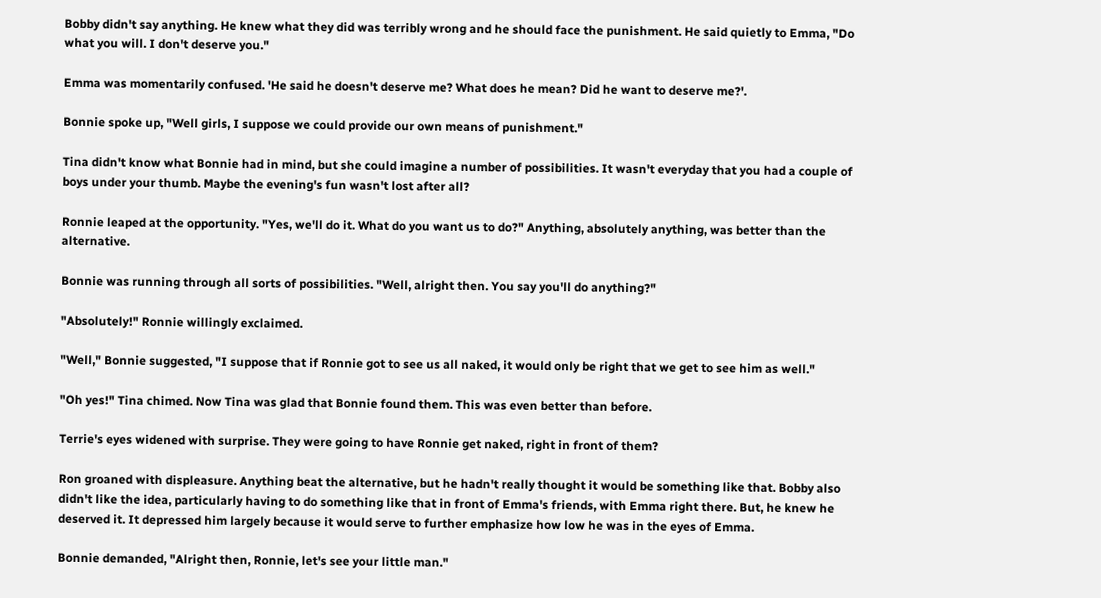Bobby didn't say anything. He knew what they did was terribly wrong and he should face the punishment. He said quietly to Emma, "Do what you will. I don't deserve you."

Emma was momentarily confused. 'He said he doesn't deserve me? What does he mean? Did he want to deserve me?'.

Bonnie spoke up, "Well girls, I suppose we could provide our own means of punishment."

Tina didn't know what Bonnie had in mind, but she could imagine a number of possibilities. It wasn't everyday that you had a couple of boys under your thumb. Maybe the evening's fun wasn't lost after all?

Ronnie leaped at the opportunity. "Yes, we'll do it. What do you want us to do?" Anything, absolutely anything, was better than the alternative.

Bonnie was running through all sorts of possibilities. "Well, alright then. You say you'll do anything?"

"Absolutely!" Ronnie willingly exclaimed.

"Well," Bonnie suggested, "I suppose that if Ronnie got to see us all naked, it would only be right that we get to see him as well."

"Oh yes!" Tina chimed. Now Tina was glad that Bonnie found them. This was even better than before.

Terrie's eyes widened with surprise. They were going to have Ronnie get naked, right in front of them?

Ron groaned with displeasure. Anything beat the alternative, but he hadn't really thought it would be something like that. Bobby also didn't like the idea, particularly having to do something like that in front of Emma's friends, with Emma right there. But, he knew he deserved it. It depressed him largely because it would serve to further emphasize how low he was in the eyes of Emma.

Bonnie demanded, "Alright then, Ronnie, let's see your little man."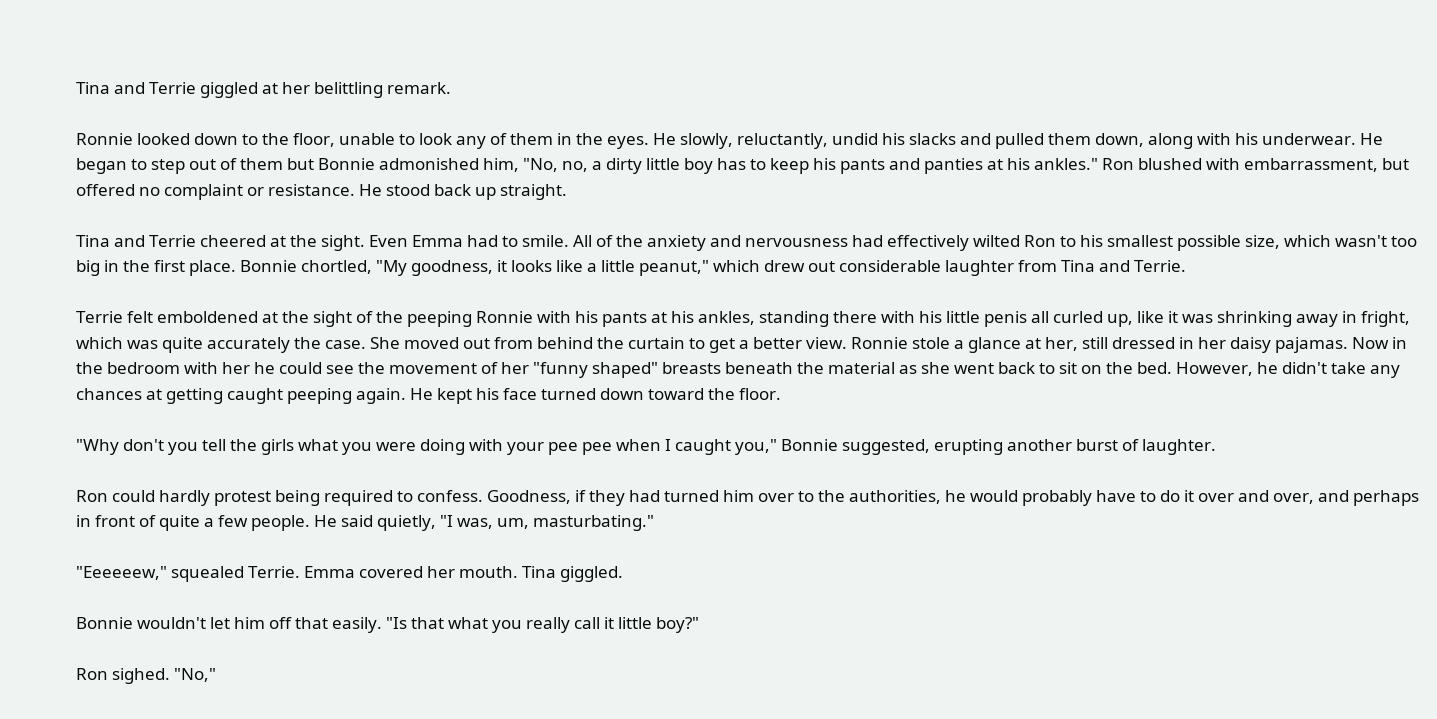Tina and Terrie giggled at her belittling remark.

Ronnie looked down to the floor, unable to look any of them in the eyes. He slowly, reluctantly, undid his slacks and pulled them down, along with his underwear. He began to step out of them but Bonnie admonished him, "No, no, a dirty little boy has to keep his pants and panties at his ankles." Ron blushed with embarrassment, but offered no complaint or resistance. He stood back up straight.

Tina and Terrie cheered at the sight. Even Emma had to smile. All of the anxiety and nervousness had effectively wilted Ron to his smallest possible size, which wasn't too big in the first place. Bonnie chortled, "My goodness, it looks like a little peanut," which drew out considerable laughter from Tina and Terrie.

Terrie felt emboldened at the sight of the peeping Ronnie with his pants at his ankles, standing there with his little penis all curled up, like it was shrinking away in fright, which was quite accurately the case. She moved out from behind the curtain to get a better view. Ronnie stole a glance at her, still dressed in her daisy pajamas. Now in the bedroom with her he could see the movement of her "funny shaped" breasts beneath the material as she went back to sit on the bed. However, he didn't take any chances at getting caught peeping again. He kept his face turned down toward the floor.

"Why don't you tell the girls what you were doing with your pee pee when I caught you," Bonnie suggested, erupting another burst of laughter.

Ron could hardly protest being required to confess. Goodness, if they had turned him over to the authorities, he would probably have to do it over and over, and perhaps in front of quite a few people. He said quietly, "I was, um, masturbating."

"Eeeeeew," squealed Terrie. Emma covered her mouth. Tina giggled.

Bonnie wouldn't let him off that easily. "Is that what you really call it little boy?"

Ron sighed. "No,"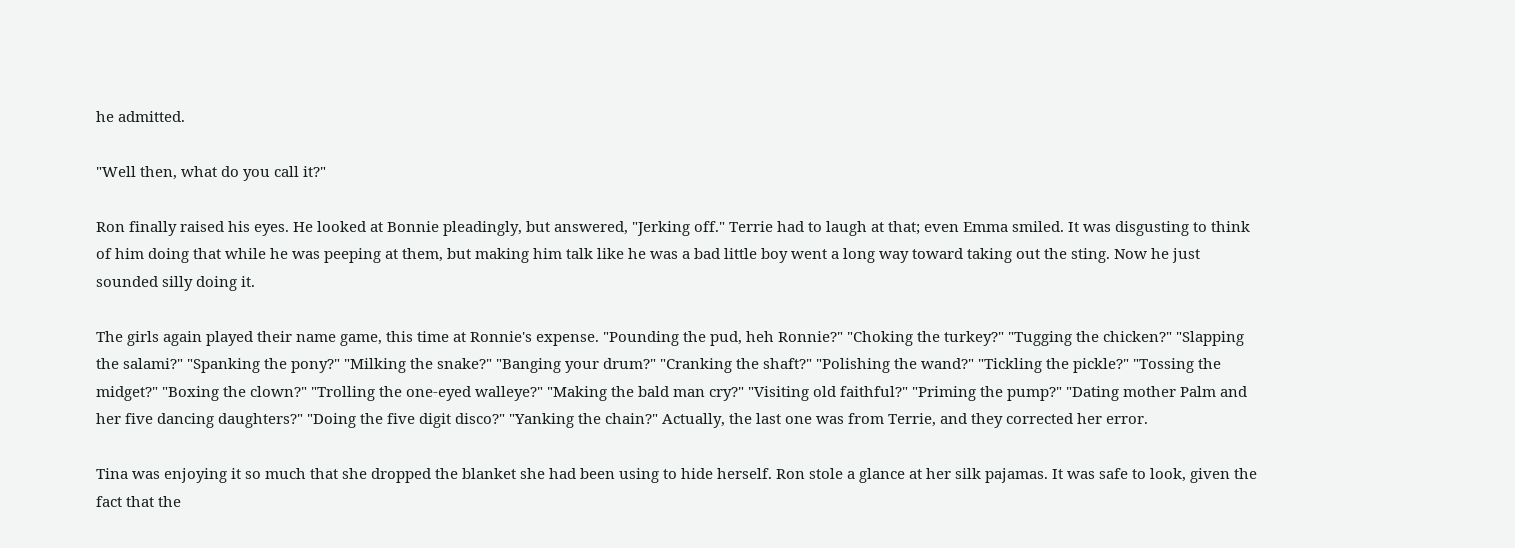he admitted.

"Well then, what do you call it?"

Ron finally raised his eyes. He looked at Bonnie pleadingly, but answered, "Jerking off." Terrie had to laugh at that; even Emma smiled. It was disgusting to think of him doing that while he was peeping at them, but making him talk like he was a bad little boy went a long way toward taking out the sting. Now he just sounded silly doing it.

The girls again played their name game, this time at Ronnie's expense. "Pounding the pud, heh Ronnie?" "Choking the turkey?" "Tugging the chicken?" "Slapping the salami?" "Spanking the pony?" "Milking the snake?" "Banging your drum?" "Cranking the shaft?" "Polishing the wand?" "Tickling the pickle?" "Tossing the midget?" "Boxing the clown?" "Trolling the one-eyed walleye?" "Making the bald man cry?" "Visiting old faithful?" "Priming the pump?" "Dating mother Palm and her five dancing daughters?" "Doing the five digit disco?" "Yanking the chain?" Actually, the last one was from Terrie, and they corrected her error.

Tina was enjoying it so much that she dropped the blanket she had been using to hide herself. Ron stole a glance at her silk pajamas. It was safe to look, given the fact that the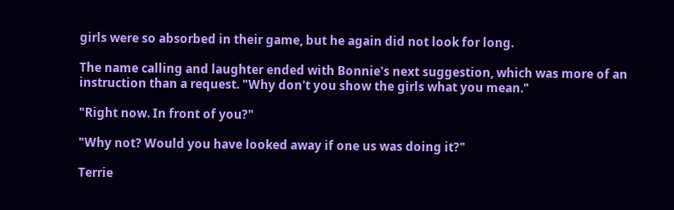girls were so absorbed in their game, but he again did not look for long.

The name calling and laughter ended with Bonnie's next suggestion, which was more of an instruction than a request. "Why don't you show the girls what you mean."

"Right now. In front of you?"

"Why not? Would you have looked away if one us was doing it?"

Terrie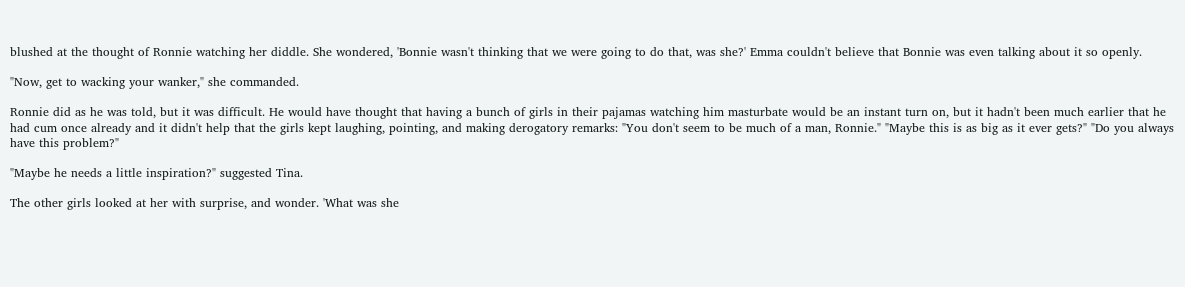blushed at the thought of Ronnie watching her diddle. She wondered, 'Bonnie wasn't thinking that we were going to do that, was she?' Emma couldn't believe that Bonnie was even talking about it so openly.

"Now, get to wacking your wanker," she commanded.

Ronnie did as he was told, but it was difficult. He would have thought that having a bunch of girls in their pajamas watching him masturbate would be an instant turn on, but it hadn't been much earlier that he had cum once already and it didn't help that the girls kept laughing, pointing, and making derogatory remarks: "You don't seem to be much of a man, Ronnie." "Maybe this is as big as it ever gets?" "Do you always have this problem?"

"Maybe he needs a little inspiration?" suggested Tina.

The other girls looked at her with surprise, and wonder. 'What was she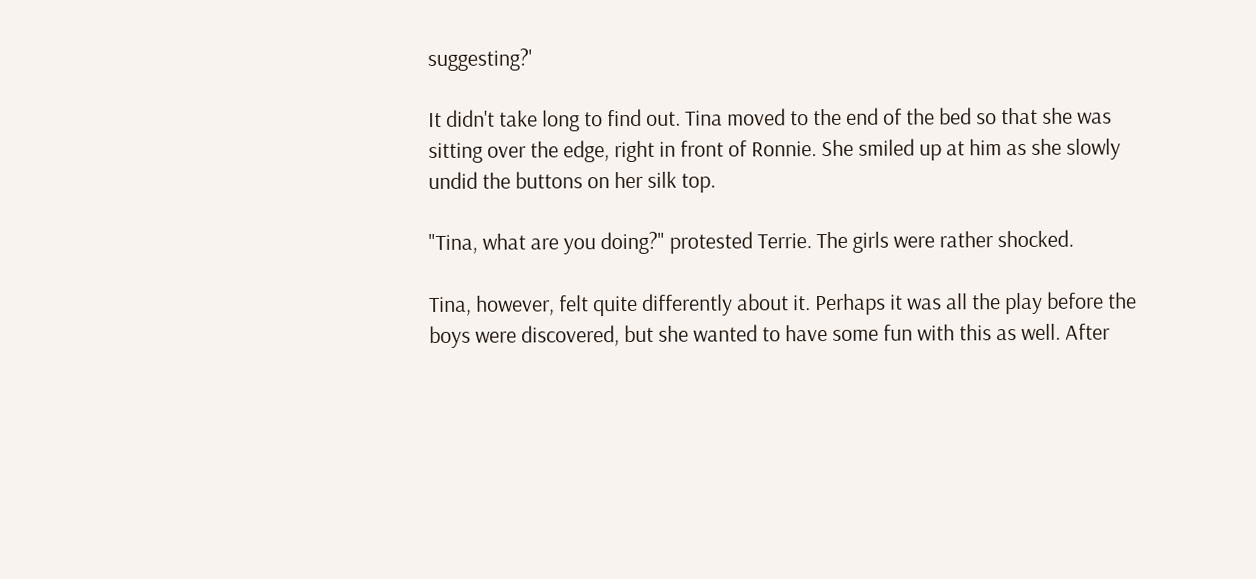suggesting?'

It didn't take long to find out. Tina moved to the end of the bed so that she was sitting over the edge, right in front of Ronnie. She smiled up at him as she slowly undid the buttons on her silk top.

"Tina, what are you doing?" protested Terrie. The girls were rather shocked.

Tina, however, felt quite differently about it. Perhaps it was all the play before the boys were discovered, but she wanted to have some fun with this as well. After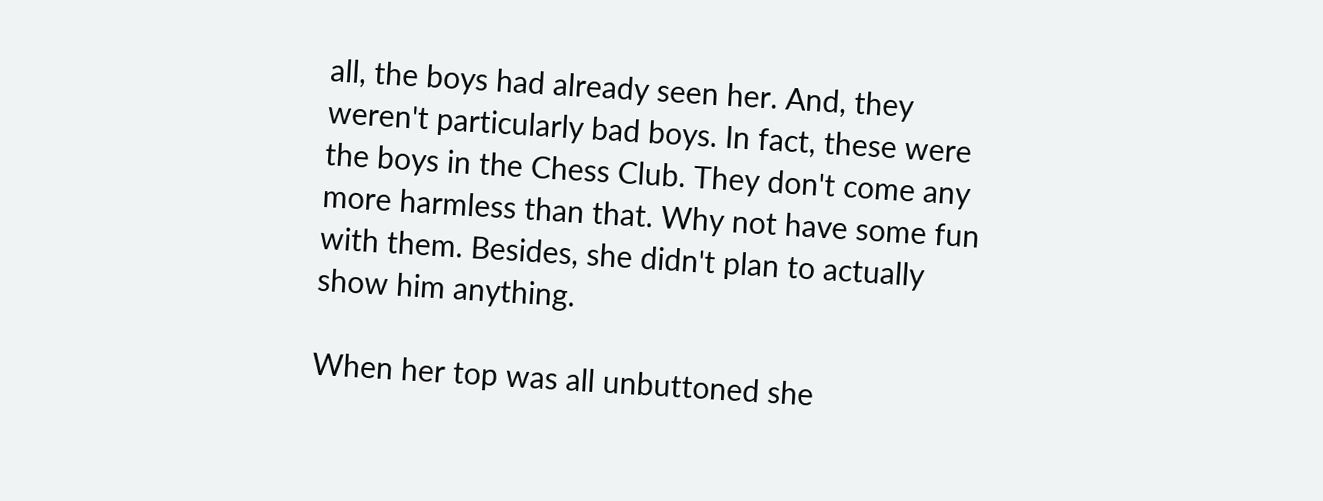all, the boys had already seen her. And, they weren't particularly bad boys. In fact, these were the boys in the Chess Club. They don't come any more harmless than that. Why not have some fun with them. Besides, she didn't plan to actually show him anything.

When her top was all unbuttoned she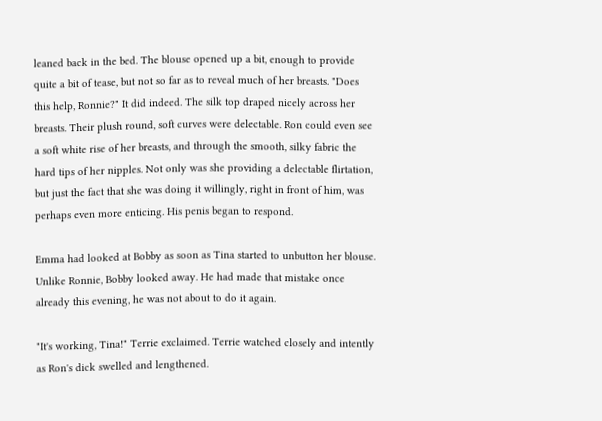leaned back in the bed. The blouse opened up a bit, enough to provide quite a bit of tease, but not so far as to reveal much of her breasts. "Does this help, Ronnie?" It did indeed. The silk top draped nicely across her breasts. Their plush round, soft curves were delectable. Ron could even see a soft white rise of her breasts, and through the smooth, silky fabric the hard tips of her nipples. Not only was she providing a delectable flirtation, but just the fact that she was doing it willingly, right in front of him, was perhaps even more enticing. His penis began to respond.

Emma had looked at Bobby as soon as Tina started to unbutton her blouse. Unlike Ronnie, Bobby looked away. He had made that mistake once already this evening, he was not about to do it again.

"It's working, Tina!" Terrie exclaimed. Terrie watched closely and intently as Ron's dick swelled and lengthened.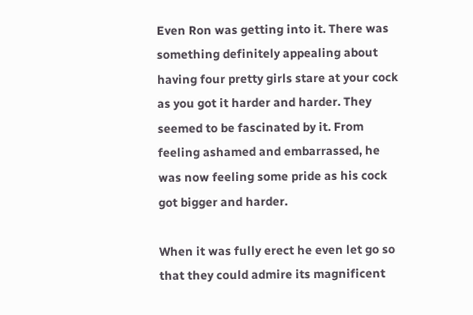Even Ron was getting into it. There was something definitely appealing about having four pretty girls stare at your cock as you got it harder and harder. They seemed to be fascinated by it. From feeling ashamed and embarrassed, he was now feeling some pride as his cock got bigger and harder.

When it was fully erect he even let go so that they could admire its magnificent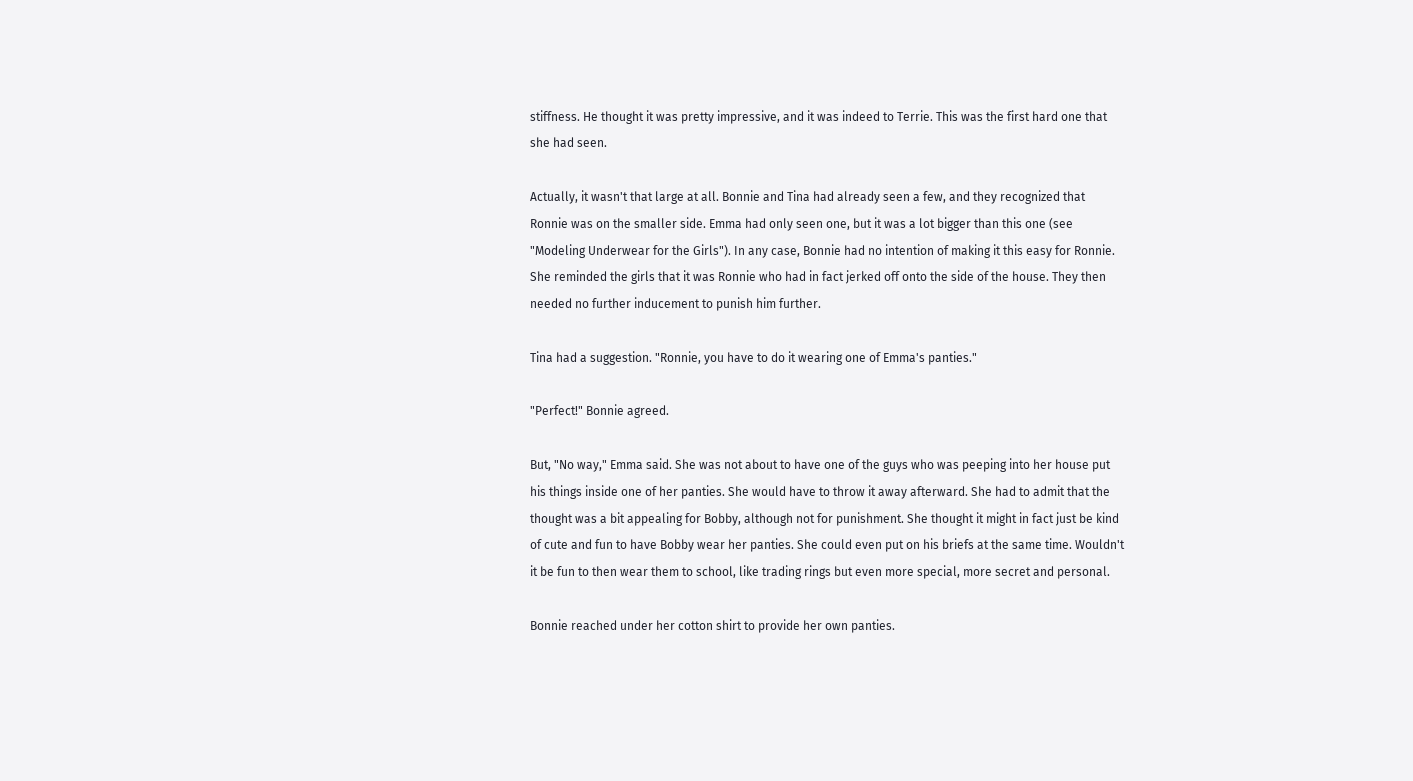stiffness. He thought it was pretty impressive, and it was indeed to Terrie. This was the first hard one that she had seen.

Actually, it wasn't that large at all. Bonnie and Tina had already seen a few, and they recognized that Ronnie was on the smaller side. Emma had only seen one, but it was a lot bigger than this one (see "Modeling Underwear for the Girls"). In any case, Bonnie had no intention of making it this easy for Ronnie. She reminded the girls that it was Ronnie who had in fact jerked off onto the side of the house. They then needed no further inducement to punish him further.

Tina had a suggestion. "Ronnie, you have to do it wearing one of Emma's panties."

"Perfect!" Bonnie agreed.

But, "No way," Emma said. She was not about to have one of the guys who was peeping into her house put his things inside one of her panties. She would have to throw it away afterward. She had to admit that the thought was a bit appealing for Bobby, although not for punishment. She thought it might in fact just be kind of cute and fun to have Bobby wear her panties. She could even put on his briefs at the same time. Wouldn't it be fun to then wear them to school, like trading rings but even more special, more secret and personal.

Bonnie reached under her cotton shirt to provide her own panties.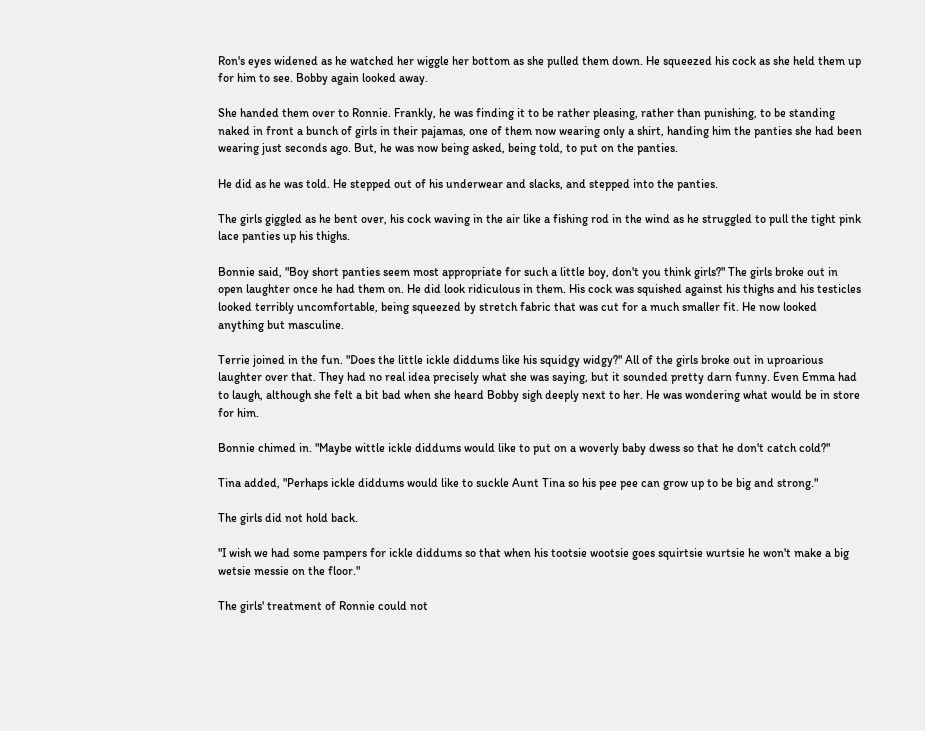Ron's eyes widened as he watched her wiggle her bottom as she pulled them down. He squeezed his cock as she held them up for him to see. Bobby again looked away.

She handed them over to Ronnie. Frankly, he was finding it to be rather pleasing, rather than punishing, to be standing naked in front a bunch of girls in their pajamas, one of them now wearing only a shirt, handing him the panties she had been wearing just seconds ago. But, he was now being asked, being told, to put on the panties.

He did as he was told. He stepped out of his underwear and slacks, and stepped into the panties.

The girls giggled as he bent over, his cock waving in the air like a fishing rod in the wind as he struggled to pull the tight pink lace panties up his thighs.

Bonnie said, "Boy short panties seem most appropriate for such a little boy, don't you think girls?" The girls broke out in open laughter once he had them on. He did look ridiculous in them. His cock was squished against his thighs and his testicles looked terribly uncomfortable, being squeezed by stretch fabric that was cut for a much smaller fit. He now looked anything but masculine.

Terrie joined in the fun. "Does the little ickle diddums like his squidgy widgy?" All of the girls broke out in uproarious laughter over that. They had no real idea precisely what she was saying, but it sounded pretty darn funny. Even Emma had to laugh, although she felt a bit bad when she heard Bobby sigh deeply next to her. He was wondering what would be in store for him.

Bonnie chimed in. "Maybe wittle ickle diddums would like to put on a woverly baby dwess so that he don't catch cold?"

Tina added, "Perhaps ickle diddums would like to suckle Aunt Tina so his pee pee can grow up to be big and strong."

The girls did not hold back.

"I wish we had some pampers for ickle diddums so that when his tootsie wootsie goes squirtsie wurtsie he won't make a big wetsie messie on the floor."

The girls' treatment of Ronnie could not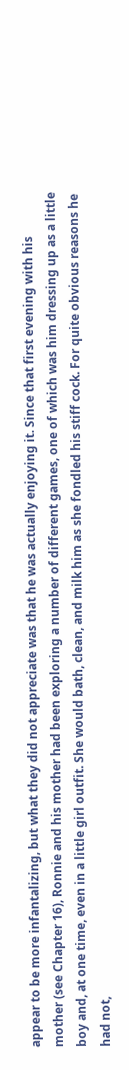appear to be more infantalizing, but what they did not appreciate was that he was actually enjoying it. Since that first evening with his mother (see Chapter 16), Ronnie and his mother had been exploring a number of different games, one of which was him dressing up as a little boy and, at one time, even in a little girl outfit. She would bath, clean, and milk him as she fondled his stiff cock. For quite obvious reasons he had not,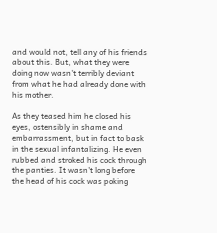and would not, tell any of his friends about this. But, what they were doing now wasn't terribly deviant from what he had already done with his mother.

As they teased him he closed his eyes, ostensibly in shame and embarrassment, but in fact to bask in the sexual infantalizing. He even rubbed and stroked his cock through the panties. It wasn't long before the head of his cock was poking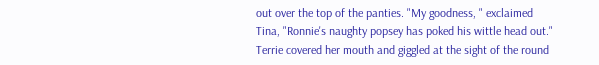out over the top of the panties. "My goodness, " exclaimed Tina, "Ronnie's naughty popsey has poked his wittle head out." Terrie covered her mouth and giggled at the sight of the round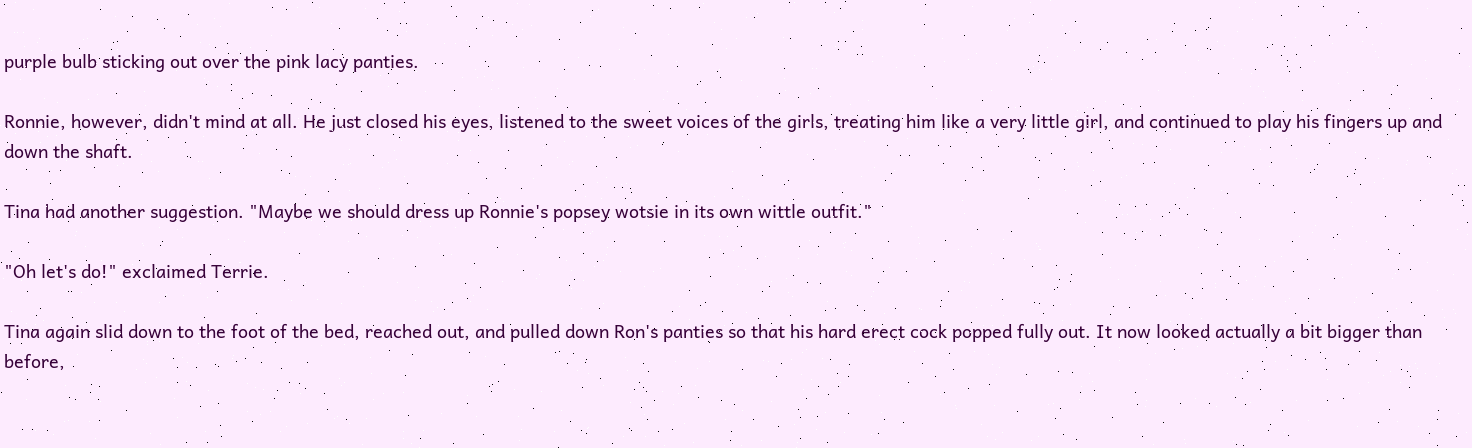purple bulb sticking out over the pink lacy panties.

Ronnie, however, didn't mind at all. He just closed his eyes, listened to the sweet voices of the girls, treating him like a very little girl, and continued to play his fingers up and down the shaft.

Tina had another suggestion. "Maybe we should dress up Ronnie's popsey wotsie in its own wittle outfit."

"Oh let's do!" exclaimed Terrie.

Tina again slid down to the foot of the bed, reached out, and pulled down Ron's panties so that his hard erect cock popped fully out. It now looked actually a bit bigger than before,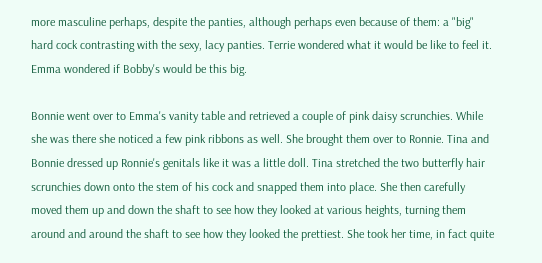more masculine perhaps, despite the panties, although perhaps even because of them: a "big" hard cock contrasting with the sexy, lacy panties. Terrie wondered what it would be like to feel it. Emma wondered if Bobby's would be this big.

Bonnie went over to Emma's vanity table and retrieved a couple of pink daisy scrunchies. While she was there she noticed a few pink ribbons as well. She brought them over to Ronnie. Tina and Bonnie dressed up Ronnie's genitals like it was a little doll. Tina stretched the two butterfly hair scrunchies down onto the stem of his cock and snapped them into place. She then carefully moved them up and down the shaft to see how they looked at various heights, turning them around and around the shaft to see how they looked the prettiest. She took her time, in fact quite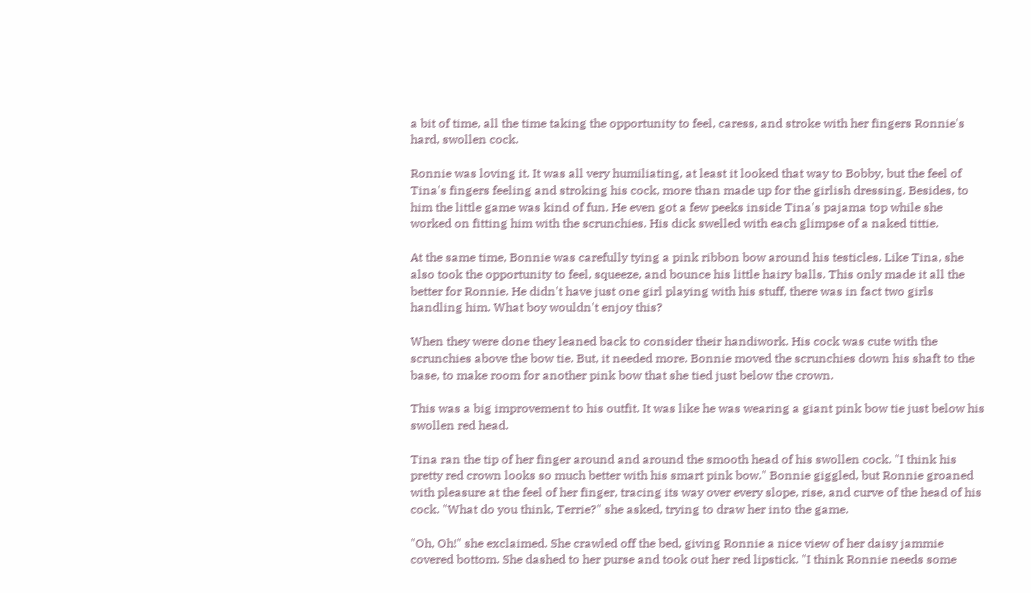a bit of time, all the time taking the opportunity to feel, caress, and stroke with her fingers Ronnie's hard, swollen cock.

Ronnie was loving it. It was all very humiliating, at least it looked that way to Bobby, but the feel of Tina's fingers feeling and stroking his cock, more than made up for the girlish dressing. Besides, to him the little game was kind of fun. He even got a few peeks inside Tina's pajama top while she worked on fitting him with the scrunchies. His dick swelled with each glimpse of a naked tittie.

At the same time, Bonnie was carefully tying a pink ribbon bow around his testicles. Like Tina, she also took the opportunity to feel, squeeze, and bounce his little hairy balls. This only made it all the better for Ronnie. He didn't have just one girl playing with his stuff, there was in fact two girls handling him. What boy wouldn't enjoy this?

When they were done they leaned back to consider their handiwork. His cock was cute with the scrunchies above the bow tie. But, it needed more. Bonnie moved the scrunchies down his shaft to the base, to make room for another pink bow that she tied just below the crown.

This was a big improvement to his outfit. It was like he was wearing a giant pink bow tie just below his swollen red head.

Tina ran the tip of her finger around and around the smooth head of his swollen cock. "I think his pretty red crown looks so much better with his smart pink bow." Bonnie giggled, but Ronnie groaned with pleasure at the feel of her finger, tracing its way over every slope, rise, and curve of the head of his cock. "What do you think, Terrie?" she asked, trying to draw her into the game.

"Oh, Oh!" she exclaimed. She crawled off the bed, giving Ronnie a nice view of her daisy jammie covered bottom. She dashed to her purse and took out her red lipstick. "I think Ronnie needs some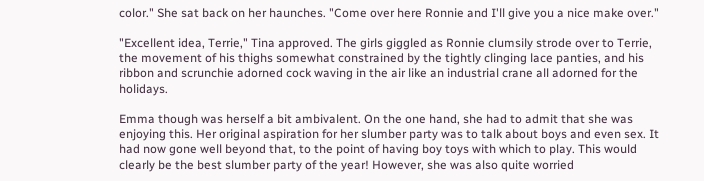color." She sat back on her haunches. "Come over here Ronnie and I'll give you a nice make over."

"Excellent idea, Terrie," Tina approved. The girls giggled as Ronnie clumsily strode over to Terrie, the movement of his thighs somewhat constrained by the tightly clinging lace panties, and his ribbon and scrunchie adorned cock waving in the air like an industrial crane all adorned for the holidays.

Emma though was herself a bit ambivalent. On the one hand, she had to admit that she was enjoying this. Her original aspiration for her slumber party was to talk about boys and even sex. It had now gone well beyond that, to the point of having boy toys with which to play. This would clearly be the best slumber party of the year! However, she was also quite worried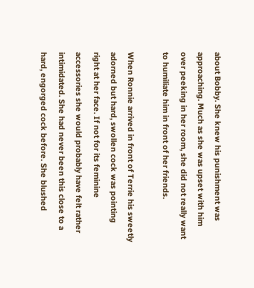about Bobby. She knew his punishment was approaching. Much as she was upset with him over peeking in her room, she did not really want to humiliate him in front of her friends.

When Ronnie arrived in front of Terrie his sweetly adorned but hard, swollen cock was pointing right at her face. If not for its feminine accessories she would probably have felt rather intimidated. She had never been this close to a hard, engorged cock before. She blushed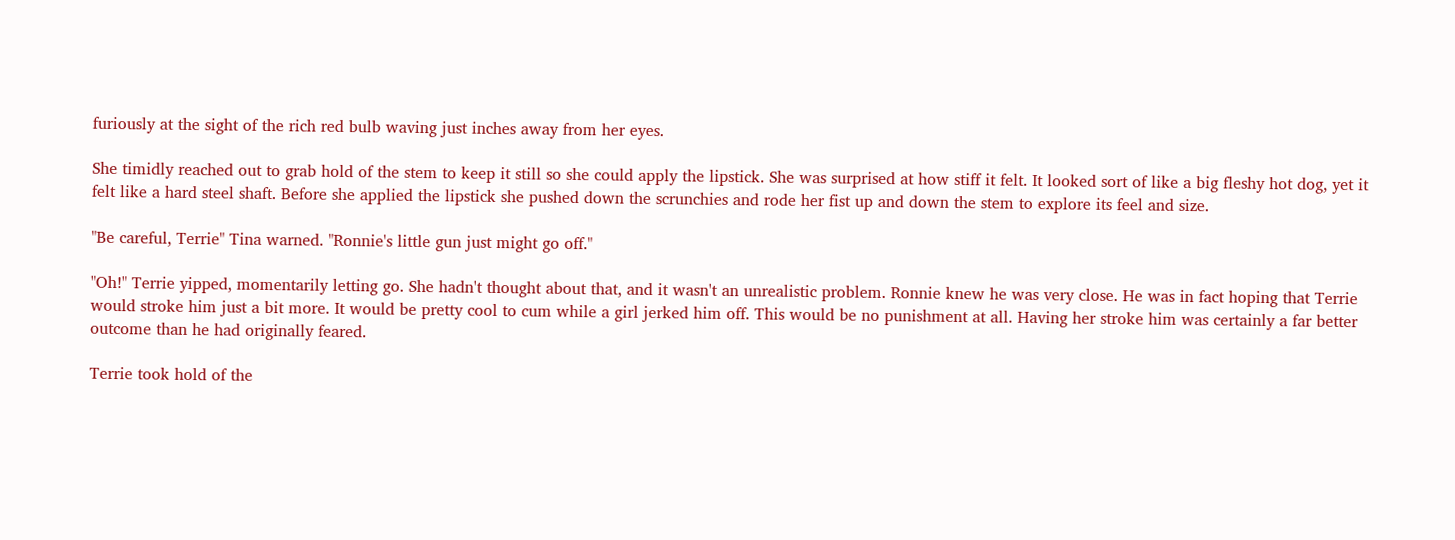furiously at the sight of the rich red bulb waving just inches away from her eyes.

She timidly reached out to grab hold of the stem to keep it still so she could apply the lipstick. She was surprised at how stiff it felt. It looked sort of like a big fleshy hot dog, yet it felt like a hard steel shaft. Before she applied the lipstick she pushed down the scrunchies and rode her fist up and down the stem to explore its feel and size.

"Be careful, Terrie" Tina warned. "Ronnie's little gun just might go off."

"Oh!" Terrie yipped, momentarily letting go. She hadn't thought about that, and it wasn't an unrealistic problem. Ronnie knew he was very close. He was in fact hoping that Terrie would stroke him just a bit more. It would be pretty cool to cum while a girl jerked him off. This would be no punishment at all. Having her stroke him was certainly a far better outcome than he had originally feared.

Terrie took hold of the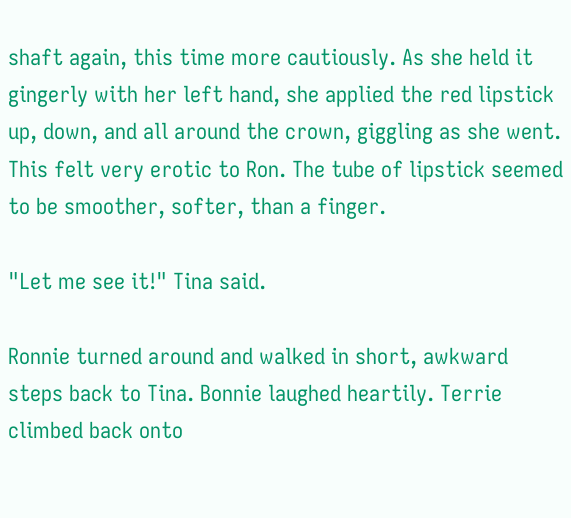shaft again, this time more cautiously. As she held it gingerly with her left hand, she applied the red lipstick up, down, and all around the crown, giggling as she went. This felt very erotic to Ron. The tube of lipstick seemed to be smoother, softer, than a finger.

"Let me see it!" Tina said.

Ronnie turned around and walked in short, awkward steps back to Tina. Bonnie laughed heartily. Terrie climbed back onto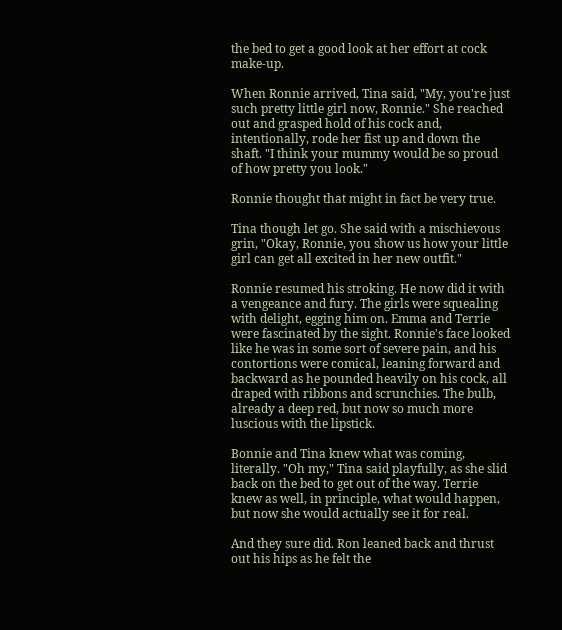the bed to get a good look at her effort at cock make-up.

When Ronnie arrived, Tina said, "My, you're just such pretty little girl now, Ronnie." She reached out and grasped hold of his cock and, intentionally, rode her fist up and down the shaft. "I think your mummy would be so proud of how pretty you look."

Ronnie thought that might in fact be very true.

Tina though let go. She said with a mischievous grin, "Okay, Ronnie, you show us how your little girl can get all excited in her new outfit."

Ronnie resumed his stroking. He now did it with a vengeance and fury. The girls were squealing with delight, egging him on. Emma and Terrie were fascinated by the sight. Ronnie's face looked like he was in some sort of severe pain, and his contortions were comical, leaning forward and backward as he pounded heavily on his cock, all draped with ribbons and scrunchies. The bulb, already a deep red, but now so much more luscious with the lipstick.

Bonnie and Tina knew what was coming, literally. "Oh my," Tina said playfully, as she slid back on the bed to get out of the way. Terrie knew as well, in principle, what would happen, but now she would actually see it for real.

And they sure did. Ron leaned back and thrust out his hips as he felt the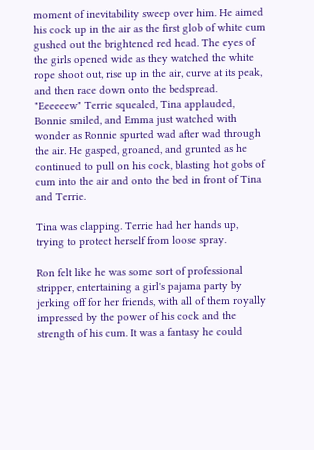moment of inevitability sweep over him. He aimed his cock up in the air as the first glob of white cum gushed out the brightened red head. The eyes of the girls opened wide as they watched the white rope shoot out, rise up in the air, curve at its peak, and then race down onto the bedspread. "Eeeeeew" Terrie squealed, Tina applauded, Bonnie smiled, and Emma just watched with wonder as Ronnie spurted wad after wad through the air. He gasped, groaned, and grunted as he continued to pull on his cock, blasting hot gobs of cum into the air and onto the bed in front of Tina and Terrie.

Tina was clapping. Terrie had her hands up, trying to protect herself from loose spray.

Ron felt like he was some sort of professional stripper, entertaining a girl's pajama party by jerking off for her friends, with all of them royally impressed by the power of his cock and the strength of his cum. It was a fantasy he could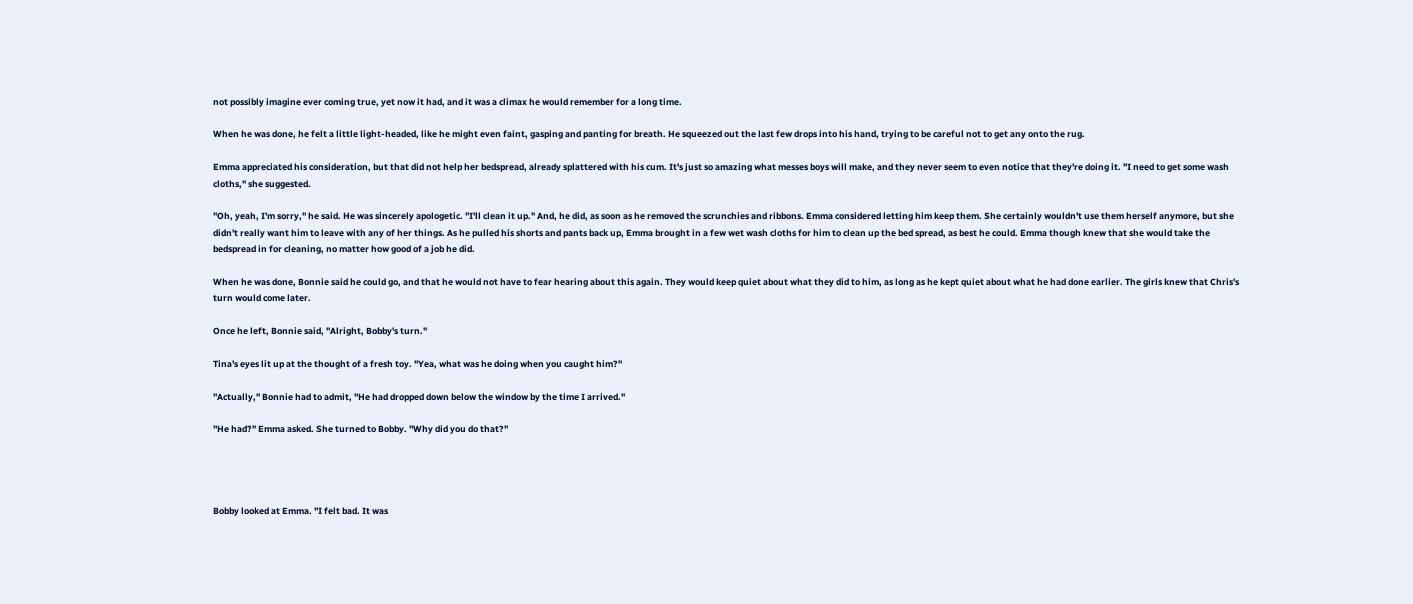not possibly imagine ever coming true, yet now it had, and it was a climax he would remember for a long time.

When he was done, he felt a little light-headed, like he might even faint, gasping and panting for breath. He squeezed out the last few drops into his hand, trying to be careful not to get any onto the rug.

Emma appreciated his consideration, but that did not help her bedspread, already splattered with his cum. It's just so amazing what messes boys will make, and they never seem to even notice that they're doing it. "I need to get some wash cloths," she suggested.

"Oh, yeah, I'm sorry," he said. He was sincerely apologetic. "I'll clean it up." And, he did, as soon as he removed the scrunchies and ribbons. Emma considered letting him keep them. She certainly wouldn't use them herself anymore, but she didn't really want him to leave with any of her things. As he pulled his shorts and pants back up, Emma brought in a few wet wash cloths for him to clean up the bed spread, as best he could. Emma though knew that she would take the bedspread in for cleaning, no matter how good of a job he did.

When he was done, Bonnie said he could go, and that he would not have to fear hearing about this again. They would keep quiet about what they did to him, as long as he kept quiet about what he had done earlier. The girls knew that Chris's turn would come later.

Once he left, Bonnie said, "Alright, Bobby's turn."

Tina's eyes lit up at the thought of a fresh toy. "Yea, what was he doing when you caught him?"

"Actually," Bonnie had to admit, "He had dropped down below the window by the time I arrived."

"He had?" Emma asked. She turned to Bobby. "Why did you do that?"




Bobby looked at Emma. "I felt bad. It was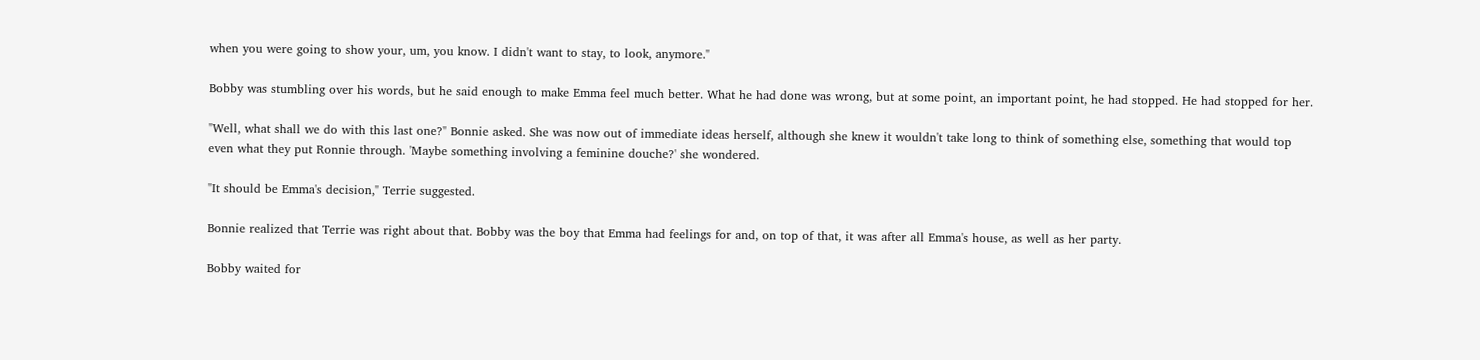when you were going to show your, um, you know. I didn't want to stay, to look, anymore."

Bobby was stumbling over his words, but he said enough to make Emma feel much better. What he had done was wrong, but at some point, an important point, he had stopped. He had stopped for her.

"Well, what shall we do with this last one?" Bonnie asked. She was now out of immediate ideas herself, although she knew it wouldn't take long to think of something else, something that would top even what they put Ronnie through. 'Maybe something involving a feminine douche?' she wondered.

"It should be Emma's decision," Terrie suggested.

Bonnie realized that Terrie was right about that. Bobby was the boy that Emma had feelings for and, on top of that, it was after all Emma's house, as well as her party.

Bobby waited for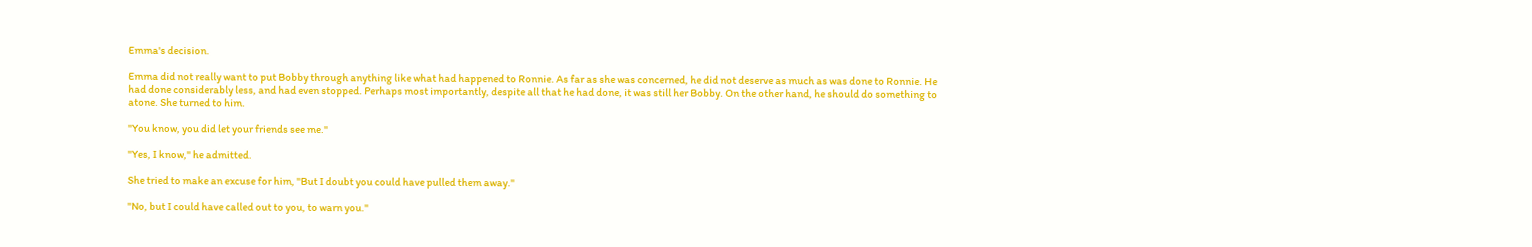Emma's decision.

Emma did not really want to put Bobby through anything like what had happened to Ronnie. As far as she was concerned, he did not deserve as much as was done to Ronnie. He had done considerably less, and had even stopped. Perhaps most importantly, despite all that he had done, it was still her Bobby. On the other hand, he should do something to atone. She turned to him.

"You know, you did let your friends see me."

"Yes, I know," he admitted.

She tried to make an excuse for him, "But I doubt you could have pulled them away."

"No, but I could have called out to you, to warn you."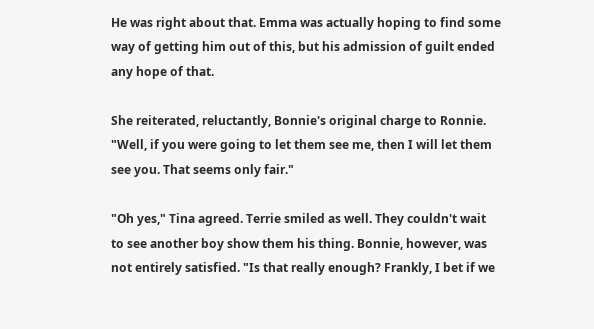He was right about that. Emma was actually hoping to find some way of getting him out of this, but his admission of guilt ended any hope of that.

She reiterated, reluctantly, Bonnie's original charge to Ronnie. "Well, if you were going to let them see me, then I will let them see you. That seems only fair."

"Oh yes," Tina agreed. Terrie smiled as well. They couldn't wait to see another boy show them his thing. Bonnie, however, was not entirely satisfied. "Is that really enough? Frankly, I bet if we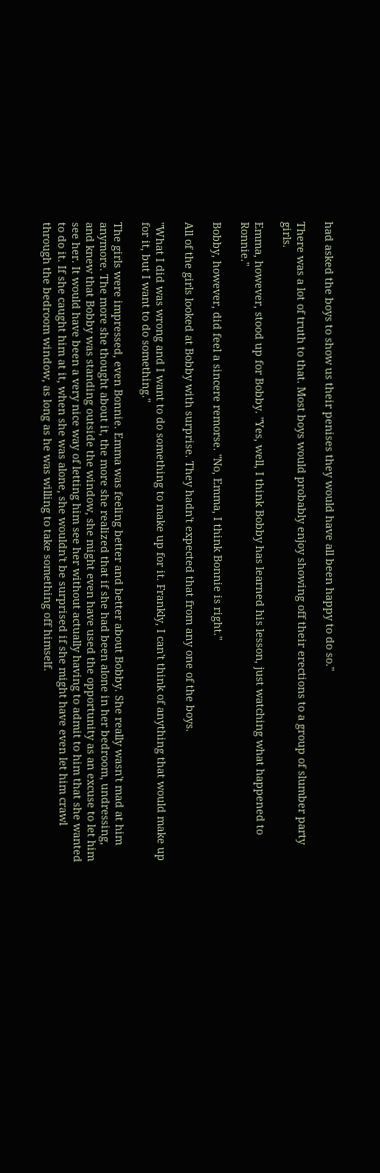had asked the boys to show us their penises they would have all been happy to do so."

There was a lot of truth to that. Most boys would probably enjoy showing off their erections to a group of slumber party girls.

Emma, however, stood up for Bobby. "Yes, well, I think Bobby has learned his lesson, just watching what happened to Ronnie."

Bobby, however, did feel a sincere remorse. "No, Emma, I think Bonnie is right."

All of the girls looked at Bobby with surprise. They hadn't expected that from any one of the boys.

"What I did was wrong and I want to do something to make up for it. Frankly, I can't think of anything that would make up for it, but I want to do something."

The girls were impressed, even Bonnie. Emma was feeling better and better about Bobby. She really wasn't mad at him anymore. The more she thought about it, the more she realized that if she had been alone in her bedroom, undressing, and knew that Bobby was standing outside the window, she might even have used the opportunity as an excuse to let him see her. It would have been a very nice way of letting him see her without actually having to admit to him that she wanted to do it. If she caught him at it, when she was alone, she wouldn't be surprised if she might have even let him crawl through the bedroom window, as long as he was willing to take something off himself.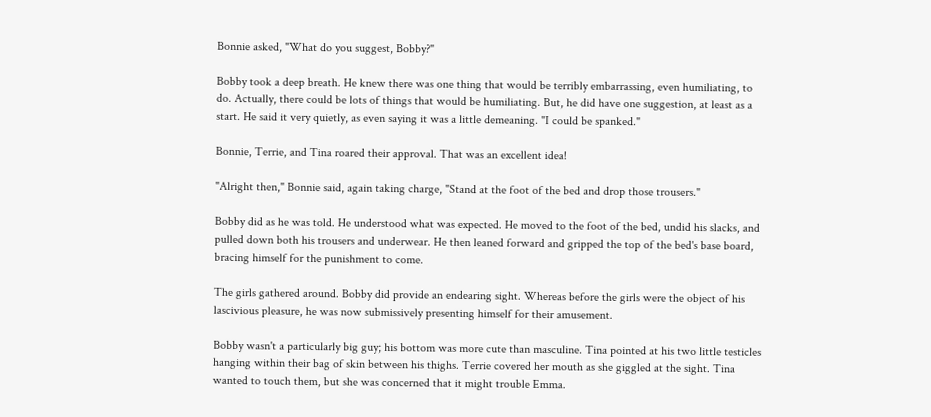Bonnie asked, "What do you suggest, Bobby?"

Bobby took a deep breath. He knew there was one thing that would be terribly embarrassing, even humiliating, to do. Actually, there could be lots of things that would be humiliating. But, he did have one suggestion, at least as a start. He said it very quietly, as even saying it was a little demeaning. "I could be spanked."

Bonnie, Terrie, and Tina roared their approval. That was an excellent idea!

"Alright then," Bonnie said, again taking charge, "Stand at the foot of the bed and drop those trousers."

Bobby did as he was told. He understood what was expected. He moved to the foot of the bed, undid his slacks, and pulled down both his trousers and underwear. He then leaned forward and gripped the top of the bed's base board, bracing himself for the punishment to come.

The girls gathered around. Bobby did provide an endearing sight. Whereas before the girls were the object of his lascivious pleasure, he was now submissively presenting himself for their amusement.

Bobby wasn't a particularly big guy; his bottom was more cute than masculine. Tina pointed at his two little testicles hanging within their bag of skin between his thighs. Terrie covered her mouth as she giggled at the sight. Tina wanted to touch them, but she was concerned that it might trouble Emma.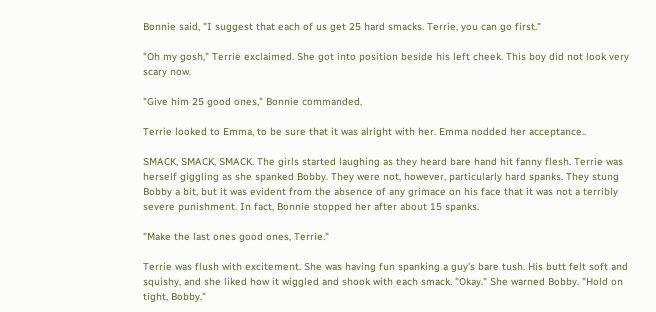Bonnie said, "I suggest that each of us get 25 hard smacks. Terrie, you can go first."

"Oh my gosh," Terrie exclaimed. She got into position beside his left cheek. This boy did not look very scary now.

"Give him 25 good ones," Bonnie commanded.

Terrie looked to Emma, to be sure that it was alright with her. Emma nodded her acceptance..

SMACK, SMACK, SMACK. The girls started laughing as they heard bare hand hit fanny flesh. Terrie was herself giggling as she spanked Bobby. They were not, however, particularly hard spanks. They stung Bobby a bit, but it was evident from the absence of any grimace on his face that it was not a terribly severe punishment. In fact, Bonnie stopped her after about 15 spanks.

"Make the last ones good ones, Terrie."

Terrie was flush with excitement. She was having fun spanking a guy's bare tush. His butt felt soft and squishy, and she liked how it wiggled and shook with each smack. "Okay." She warned Bobby. "Hold on tight, Bobby."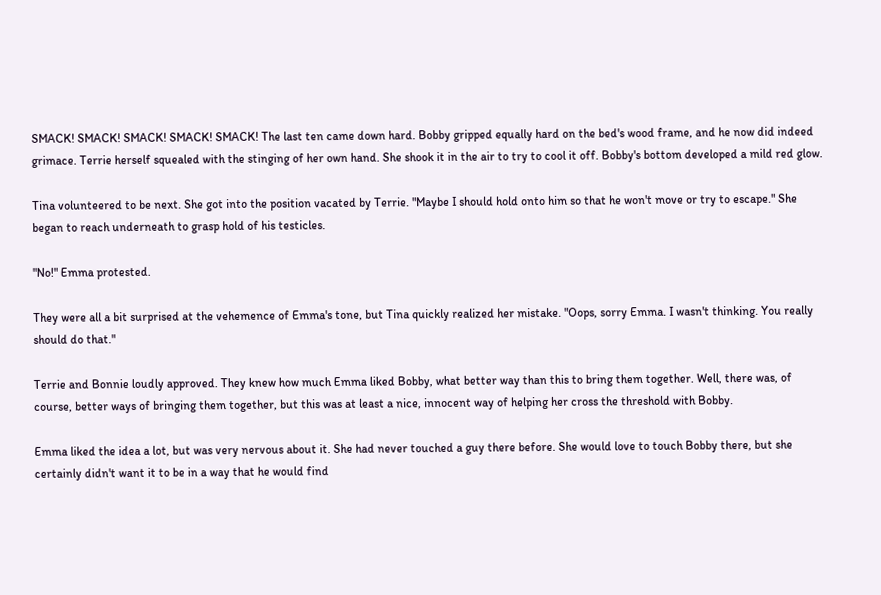SMACK! SMACK! SMACK! SMACK! SMACK! The last ten came down hard. Bobby gripped equally hard on the bed's wood frame, and he now did indeed grimace. Terrie herself squealed with the stinging of her own hand. She shook it in the air to try to cool it off. Bobby's bottom developed a mild red glow.

Tina volunteered to be next. She got into the position vacated by Terrie. "Maybe I should hold onto him so that he won't move or try to escape." She began to reach underneath to grasp hold of his testicles.

"No!" Emma protested.

They were all a bit surprised at the vehemence of Emma's tone, but Tina quickly realized her mistake. "Oops, sorry Emma. I wasn't thinking. You really should do that."

Terrie and Bonnie loudly approved. They knew how much Emma liked Bobby, what better way than this to bring them together. Well, there was, of course, better ways of bringing them together, but this was at least a nice, innocent way of helping her cross the threshold with Bobby.

Emma liked the idea a lot, but was very nervous about it. She had never touched a guy there before. She would love to touch Bobby there, but she certainly didn't want it to be in a way that he would find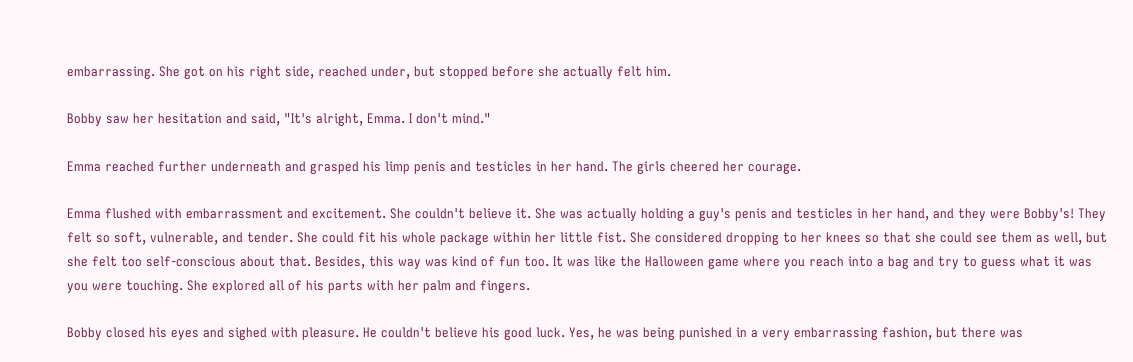embarrassing. She got on his right side, reached under, but stopped before she actually felt him.

Bobby saw her hesitation and said, "It's alright, Emma. I don't mind."

Emma reached further underneath and grasped his limp penis and testicles in her hand. The girls cheered her courage.

Emma flushed with embarrassment and excitement. She couldn't believe it. She was actually holding a guy's penis and testicles in her hand, and they were Bobby's! They felt so soft, vulnerable, and tender. She could fit his whole package within her little fist. She considered dropping to her knees so that she could see them as well, but she felt too self-conscious about that. Besides, this way was kind of fun too. It was like the Halloween game where you reach into a bag and try to guess what it was you were touching. She explored all of his parts with her palm and fingers.

Bobby closed his eyes and sighed with pleasure. He couldn't believe his good luck. Yes, he was being punished in a very embarrassing fashion, but there was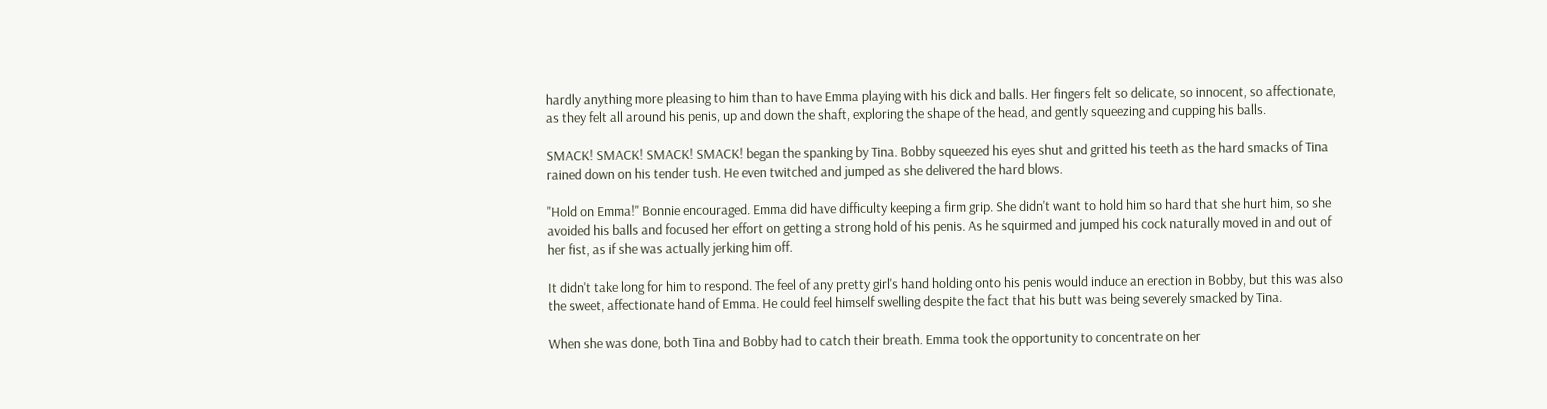hardly anything more pleasing to him than to have Emma playing with his dick and balls. Her fingers felt so delicate, so innocent, so affectionate, as they felt all around his penis, up and down the shaft, exploring the shape of the head, and gently squeezing and cupping his balls.

SMACK! SMACK! SMACK! SMACK! began the spanking by Tina. Bobby squeezed his eyes shut and gritted his teeth as the hard smacks of Tina rained down on his tender tush. He even twitched and jumped as she delivered the hard blows.

"Hold on Emma!" Bonnie encouraged. Emma did have difficulty keeping a firm grip. She didn't want to hold him so hard that she hurt him, so she avoided his balls and focused her effort on getting a strong hold of his penis. As he squirmed and jumped his cock naturally moved in and out of her fist, as if she was actually jerking him off.

It didn't take long for him to respond. The feel of any pretty girl's hand holding onto his penis would induce an erection in Bobby, but this was also the sweet, affectionate hand of Emma. He could feel himself swelling despite the fact that his butt was being severely smacked by Tina.

When she was done, both Tina and Bobby had to catch their breath. Emma took the opportunity to concentrate on her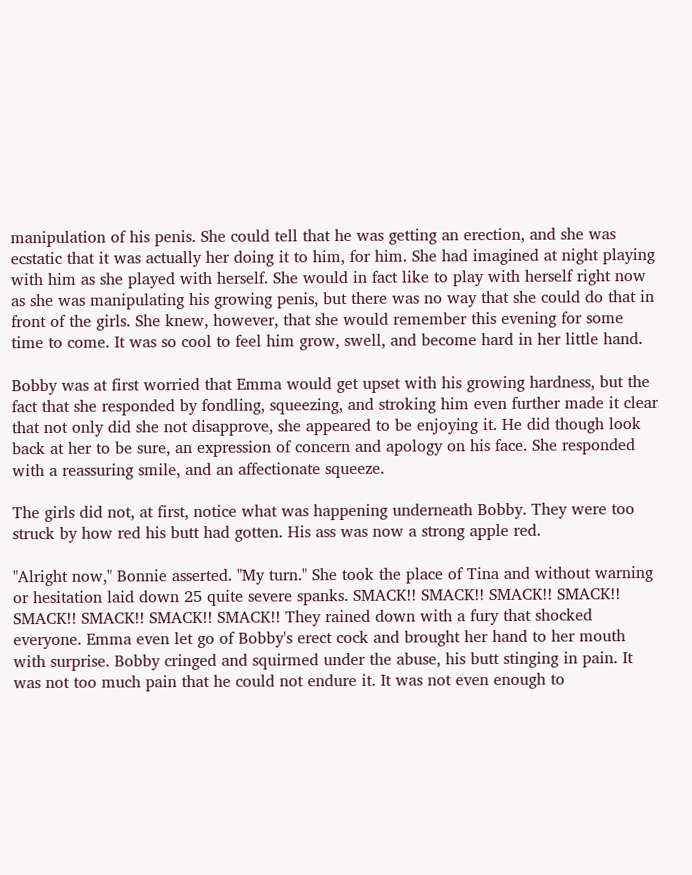manipulation of his penis. She could tell that he was getting an erection, and she was ecstatic that it was actually her doing it to him, for him. She had imagined at night playing with him as she played with herself. She would in fact like to play with herself right now as she was manipulating his growing penis, but there was no way that she could do that in front of the girls. She knew, however, that she would remember this evening for some time to come. It was so cool to feel him grow, swell, and become hard in her little hand.

Bobby was at first worried that Emma would get upset with his growing hardness, but the fact that she responded by fondling, squeezing, and stroking him even further made it clear that not only did she not disapprove, she appeared to be enjoying it. He did though look back at her to be sure, an expression of concern and apology on his face. She responded with a reassuring smile, and an affectionate squeeze.

The girls did not, at first, notice what was happening underneath Bobby. They were too struck by how red his butt had gotten. His ass was now a strong apple red.

"Alright now," Bonnie asserted. "My turn." She took the place of Tina and without warning or hesitation laid down 25 quite severe spanks. SMACK!! SMACK!! SMACK!! SMACK!! SMACK!! SMACK!! SMACK!! SMACK!! They rained down with a fury that shocked everyone. Emma even let go of Bobby's erect cock and brought her hand to her mouth with surprise. Bobby cringed and squirmed under the abuse, his butt stinging in pain. It was not too much pain that he could not endure it. It was not even enough to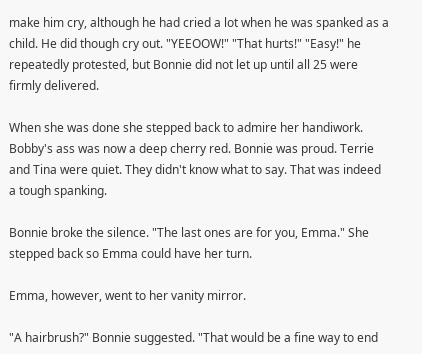make him cry, although he had cried a lot when he was spanked as a child. He did though cry out. "YEEOOW!" "That hurts!" "Easy!" he repeatedly protested, but Bonnie did not let up until all 25 were firmly delivered.

When she was done she stepped back to admire her handiwork. Bobby's ass was now a deep cherry red. Bonnie was proud. Terrie and Tina were quiet. They didn't know what to say. That was indeed a tough spanking.

Bonnie broke the silence. "The last ones are for you, Emma." She stepped back so Emma could have her turn.

Emma, however, went to her vanity mirror.

"A hairbrush?" Bonnie suggested. "That would be a fine way to end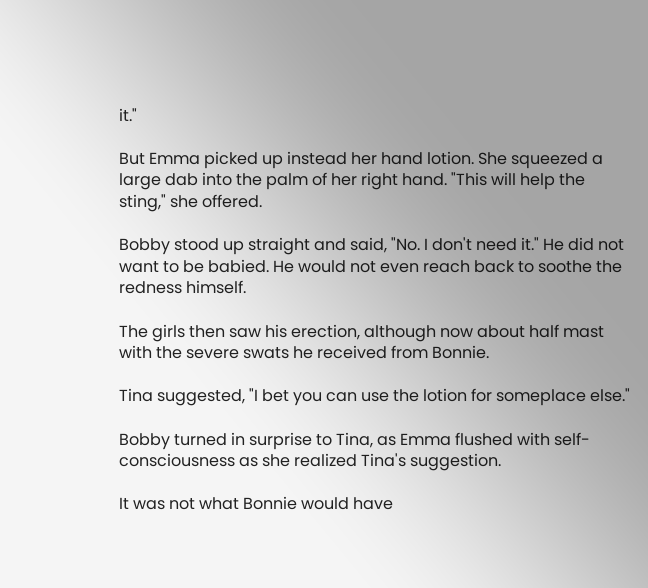it."

But Emma picked up instead her hand lotion. She squeezed a large dab into the palm of her right hand. "This will help the sting," she offered.

Bobby stood up straight and said, "No. I don't need it." He did not want to be babied. He would not even reach back to soothe the redness himself.

The girls then saw his erection, although now about half mast with the severe swats he received from Bonnie.

Tina suggested, "I bet you can use the lotion for someplace else."

Bobby turned in surprise to Tina, as Emma flushed with self-consciousness as she realized Tina's suggestion.

It was not what Bonnie would have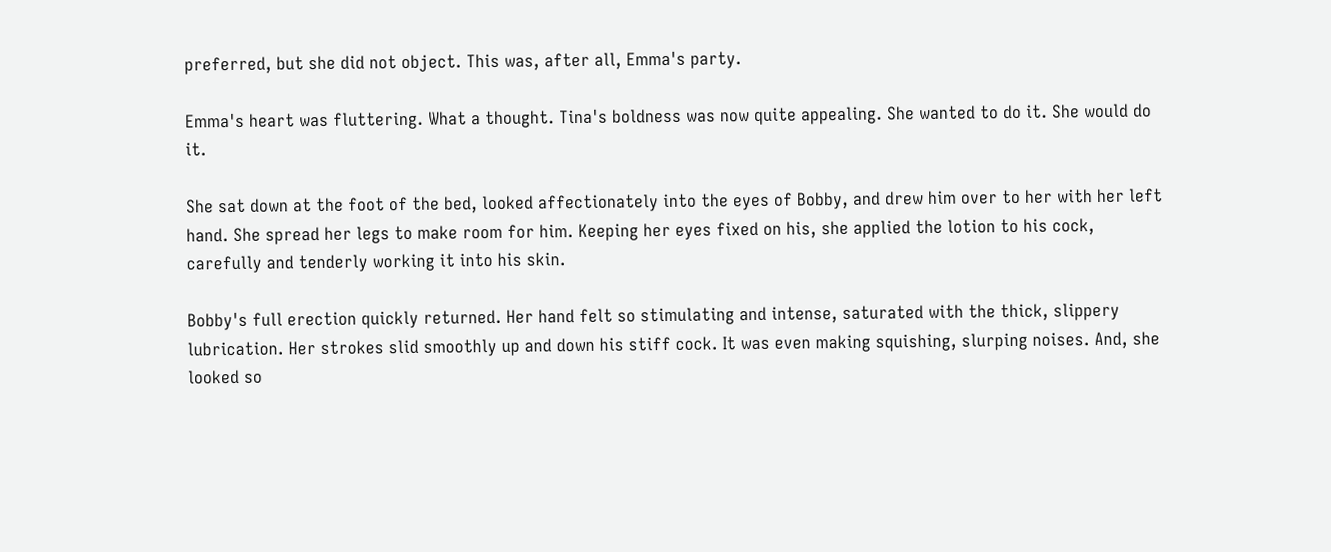preferred, but she did not object. This was, after all, Emma's party.

Emma's heart was fluttering. What a thought. Tina's boldness was now quite appealing. She wanted to do it. She would do it.

She sat down at the foot of the bed, looked affectionately into the eyes of Bobby, and drew him over to her with her left hand. She spread her legs to make room for him. Keeping her eyes fixed on his, she applied the lotion to his cock, carefully and tenderly working it into his skin.

Bobby's full erection quickly returned. Her hand felt so stimulating and intense, saturated with the thick, slippery lubrication. Her strokes slid smoothly up and down his stiff cock. It was even making squishing, slurping noises. And, she looked so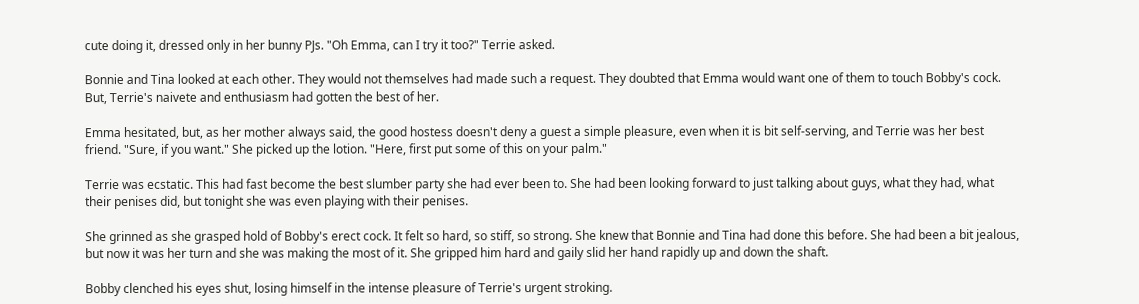cute doing it, dressed only in her bunny PJs. "Oh Emma, can I try it too?" Terrie asked.

Bonnie and Tina looked at each other. They would not themselves had made such a request. They doubted that Emma would want one of them to touch Bobby's cock. But, Terrie's naivete and enthusiasm had gotten the best of her.

Emma hesitated, but, as her mother always said, the good hostess doesn't deny a guest a simple pleasure, even when it is bit self-serving, and Terrie was her best friend. "Sure, if you want." She picked up the lotion. "Here, first put some of this on your palm."

Terrie was ecstatic. This had fast become the best slumber party she had ever been to. She had been looking forward to just talking about guys, what they had, what their penises did, but tonight she was even playing with their penises.

She grinned as she grasped hold of Bobby's erect cock. It felt so hard, so stiff, so strong. She knew that Bonnie and Tina had done this before. She had been a bit jealous, but now it was her turn and she was making the most of it. She gripped him hard and gaily slid her hand rapidly up and down the shaft.

Bobby clenched his eyes shut, losing himself in the intense pleasure of Terrie's urgent stroking.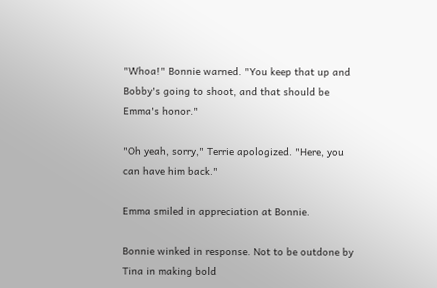"Whoa!" Bonnie warned. "You keep that up and Bobby's going to shoot, and that should be Emma's honor."

"Oh yeah, sorry," Terrie apologized. "Here, you can have him back."

Emma smiled in appreciation at Bonnie.

Bonnie winked in response. Not to be outdone by Tina in making bold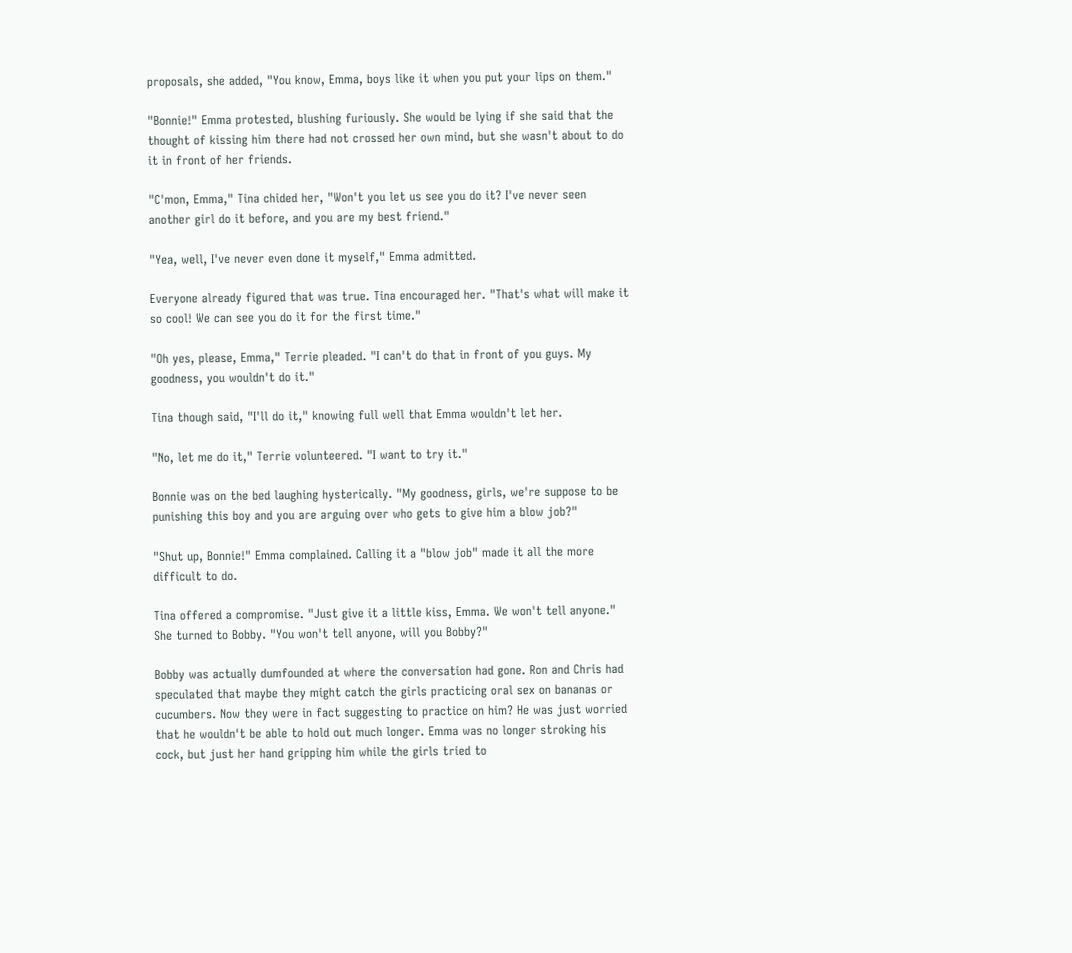proposals, she added, "You know, Emma, boys like it when you put your lips on them."

"Bonnie!" Emma protested, blushing furiously. She would be lying if she said that the thought of kissing him there had not crossed her own mind, but she wasn't about to do it in front of her friends.

"C'mon, Emma," Tina chided her, "Won't you let us see you do it? I've never seen another girl do it before, and you are my best friend."

"Yea, well, I've never even done it myself," Emma admitted.

Everyone already figured that was true. Tina encouraged her. "That's what will make it so cool! We can see you do it for the first time."

"Oh yes, please, Emma," Terrie pleaded. "I can't do that in front of you guys. My goodness, you wouldn't do it."

Tina though said, "I'll do it," knowing full well that Emma wouldn't let her.

"No, let me do it," Terrie volunteered. "I want to try it."

Bonnie was on the bed laughing hysterically. "My goodness, girls, we're suppose to be punishing this boy and you are arguing over who gets to give him a blow job?"

"Shut up, Bonnie!" Emma complained. Calling it a "blow job" made it all the more difficult to do.

Tina offered a compromise. "Just give it a little kiss, Emma. We won't tell anyone." She turned to Bobby. "You won't tell anyone, will you Bobby?"

Bobby was actually dumfounded at where the conversation had gone. Ron and Chris had speculated that maybe they might catch the girls practicing oral sex on bananas or cucumbers. Now they were in fact suggesting to practice on him? He was just worried that he wouldn't be able to hold out much longer. Emma was no longer stroking his cock, but just her hand gripping him while the girls tried to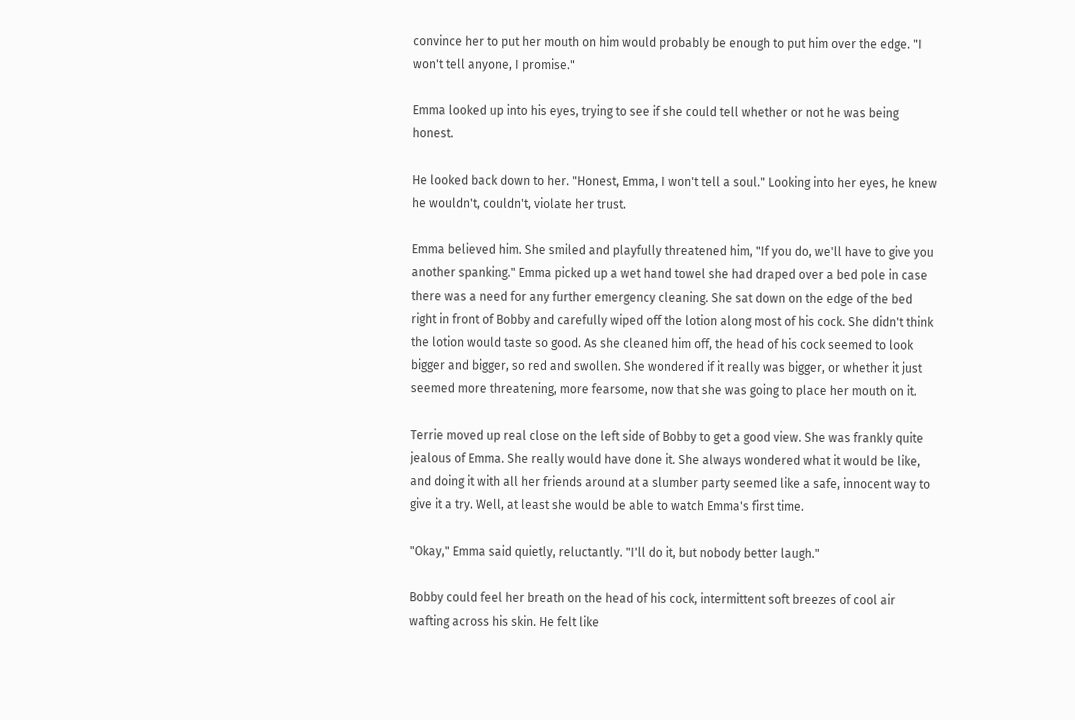convince her to put her mouth on him would probably be enough to put him over the edge. "I won't tell anyone, I promise."

Emma looked up into his eyes, trying to see if she could tell whether or not he was being honest.

He looked back down to her. "Honest, Emma, I won't tell a soul." Looking into her eyes, he knew he wouldn't, couldn't, violate her trust.

Emma believed him. She smiled and playfully threatened him, "If you do, we'll have to give you another spanking." Emma picked up a wet hand towel she had draped over a bed pole in case there was a need for any further emergency cleaning. She sat down on the edge of the bed right in front of Bobby and carefully wiped off the lotion along most of his cock. She didn't think the lotion would taste so good. As she cleaned him off, the head of his cock seemed to look bigger and bigger, so red and swollen. She wondered if it really was bigger, or whether it just seemed more threatening, more fearsome, now that she was going to place her mouth on it.

Terrie moved up real close on the left side of Bobby to get a good view. She was frankly quite jealous of Emma. She really would have done it. She always wondered what it would be like, and doing it with all her friends around at a slumber party seemed like a safe, innocent way to give it a try. Well, at least she would be able to watch Emma's first time.

"Okay," Emma said quietly, reluctantly. "I'll do it, but nobody better laugh."

Bobby could feel her breath on the head of his cock, intermittent soft breezes of cool air wafting across his skin. He felt like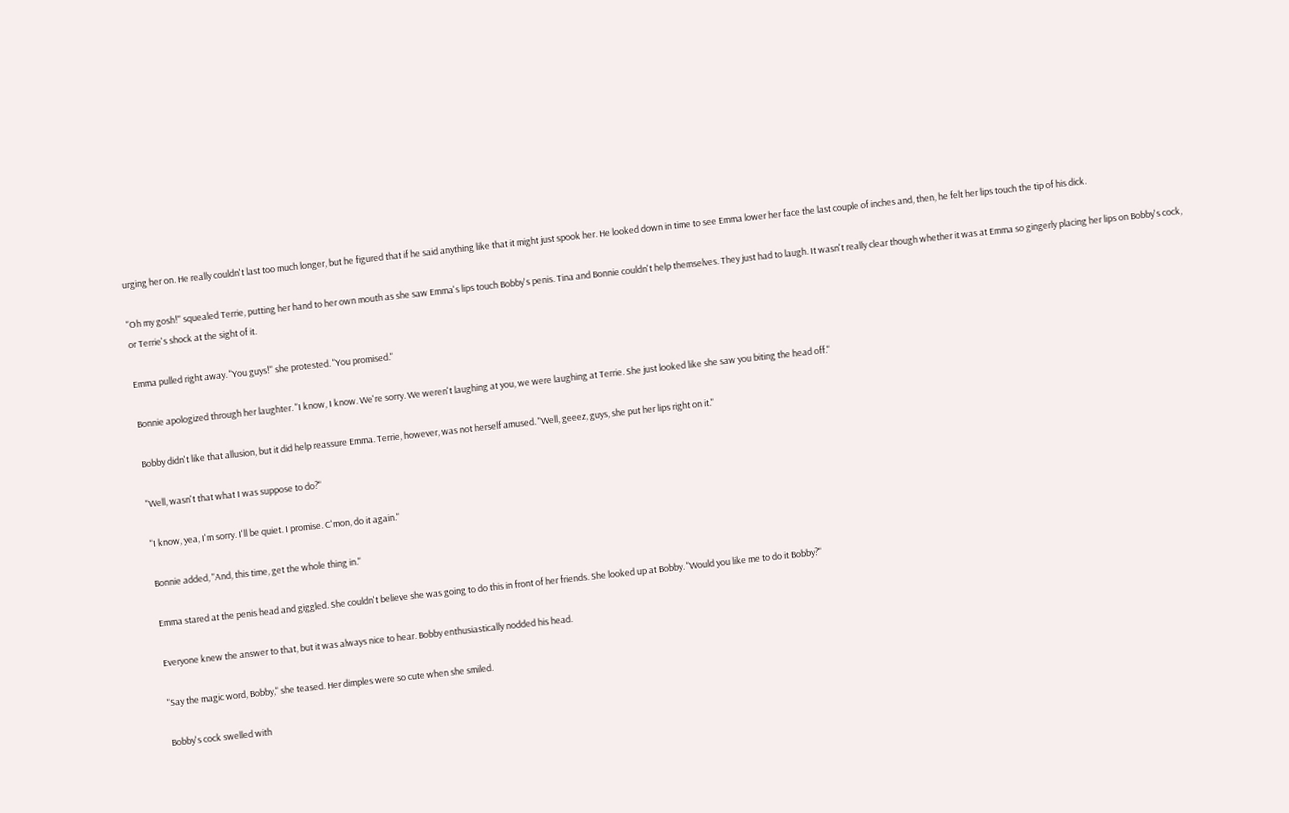urging her on. He really couldn't last too much longer, but he figured that if he said anything like that it might just spook her. He looked down in time to see Emma lower her face the last couple of inches and, then, he felt her lips touch the tip of his dick.

"Oh my gosh!" squealed Terrie, putting her hand to her own mouth as she saw Emma's lips touch Bobby's penis. Tina and Bonnie couldn't help themselves. They just had to laugh. It wasn't really clear though whether it was at Emma so gingerly placing her lips on Bobby's cock, or Terrie's shock at the sight of it.

Emma pulled right away. "You guys!" she protested. "You promised."

Bonnie apologized through her laughter. "I know, I know. We're sorry. We weren't laughing at you, we were laughing at Terrie. She just looked like she saw you biting the head off."

Bobby didn't like that allusion, but it did help reassure Emma. Terrie, however, was not herself amused. "Well, geeez, guys, she put her lips right on it."

"Well, wasn't that what I was suppose to do?"

"I know, yea, I'm sorry. I'll be quiet. I promise. C'mon, do it again."

Bonnie added, "And, this time, get the whole thing in."

Emma stared at the penis head and giggled. She couldn't believe she was going to do this in front of her friends. She looked up at Bobby. "Would you like me to do it Bobby?"

Everyone knew the answer to that, but it was always nice to hear. Bobby enthusiastically nodded his head.

"Say the magic word, Bobby," she teased. Her dimples were so cute when she smiled.

Bobby's cock swelled with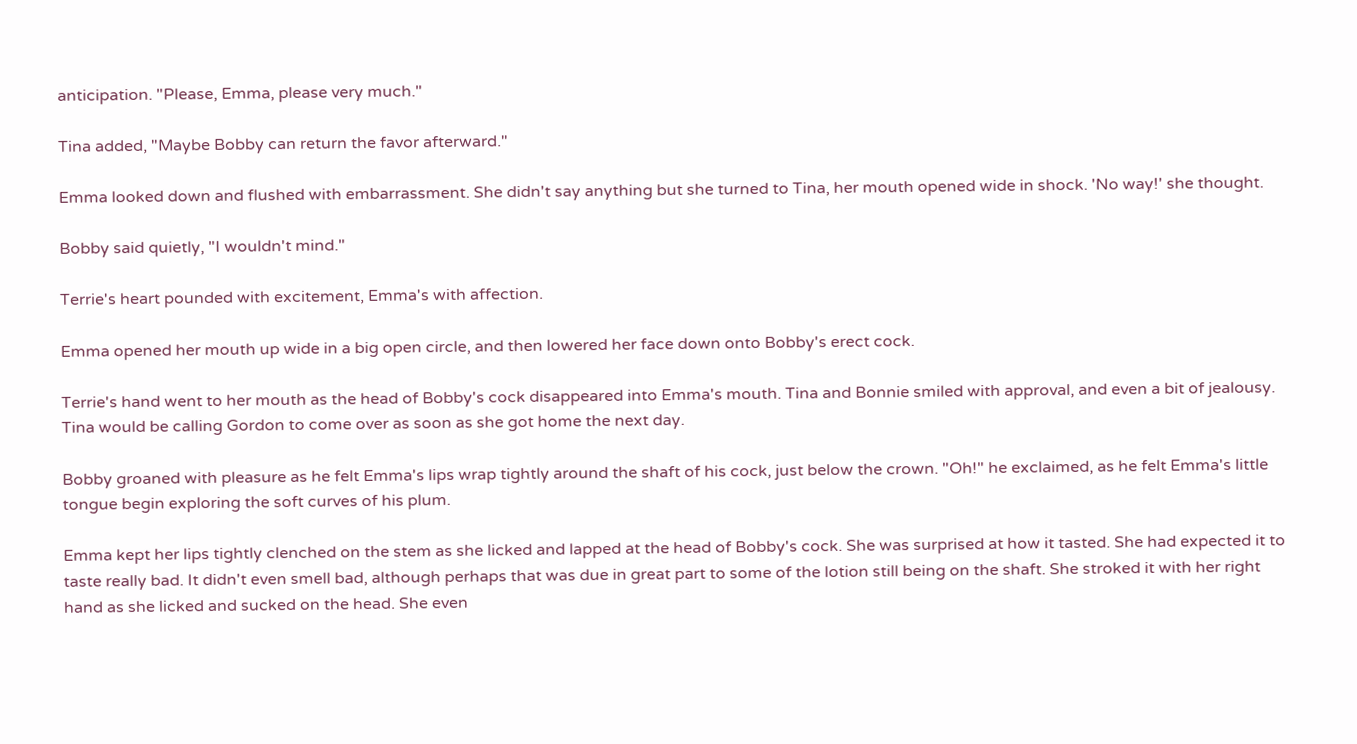anticipation. "Please, Emma, please very much."

Tina added, "Maybe Bobby can return the favor afterward."

Emma looked down and flushed with embarrassment. She didn't say anything but she turned to Tina, her mouth opened wide in shock. 'No way!' she thought.

Bobby said quietly, "I wouldn't mind."

Terrie's heart pounded with excitement, Emma's with affection.

Emma opened her mouth up wide in a big open circle, and then lowered her face down onto Bobby's erect cock.

Terrie's hand went to her mouth as the head of Bobby's cock disappeared into Emma's mouth. Tina and Bonnie smiled with approval, and even a bit of jealousy. Tina would be calling Gordon to come over as soon as she got home the next day.

Bobby groaned with pleasure as he felt Emma's lips wrap tightly around the shaft of his cock, just below the crown. "Oh!" he exclaimed, as he felt Emma's little tongue begin exploring the soft curves of his plum.

Emma kept her lips tightly clenched on the stem as she licked and lapped at the head of Bobby's cock. She was surprised at how it tasted. She had expected it to taste really bad. It didn't even smell bad, although perhaps that was due in great part to some of the lotion still being on the shaft. She stroked it with her right hand as she licked and sucked on the head. She even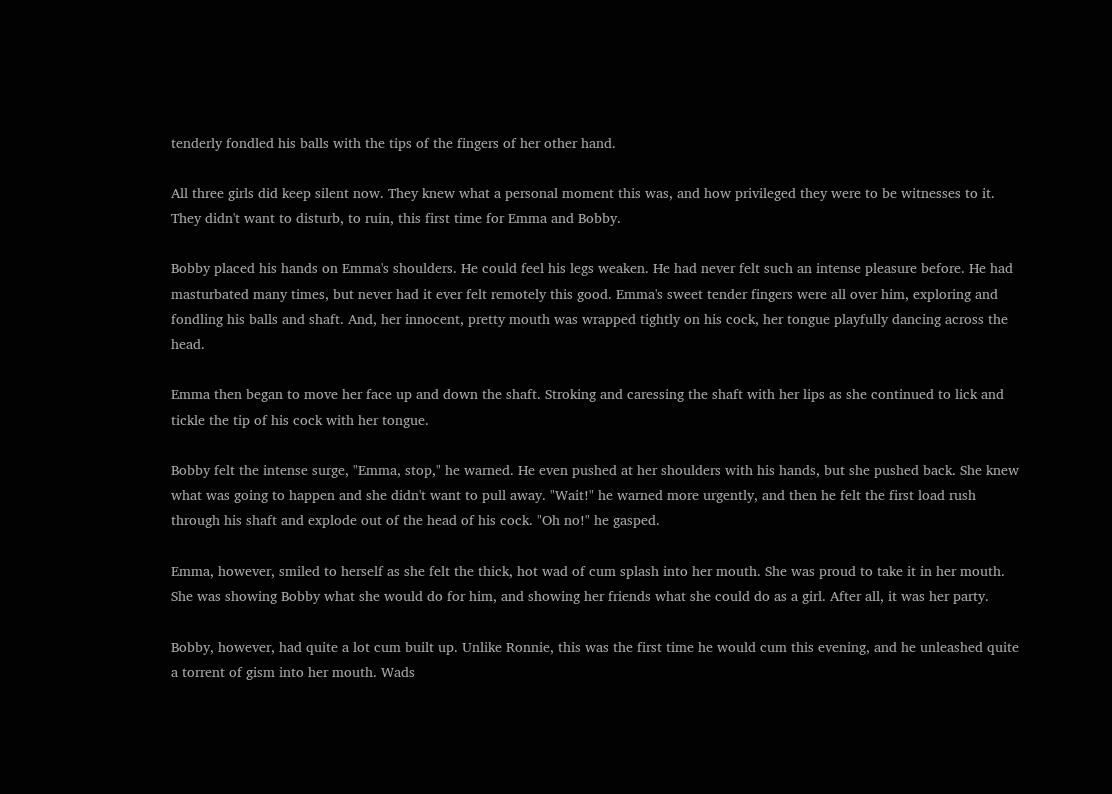tenderly fondled his balls with the tips of the fingers of her other hand.

All three girls did keep silent now. They knew what a personal moment this was, and how privileged they were to be witnesses to it. They didn't want to disturb, to ruin, this first time for Emma and Bobby.

Bobby placed his hands on Emma's shoulders. He could feel his legs weaken. He had never felt such an intense pleasure before. He had masturbated many times, but never had it ever felt remotely this good. Emma's sweet tender fingers were all over him, exploring and fondling his balls and shaft. And, her innocent, pretty mouth was wrapped tightly on his cock, her tongue playfully dancing across the head.

Emma then began to move her face up and down the shaft. Stroking and caressing the shaft with her lips as she continued to lick and tickle the tip of his cock with her tongue.

Bobby felt the intense surge, "Emma, stop," he warned. He even pushed at her shoulders with his hands, but she pushed back. She knew what was going to happen and she didn't want to pull away. "Wait!" he warned more urgently, and then he felt the first load rush through his shaft and explode out of the head of his cock. "Oh no!" he gasped.

Emma, however, smiled to herself as she felt the thick, hot wad of cum splash into her mouth. She was proud to take it in her mouth. She was showing Bobby what she would do for him, and showing her friends what she could do as a girl. After all, it was her party.

Bobby, however, had quite a lot cum built up. Unlike Ronnie, this was the first time he would cum this evening, and he unleashed quite a torrent of gism into her mouth. Wads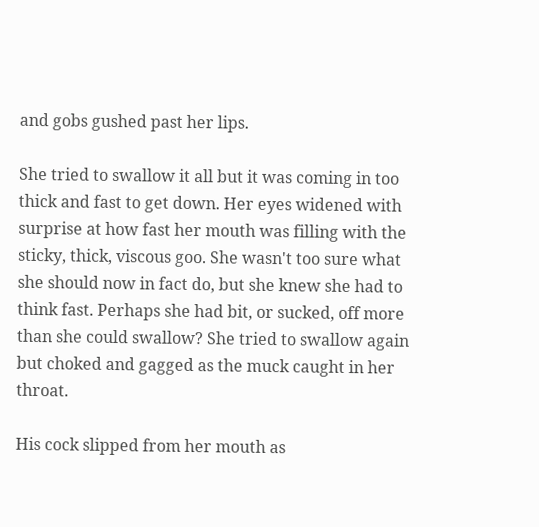and gobs gushed past her lips.

She tried to swallow it all but it was coming in too thick and fast to get down. Her eyes widened with surprise at how fast her mouth was filling with the sticky, thick, viscous goo. She wasn't too sure what she should now in fact do, but she knew she had to think fast. Perhaps she had bit, or sucked, off more than she could swallow? She tried to swallow again but choked and gagged as the muck caught in her throat.

His cock slipped from her mouth as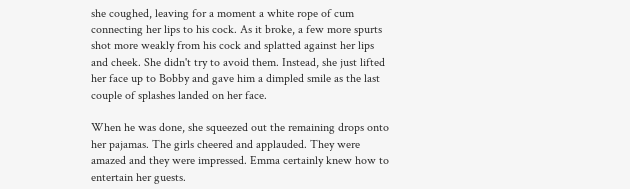she coughed, leaving for a moment a white rope of cum connecting her lips to his cock. As it broke, a few more spurts shot more weakly from his cock and splatted against her lips and cheek. She didn't try to avoid them. Instead, she just lifted her face up to Bobby and gave him a dimpled smile as the last couple of splashes landed on her face.

When he was done, she squeezed out the remaining drops onto her pajamas. The girls cheered and applauded. They were amazed and they were impressed. Emma certainly knew how to entertain her guests.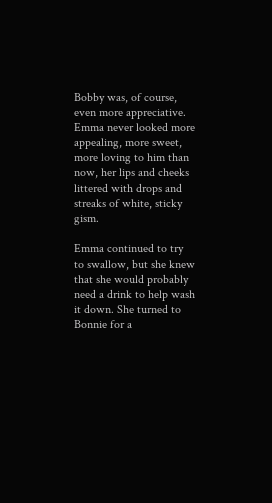Bobby was, of course, even more appreciative. Emma never looked more appealing, more sweet, more loving to him than now, her lips and cheeks littered with drops and streaks of white, sticky gism.

Emma continued to try to swallow, but she knew that she would probably need a drink to help wash it down. She turned to Bonnie for a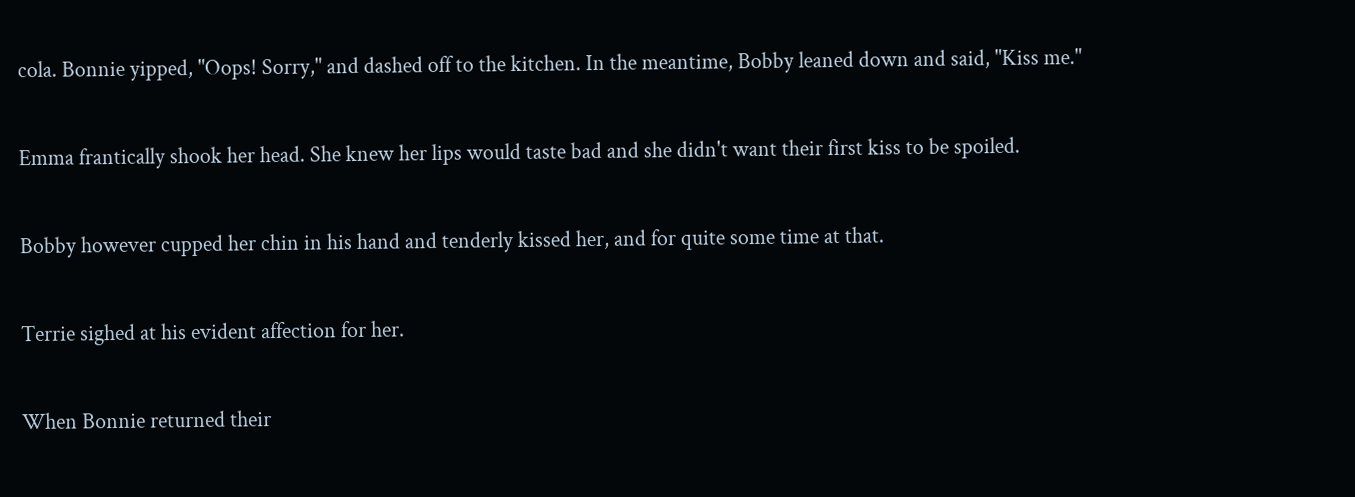cola. Bonnie yipped, "Oops! Sorry," and dashed off to the kitchen. In the meantime, Bobby leaned down and said, "Kiss me."

Emma frantically shook her head. She knew her lips would taste bad and she didn't want their first kiss to be spoiled.

Bobby however cupped her chin in his hand and tenderly kissed her, and for quite some time at that.

Terrie sighed at his evident affection for her.

When Bonnie returned their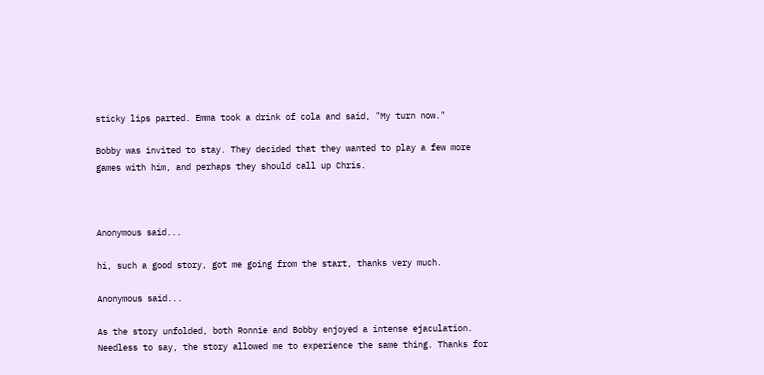sticky lips parted. Emma took a drink of cola and said, "My turn now."

Bobby was invited to stay. They decided that they wanted to play a few more games with him, and perhaps they should call up Chris.



Anonymous said...

hi, such a good story, got me going from the start, thanks very much.

Anonymous said...

As the story unfolded, both Ronnie and Bobby enjoyed a intense ejaculation. Needless to say, the story allowed me to experience the same thing. Thanks for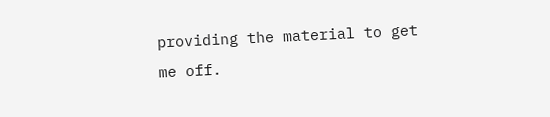providing the material to get me off.